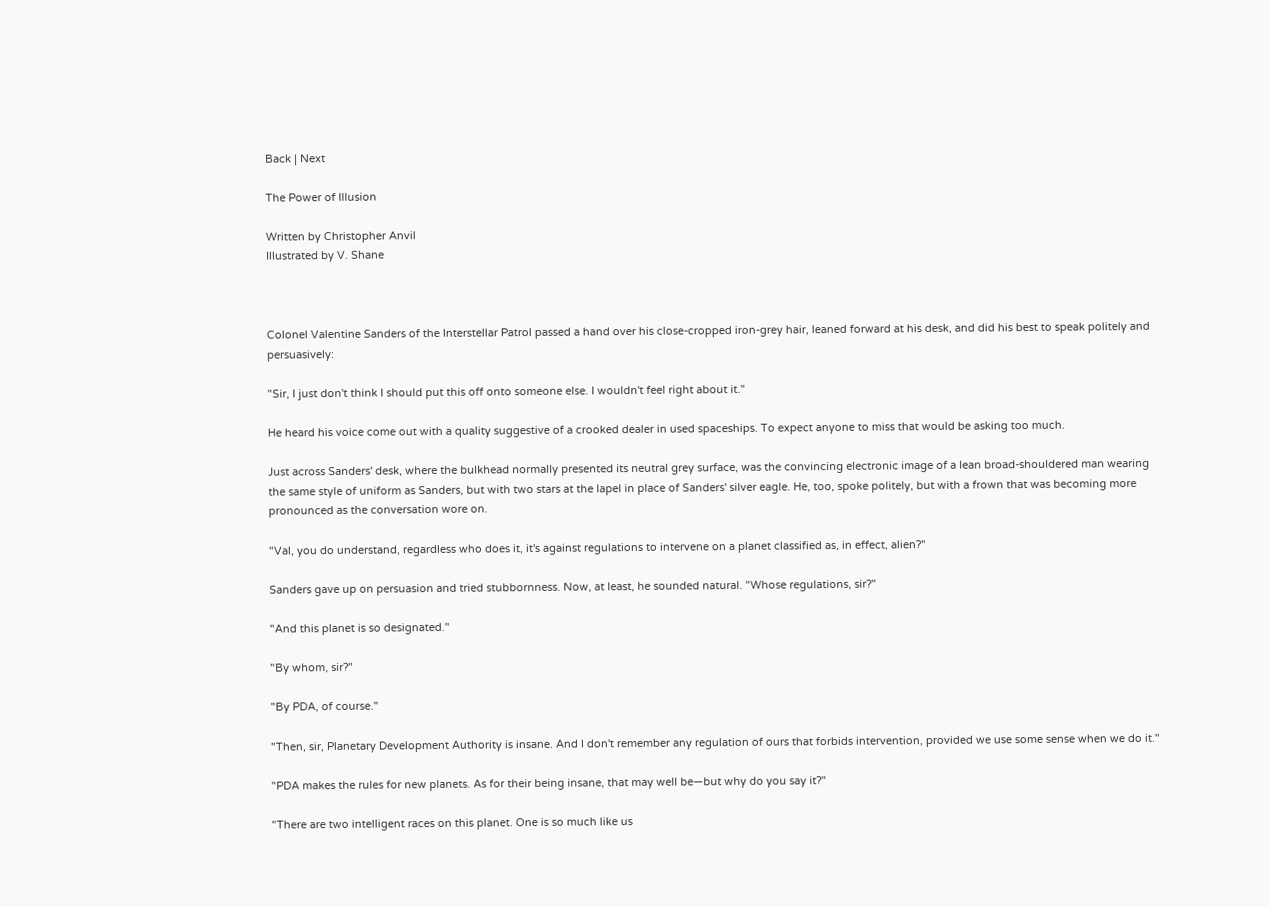Back | Next

The Power of Illusion

Written by Christopher Anvil
Illustrated by V. Shane



Colonel Valentine Sanders of the Interstellar Patrol passed a hand over his close-cropped iron-grey hair, leaned forward at his desk, and did his best to speak politely and persuasively:

"Sir, I just don't think I should put this off onto someone else. I wouldn't feel right about it."

He heard his voice come out with a quality suggestive of a crooked dealer in used spaceships. To expect anyone to miss that would be asking too much.

Just across Sanders' desk, where the bulkhead normally presented its neutral grey surface, was the convincing electronic image of a lean broad-shouldered man wearing the same style of uniform as Sanders, but with two stars at the lapel in place of Sanders' silver eagle. He, too, spoke politely, but with a frown that was becoming more pronounced as the conversation wore on.

"Val, you do understand, regardless who does it, it's against regulations to intervene on a planet classified as, in effect, alien?"

Sanders gave up on persuasion and tried stubbornness. Now, at least, he sounded natural. "Whose regulations, sir?"

"And this planet is so designated."

"By whom, sir?"

"By PDA, of course."

"Then, sir, Planetary Development Authority is insane. And I don't remember any regulation of ours that forbids intervention, provided we use some sense when we do it."

"PDA makes the rules for new planets. As for their being insane, that may well be—but why do you say it?"

"There are two intelligent races on this planet. One is so much like us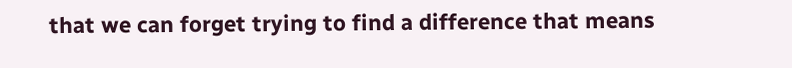that we can forget trying to find a difference that means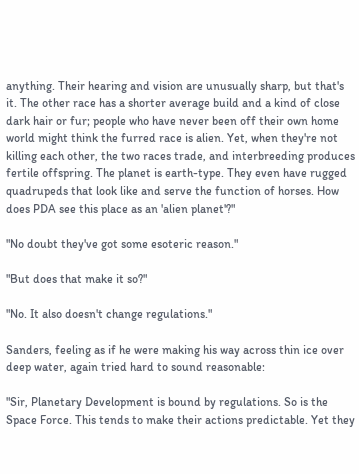anything. Their hearing and vision are unusually sharp, but that's it. The other race has a shorter average build and a kind of close dark hair or fur; people who have never been off their own home world might think the furred race is alien. Yet, when they're not killing each other, the two races trade, and interbreeding produces fertile offspring. The planet is earth-type. They even have rugged quadrupeds that look like and serve the function of horses. How does PDA see this place as an 'alien planet'?"

"No doubt they've got some esoteric reason."

"But does that make it so?"

"No. It also doesn't change regulations."

Sanders, feeling as if he were making his way across thin ice over deep water, again tried hard to sound reasonable:

"Sir, Planetary Development is bound by regulations. So is the Space Force. This tends to make their actions predictable. Yet they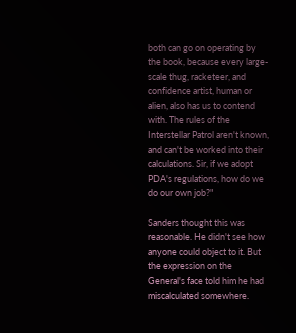both can go on operating by the book, because every large-scale thug, racketeer, and confidence artist, human or alien, also has us to contend with. The rules of the Interstellar Patrol aren't known, and can't be worked into their calculations. Sir, if we adopt PDA's regulations, how do we do our own job?"

Sanders thought this was reasonable. He didn't see how anyone could object to it. But the expression on the General's face told him he had miscalculated somewhere.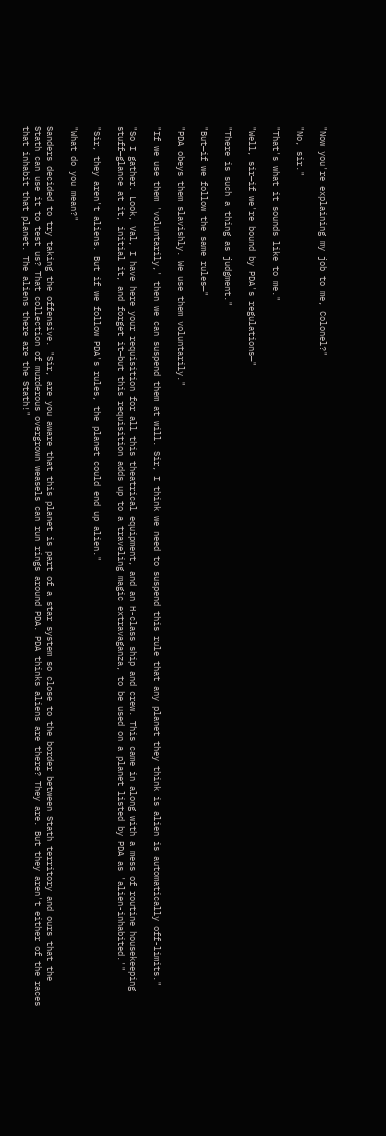"Now you're explaining my job to me, Colonel?"

"No, sir."

"That's what it sounds like to me."

"Well, sir—if we're bound by PDA's regulations—"

"There is such a thing as judgment."

"But—if we follow the same rules—"

"PDA obeys them slavishly. We use them voluntarily."

"If we use them 'voluntarily,' then we can suspend them at will. Sir, I think we need to suspend this rule that any planet they think is alien is automatically off-limits."

"So I gather. Look, Val, I have here your requisition for all this theatrical equipment, and an H-class ship and crew. This came in along with a mess of routine housekeeping stuff—glance at it, initial it, and forget it—but this requisition adds up to a traveling magic extravaganza, to be used on a planet listed by PDA as 'alien-inhabited.'"

"Sir, they aren't aliens. But if we follow PDA's rules, the planet could end up alien."

"What do you mean?"

Sanders decided to try taking the offensive. "Sir, are you aware that this planet is part of a star system so close to the border between Stath territory and ours that the Stath can use it to test us? That collection of murderous overgrown weasels can run rings around PDA. PDA thinks aliens are there? They are. But they aren't either of the races that inhabit that planet. The aliens there are the Stath!"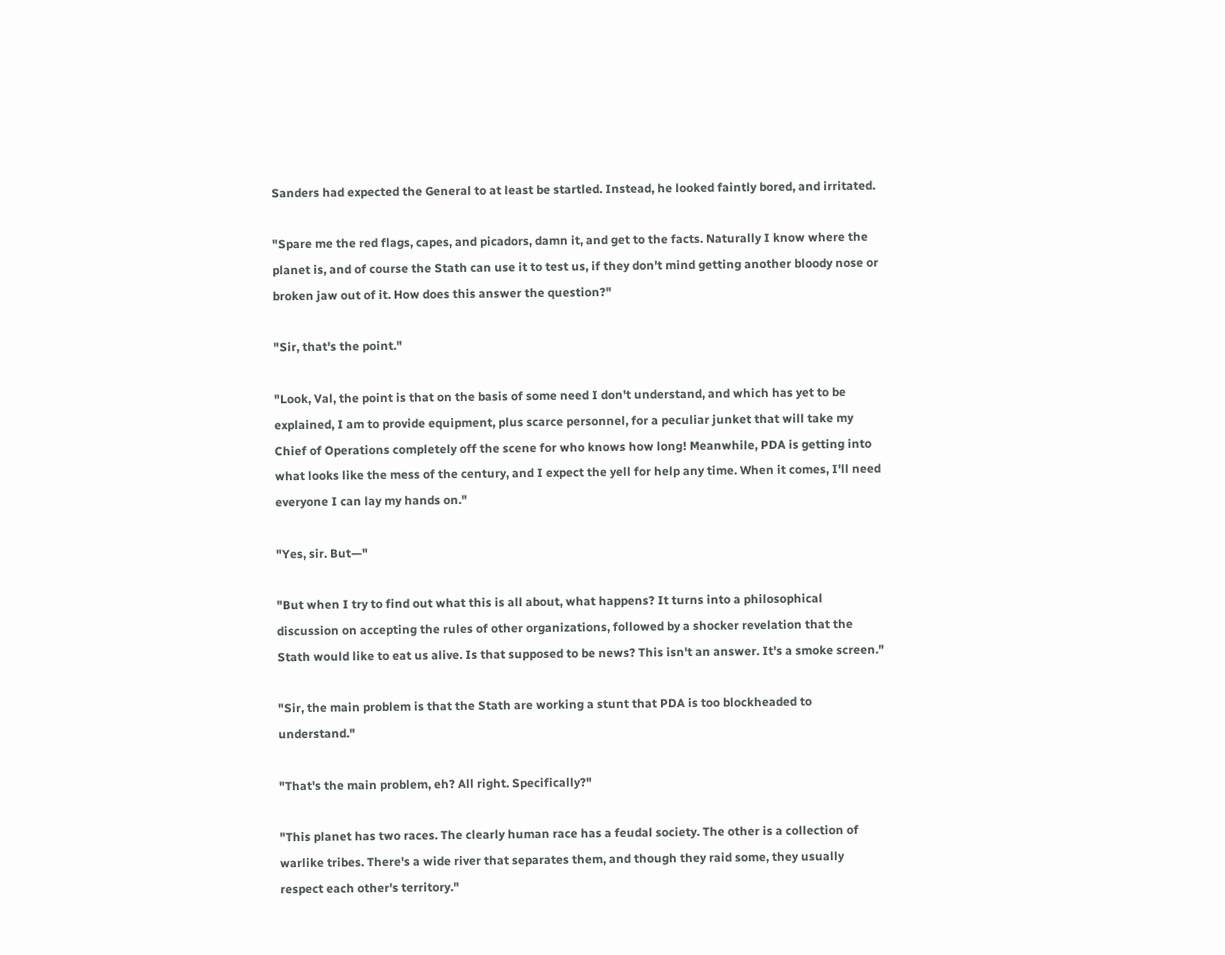Sanders had expected the General to at least be startled. Instead, he looked faintly bored, and irritated.

"Spare me the red flags, capes, and picadors, damn it, and get to the facts. Naturally I know where the planet is, and of course the Stath can use it to test us, if they don't mind getting another bloody nose or broken jaw out of it. How does this answer the question?"

"Sir, that's the point."

"Look, Val, the point is that on the basis of some need I don't understand, and which has yet to be explained, I am to provide equipment, plus scarce personnel, for a peculiar junket that will take my Chief of Operations completely off the scene for who knows how long! Meanwhile, PDA is getting into what looks like the mess of the century, and I expect the yell for help any time. When it comes, I'll need everyone I can lay my hands on."

"Yes, sir. But—"

"But when I try to find out what this is all about, what happens? It turns into a philosophical discussion on accepting the rules of other organizations, followed by a shocker revelation that the Stath would like to eat us alive. Is that supposed to be news? This isn't an answer. It's a smoke screen."

"Sir, the main problem is that the Stath are working a stunt that PDA is too blockheaded to understand."

"That's the main problem, eh? All right. Specifically?"

"This planet has two races. The clearly human race has a feudal society. The other is a collection of warlike tribes. There's a wide river that separates them, and though they raid some, they usually respect each other's territory."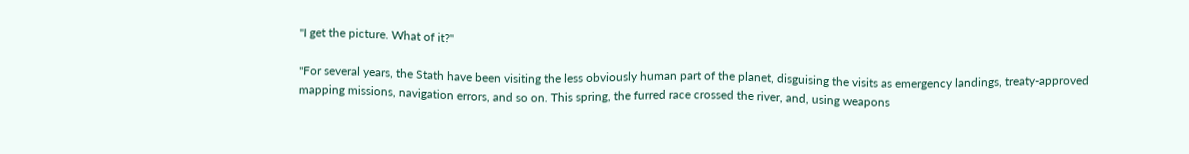"I get the picture. What of it?"

"For several years, the Stath have been visiting the less obviously human part of the planet, disguising the visits as emergency landings, treaty-approved mapping missions, navigation errors, and so on. This spring, the furred race crossed the river, and, using weapons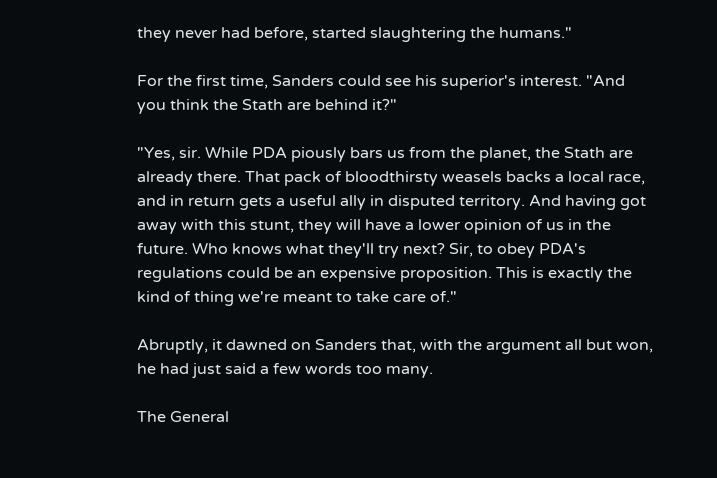they never had before, started slaughtering the humans."

For the first time, Sanders could see his superior's interest. "And you think the Stath are behind it?"

"Yes, sir. While PDA piously bars us from the planet, the Stath are already there. That pack of bloodthirsty weasels backs a local race, and in return gets a useful ally in disputed territory. And having got away with this stunt, they will have a lower opinion of us in the future. Who knows what they'll try next? Sir, to obey PDA's regulations could be an expensive proposition. This is exactly the kind of thing we're meant to take care of."

Abruptly, it dawned on Sanders that, with the argument all but won, he had just said a few words too many.

The General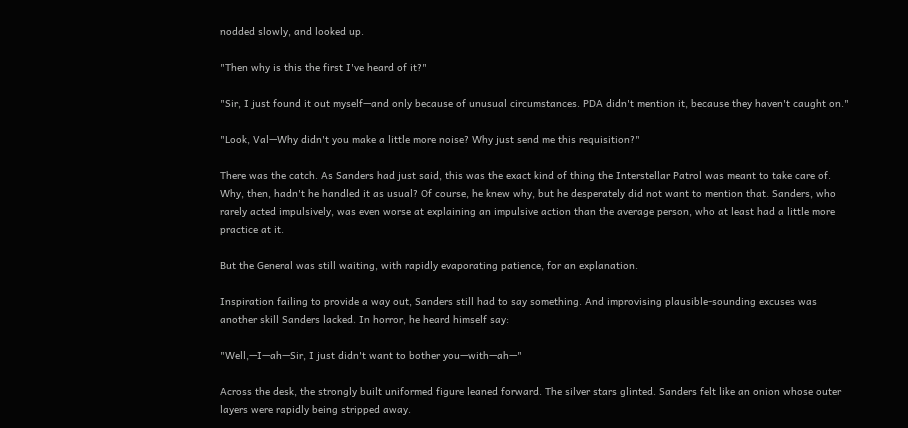nodded slowly, and looked up.

"Then why is this the first I've heard of it?"

"Sir, I just found it out myself—and only because of unusual circumstances. PDA didn't mention it, because they haven't caught on."

"Look, Val—Why didn't you make a little more noise? Why just send me this requisition?"

There was the catch. As Sanders had just said, this was the exact kind of thing the Interstellar Patrol was meant to take care of. Why, then, hadn't he handled it as usual? Of course, he knew why, but he desperately did not want to mention that. Sanders, who rarely acted impulsively, was even worse at explaining an impulsive action than the average person, who at least had a little more practice at it.

But the General was still waiting, with rapidly evaporating patience, for an explanation.

Inspiration failing to provide a way out, Sanders still had to say something. And improvising plausible-sounding excuses was another skill Sanders lacked. In horror, he heard himself say:

"Well,—I—ah—Sir, I just didn't want to bother you—with—ah—"

Across the desk, the strongly built uniformed figure leaned forward. The silver stars glinted. Sanders felt like an onion whose outer layers were rapidly being stripped away.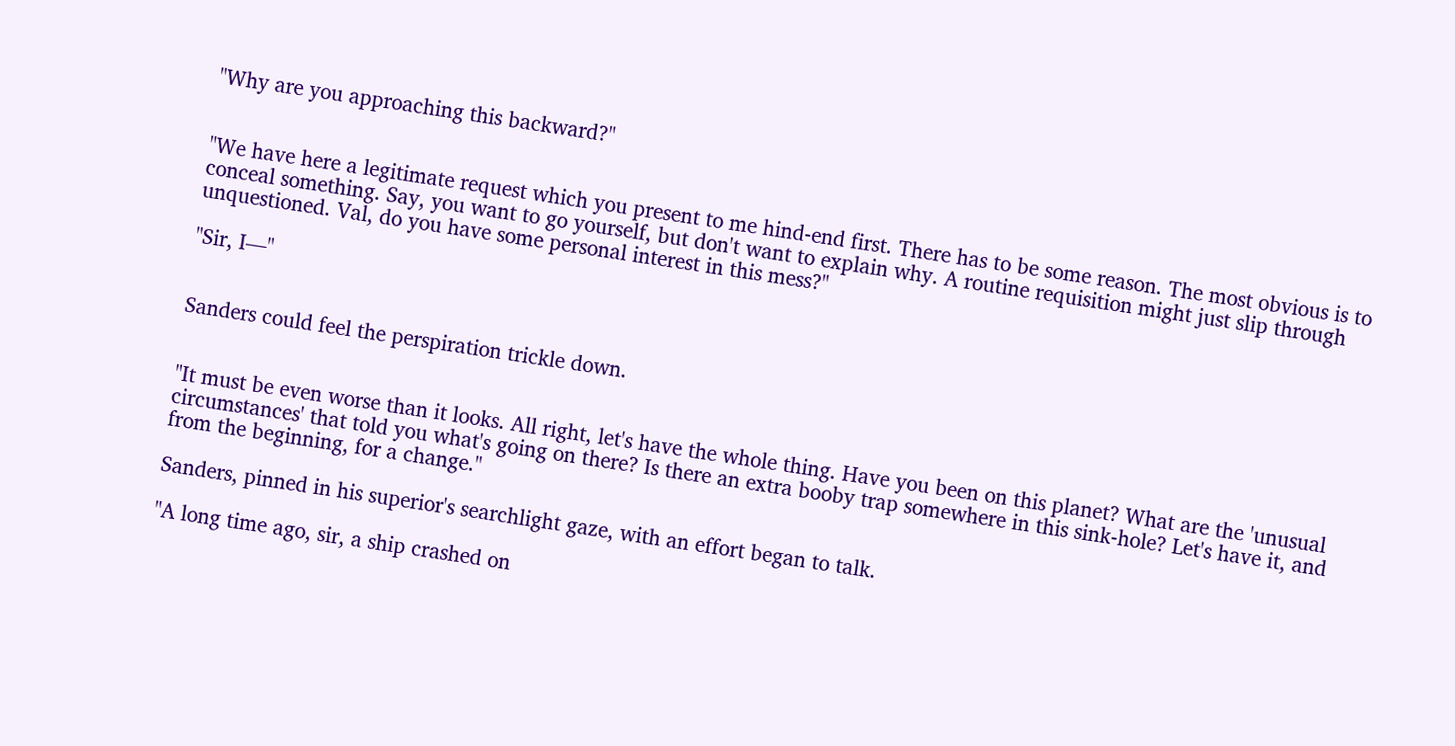"Why are you approaching this backward?"


"We have here a legitimate request which you present to me hind-end first. There has to be some reason. The most obvious is to conceal something. Say, you want to go yourself, but don't want to explain why. A routine requisition might just slip through unquestioned. Val, do you have some personal interest in this mess?"

"Sir, I—"


Sanders could feel the perspiration trickle down.


"It must be even worse than it looks. All right, let's have the whole thing. Have you been on this planet? What are the 'unusual circumstances' that told you what's going on there? Is there an extra booby trap somewhere in this sink-hole? Let's have it, and from the beginning, for a change."

Sanders, pinned in his superior's searchlight gaze, with an effort began to talk.

"A long time ago, sir, a ship crashed on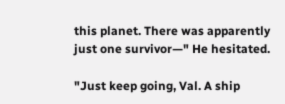this planet. There was apparently just one survivor—" He hesitated.

"Just keep going, Val. A ship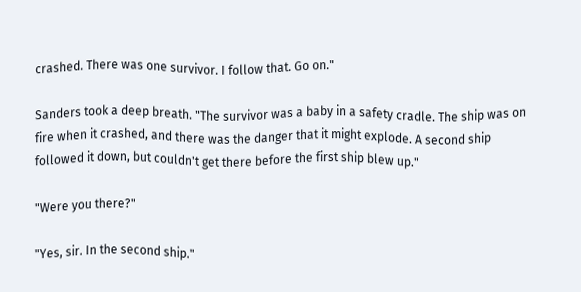crashed. There was one survivor. I follow that. Go on."

Sanders took a deep breath. "The survivor was a baby in a safety cradle. The ship was on fire when it crashed, and there was the danger that it might explode. A second ship followed it down, but couldn't get there before the first ship blew up."

"Were you there?"

"Yes, sir. In the second ship."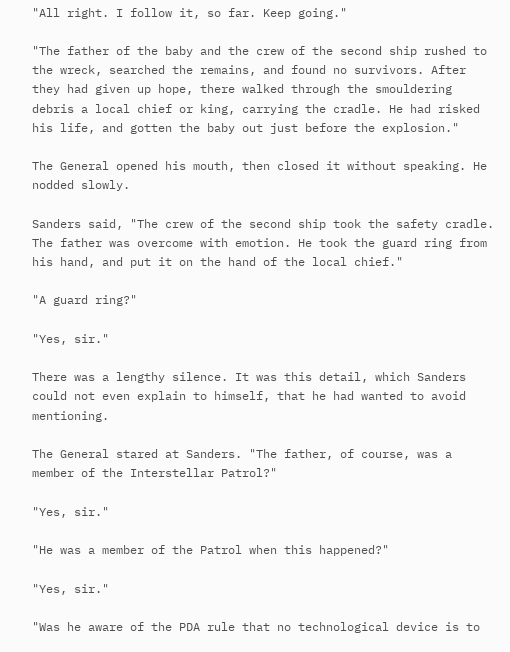"All right. I follow it, so far. Keep going."

"The father of the baby and the crew of the second ship rushed to the wreck, searched the remains, and found no survivors. After they had given up hope, there walked through the smouldering debris a local chief or king, carrying the cradle. He had risked his life, and gotten the baby out just before the explosion."

The General opened his mouth, then closed it without speaking. He nodded slowly.

Sanders said, "The crew of the second ship took the safety cradle. The father was overcome with emotion. He took the guard ring from his hand, and put it on the hand of the local chief."

"A guard ring?"

"Yes, sir."

There was a lengthy silence. It was this detail, which Sanders could not even explain to himself, that he had wanted to avoid mentioning.

The General stared at Sanders. "The father, of course, was a member of the Interstellar Patrol?"

"Yes, sir."

"He was a member of the Patrol when this happened?"

"Yes, sir."

"Was he aware of the PDA rule that no technological device is to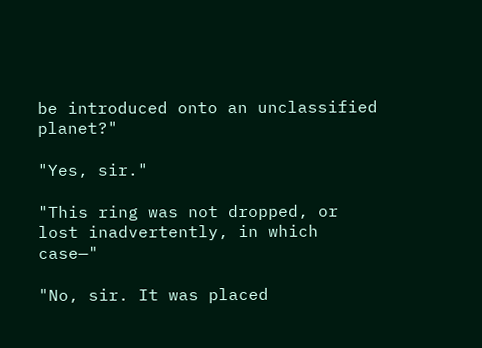be introduced onto an unclassified planet?"

"Yes, sir."

"This ring was not dropped, or lost inadvertently, in which case—"

"No, sir. It was placed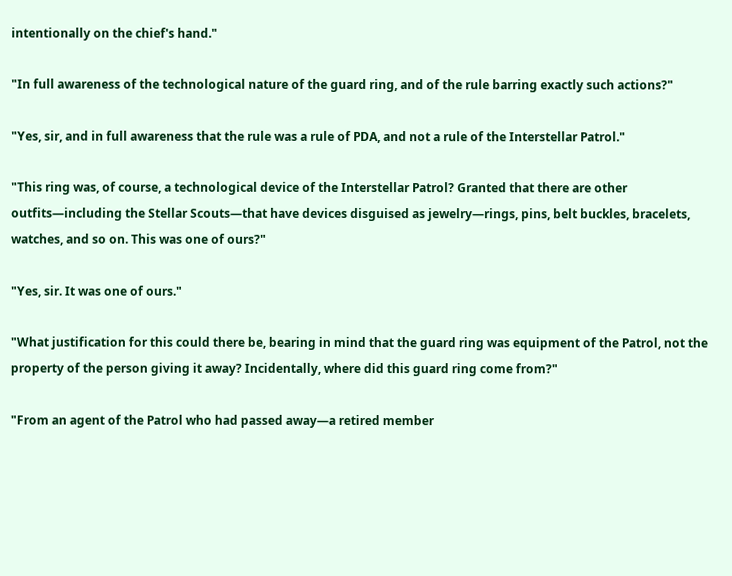intentionally on the chief's hand."

"In full awareness of the technological nature of the guard ring, and of the rule barring exactly such actions?"

"Yes, sir, and in full awareness that the rule was a rule of PDA, and not a rule of the Interstellar Patrol."

"This ring was, of course, a technological device of the Interstellar Patrol? Granted that there are other outfits—including the Stellar Scouts—that have devices disguised as jewelry—rings, pins, belt buckles, bracelets, watches, and so on. This was one of ours?"

"Yes, sir. It was one of ours."

"What justification for this could there be, bearing in mind that the guard ring was equipment of the Patrol, not the property of the person giving it away? Incidentally, where did this guard ring come from?"

"From an agent of the Patrol who had passed away—a retired member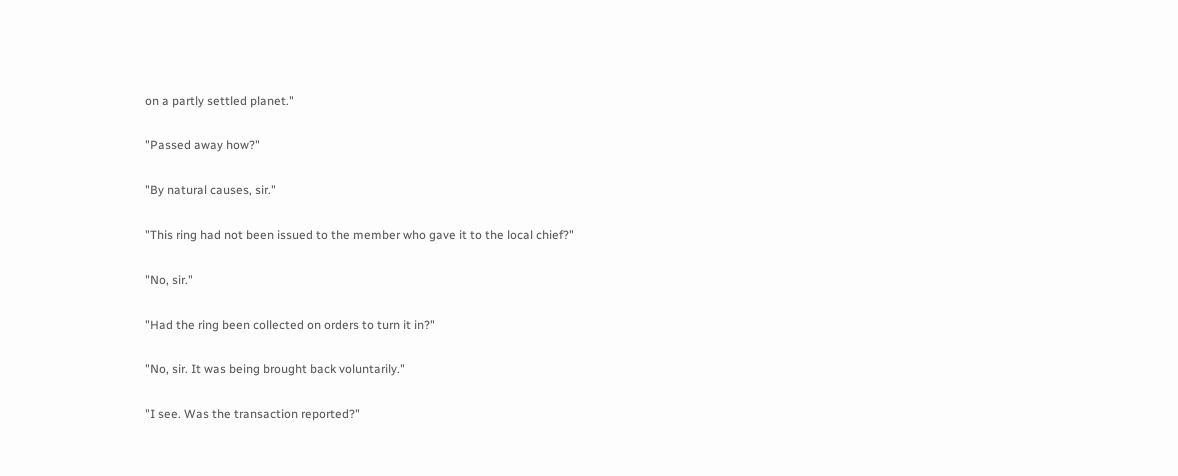on a partly settled planet."

"Passed away how?"

"By natural causes, sir."

"This ring had not been issued to the member who gave it to the local chief?"

"No, sir."

"Had the ring been collected on orders to turn it in?"

"No, sir. It was being brought back voluntarily."

"I see. Was the transaction reported?"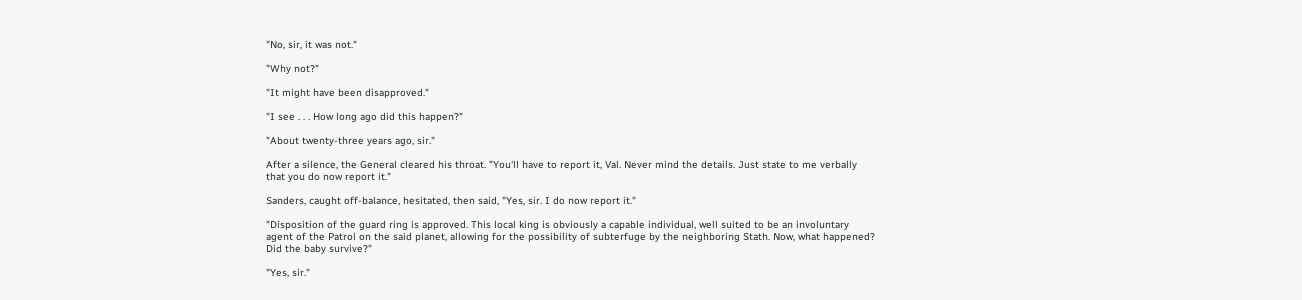"No, sir, it was not."

"Why not?"

"It might have been disapproved."

"I see . . . How long ago did this happen?"

"About twenty-three years ago, sir."

After a silence, the General cleared his throat. "You'll have to report it, Val. Never mind the details. Just state to me verbally that you do now report it."

Sanders, caught off-balance, hesitated, then said, "Yes, sir. I do now report it."

"Disposition of the guard ring is approved. This local king is obviously a capable individual, well suited to be an involuntary agent of the Patrol on the said planet, allowing for the possibility of subterfuge by the neighboring Stath. Now, what happened? Did the baby survive?"

"Yes, sir."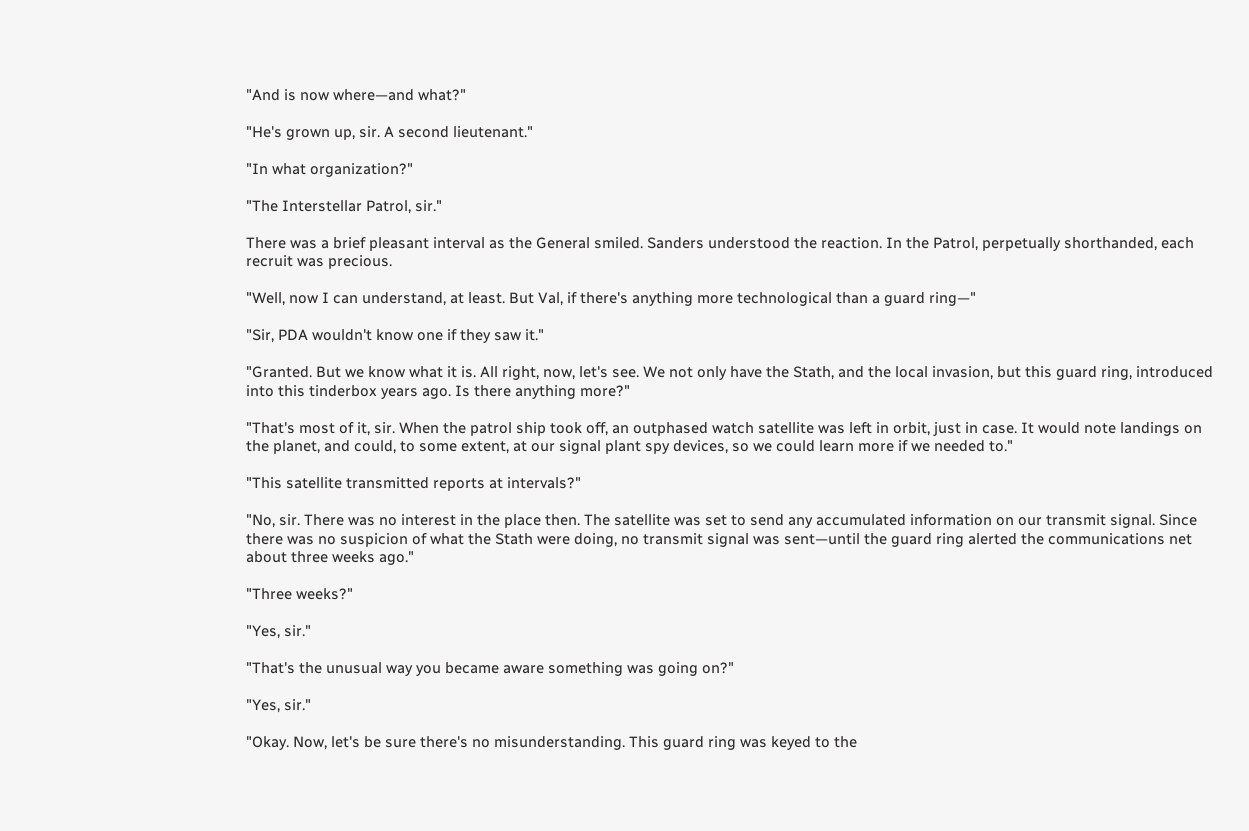"And is now where—and what?"

"He's grown up, sir. A second lieutenant."

"In what organization?"

"The Interstellar Patrol, sir."

There was a brief pleasant interval as the General smiled. Sanders understood the reaction. In the Patrol, perpetually shorthanded, each recruit was precious.

"Well, now I can understand, at least. But Val, if there's anything more technological than a guard ring—"

"Sir, PDA wouldn't know one if they saw it."

"Granted. But we know what it is. All right, now, let's see. We not only have the Stath, and the local invasion, but this guard ring, introduced into this tinderbox years ago. Is there anything more?"

"That's most of it, sir. When the patrol ship took off, an outphased watch satellite was left in orbit, just in case. It would note landings on the planet, and could, to some extent, at our signal plant spy devices, so we could learn more if we needed to."

"This satellite transmitted reports at intervals?"

"No, sir. There was no interest in the place then. The satellite was set to send any accumulated information on our transmit signal. Since there was no suspicion of what the Stath were doing, no transmit signal was sent—until the guard ring alerted the communications net about three weeks ago."

"Three weeks?"

"Yes, sir."

"That's the unusual way you became aware something was going on?"

"Yes, sir."

"Okay. Now, let's be sure there's no misunderstanding. This guard ring was keyed to the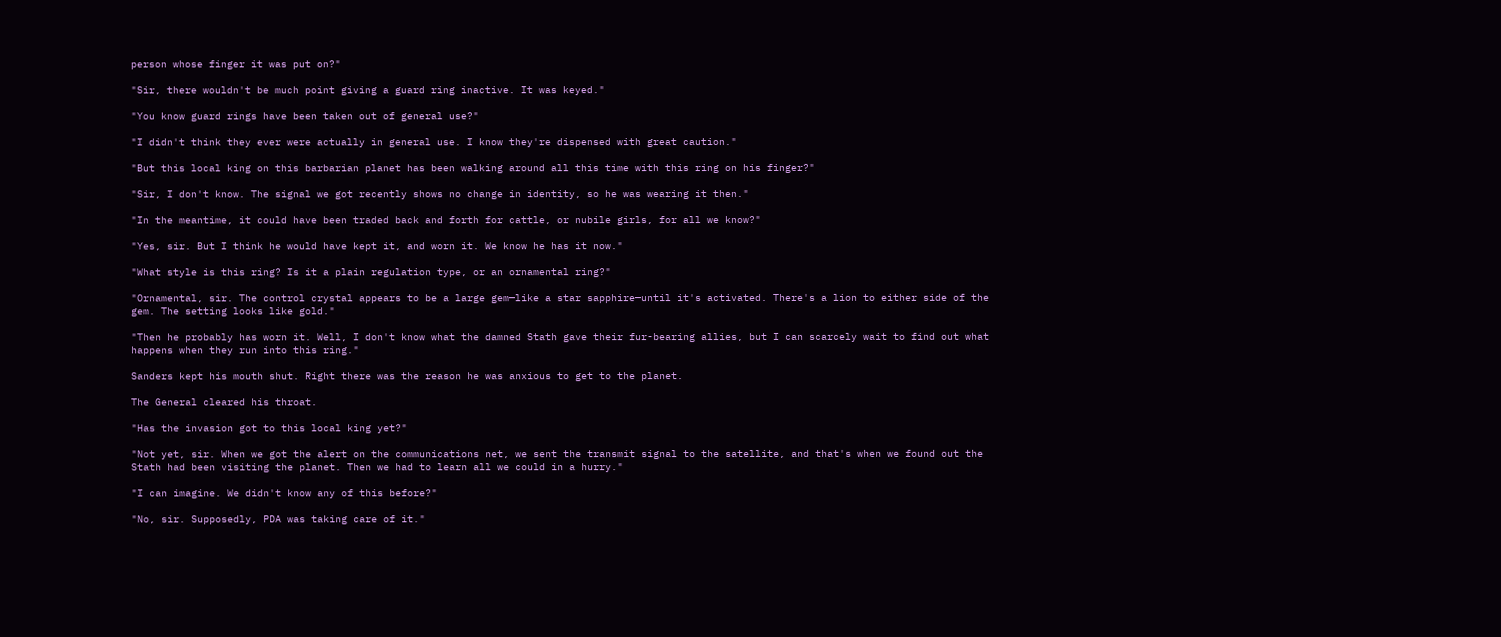person whose finger it was put on?"

"Sir, there wouldn't be much point giving a guard ring inactive. It was keyed."

"You know guard rings have been taken out of general use?"

"I didn't think they ever were actually in general use. I know they're dispensed with great caution."

"But this local king on this barbarian planet has been walking around all this time with this ring on his finger?"

"Sir, I don't know. The signal we got recently shows no change in identity, so he was wearing it then."

"In the meantime, it could have been traded back and forth for cattle, or nubile girls, for all we know?"

"Yes, sir. But I think he would have kept it, and worn it. We know he has it now."

"What style is this ring? Is it a plain regulation type, or an ornamental ring?"

"Ornamental, sir. The control crystal appears to be a large gem—like a star sapphire—until it's activated. There's a lion to either side of the gem. The setting looks like gold."

"Then he probably has worn it. Well, I don't know what the damned Stath gave their fur-bearing allies, but I can scarcely wait to find out what happens when they run into this ring."

Sanders kept his mouth shut. Right there was the reason he was anxious to get to the planet.

The General cleared his throat.

"Has the invasion got to this local king yet?"

"Not yet, sir. When we got the alert on the communications net, we sent the transmit signal to the satellite, and that's when we found out the Stath had been visiting the planet. Then we had to learn all we could in a hurry."

"I can imagine. We didn't know any of this before?"

"No, sir. Supposedly, PDA was taking care of it."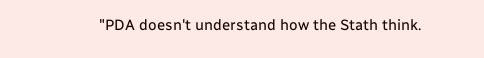"PDA doesn't understand how the Stath think.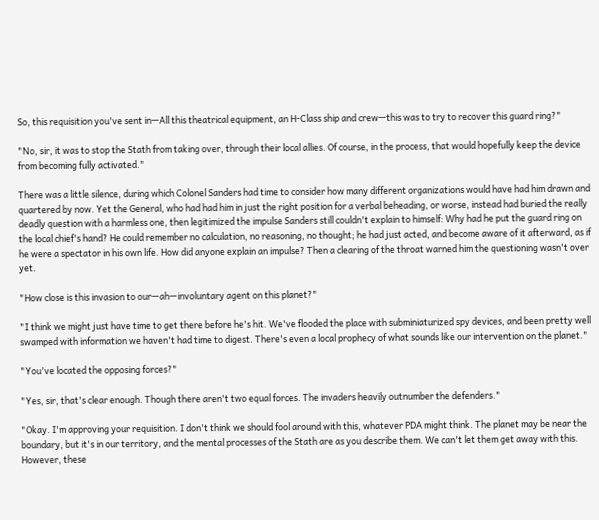So, this requisition you've sent in—All this theatrical equipment, an H-Class ship and crew—this was to try to recover this guard ring?"

"No, sir, it was to stop the Stath from taking over, through their local allies. Of course, in the process, that would hopefully keep the device from becoming fully activated."

There was a little silence, during which Colonel Sanders had time to consider how many different organizations would have had him drawn and quartered by now. Yet the General, who had had him in just the right position for a verbal beheading, or worse, instead had buried the really deadly question with a harmless one, then legitimized the impulse Sanders still couldn't explain to himself: Why had he put the guard ring on the local chief's hand? He could remember no calculation, no reasoning, no thought; he had just acted, and become aware of it afterward, as if he were a spectator in his own life. How did anyone explain an impulse? Then a clearing of the throat warned him the questioning wasn't over yet.

"How close is this invasion to our—ah—involuntary agent on this planet?"

"I think we might just have time to get there before he's hit. We've flooded the place with subminiaturized spy devices, and been pretty well swamped with information we haven't had time to digest. There's even a local prophecy of what sounds like our intervention on the planet."

"You've located the opposing forces?"

"Yes, sir, that's clear enough. Though there aren't two equal forces. The invaders heavily outnumber the defenders."

"Okay. I'm approving your requisition. I don't think we should fool around with this, whatever PDA might think. The planet may be near the boundary, but it's in our territory, and the mental processes of the Stath are as you describe them. We can't let them get away with this. However, these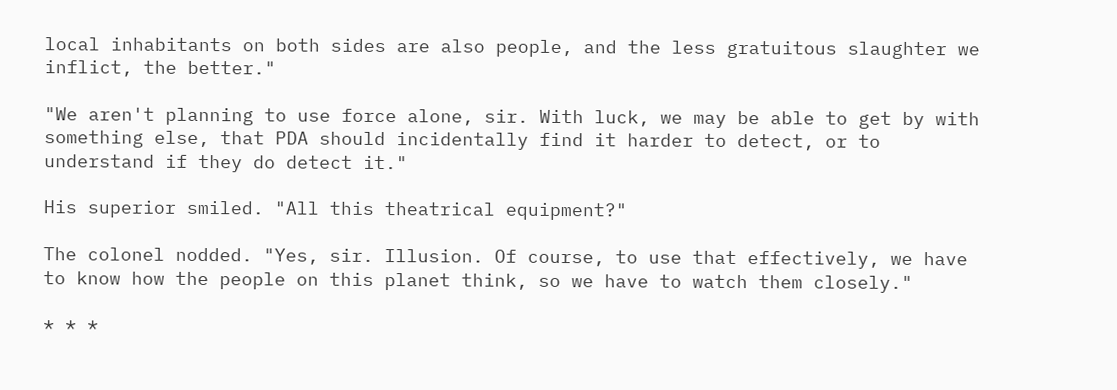local inhabitants on both sides are also people, and the less gratuitous slaughter we inflict, the better."

"We aren't planning to use force alone, sir. With luck, we may be able to get by with something else, that PDA should incidentally find it harder to detect, or to understand if they do detect it."

His superior smiled. "All this theatrical equipment?"

The colonel nodded. "Yes, sir. Illusion. Of course, to use that effectively, we have to know how the people on this planet think, so we have to watch them closely."

* * *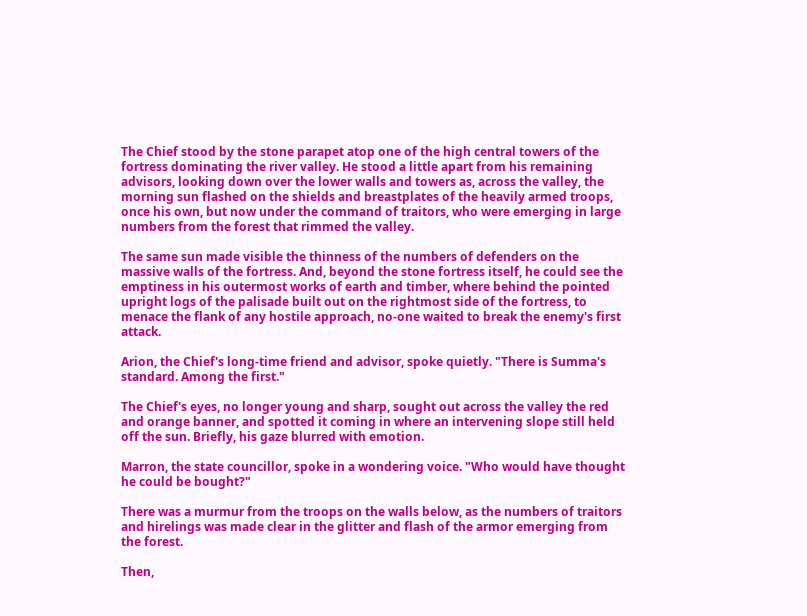The Chief stood by the stone parapet atop one of the high central towers of the fortress dominating the river valley. He stood a little apart from his remaining advisors, looking down over the lower walls and towers as, across the valley, the morning sun flashed on the shields and breastplates of the heavily armed troops, once his own, but now under the command of traitors, who were emerging in large numbers from the forest that rimmed the valley.

The same sun made visible the thinness of the numbers of defenders on the massive walls of the fortress. And, beyond the stone fortress itself, he could see the emptiness in his outermost works of earth and timber, where behind the pointed upright logs of the palisade built out on the rightmost side of the fortress, to menace the flank of any hostile approach, no-one waited to break the enemy's first attack.

Arion, the Chief's long-time friend and advisor, spoke quietly. "There is Summa's standard. Among the first."

The Chief's eyes, no longer young and sharp, sought out across the valley the red and orange banner, and spotted it coming in where an intervening slope still held off the sun. Briefly, his gaze blurred with emotion.

Marron, the state councillor, spoke in a wondering voice. "Who would have thought he could be bought?"

There was a murmur from the troops on the walls below, as the numbers of traitors and hirelings was made clear in the glitter and flash of the armor emerging from the forest.

Then,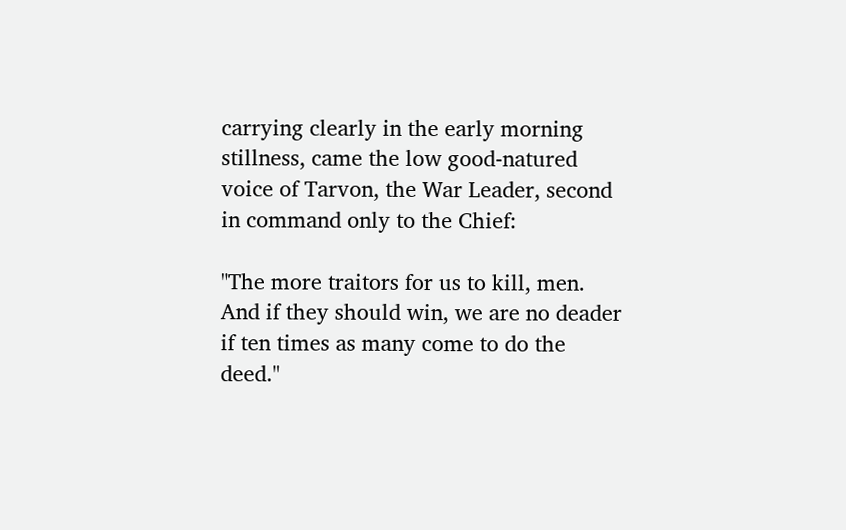carrying clearly in the early morning stillness, came the low good-natured voice of Tarvon, the War Leader, second in command only to the Chief:

"The more traitors for us to kill, men. And if they should win, we are no deader if ten times as many come to do the deed."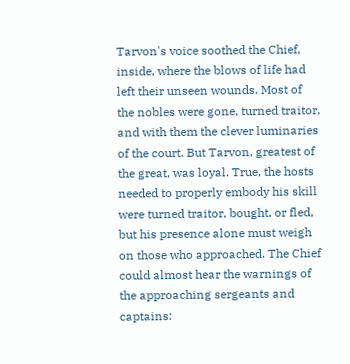Tarvon's voice soothed the Chief, inside, where the blows of life had left their unseen wounds. Most of the nobles were gone, turned traitor, and with them the clever luminaries of the court. But Tarvon, greatest of the great, was loyal. True, the hosts needed to properly embody his skill were turned traitor, bought, or fled, but his presence alone must weigh on those who approached. The Chief could almost hear the warnings of the approaching sergeants and captains: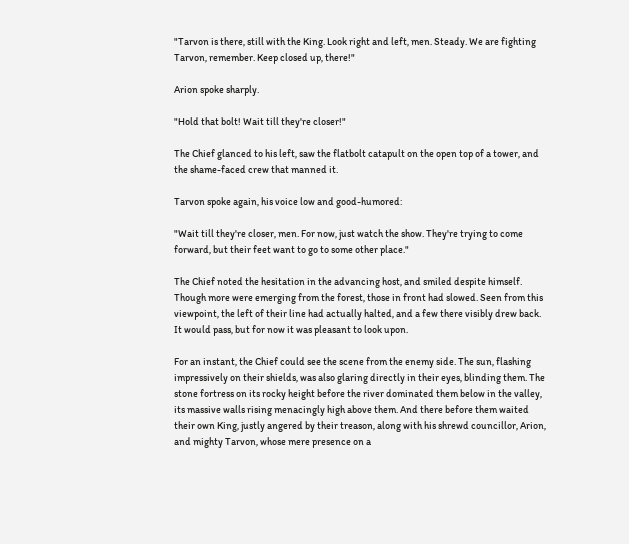"Tarvon is there, still with the King. Look right and left, men. Steady. We are fighting Tarvon, remember. Keep closed up, there!"

Arion spoke sharply.

"Hold that bolt! Wait till they're closer!"

The Chief glanced to his left, saw the flatbolt catapult on the open top of a tower, and the shame-faced crew that manned it.

Tarvon spoke again, his voice low and good-humored:

"Wait till they're closer, men. For now, just watch the show. They're trying to come forward, but their feet want to go to some other place."

The Chief noted the hesitation in the advancing host, and smiled despite himself. Though more were emerging from the forest, those in front had slowed. Seen from this viewpoint, the left of their line had actually halted, and a few there visibly drew back. It would pass, but for now it was pleasant to look upon.

For an instant, the Chief could see the scene from the enemy side. The sun, flashing impressively on their shields, was also glaring directly in their eyes, blinding them. The stone fortress on its rocky height before the river dominated them below in the valley, its massive walls rising menacingly high above them. And there before them waited their own King, justly angered by their treason, along with his shrewd councillor, Arion, and mighty Tarvon, whose mere presence on a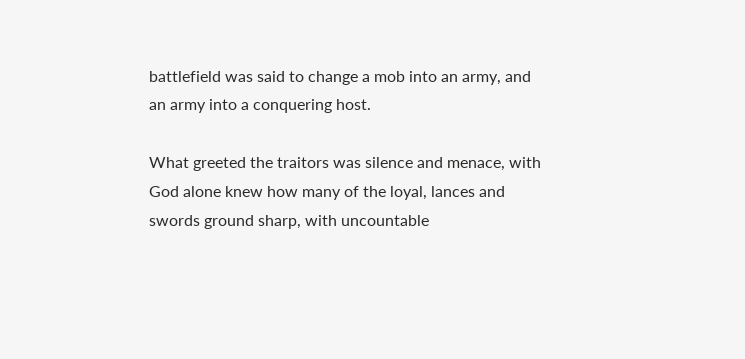battlefield was said to change a mob into an army, and an army into a conquering host.

What greeted the traitors was silence and menace, with God alone knew how many of the loyal, lances and swords ground sharp, with uncountable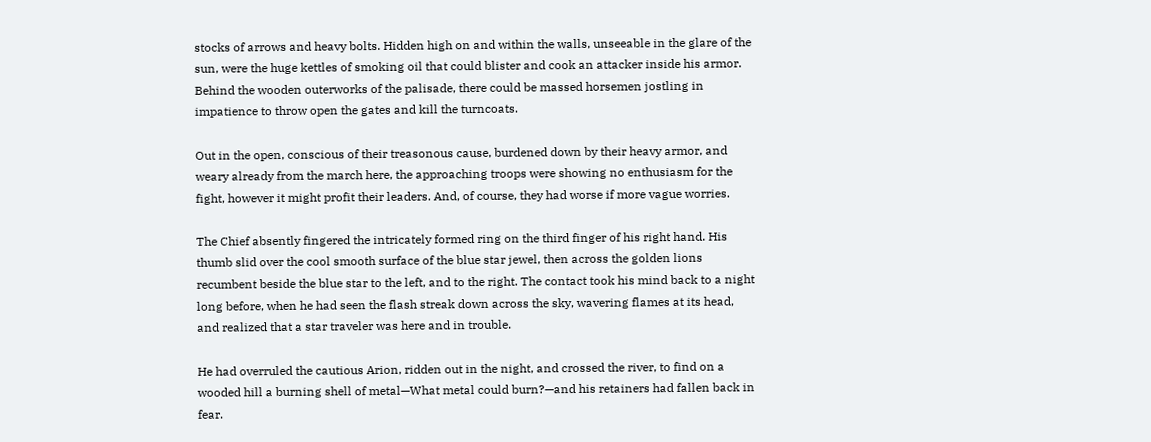stocks of arrows and heavy bolts. Hidden high on and within the walls, unseeable in the glare of the sun, were the huge kettles of smoking oil that could blister and cook an attacker inside his armor. Behind the wooden outerworks of the palisade, there could be massed horsemen jostling in impatience to throw open the gates and kill the turncoats.

Out in the open, conscious of their treasonous cause, burdened down by their heavy armor, and weary already from the march here, the approaching troops were showing no enthusiasm for the fight, however it might profit their leaders. And, of course, they had worse if more vague worries.

The Chief absently fingered the intricately formed ring on the third finger of his right hand. His thumb slid over the cool smooth surface of the blue star jewel, then across the golden lions recumbent beside the blue star to the left, and to the right. The contact took his mind back to a night long before, when he had seen the flash streak down across the sky, wavering flames at its head, and realized that a star traveler was here and in trouble.

He had overruled the cautious Arion, ridden out in the night, and crossed the river, to find on a wooded hill a burning shell of metal—What metal could burn?—and his retainers had fallen back in fear.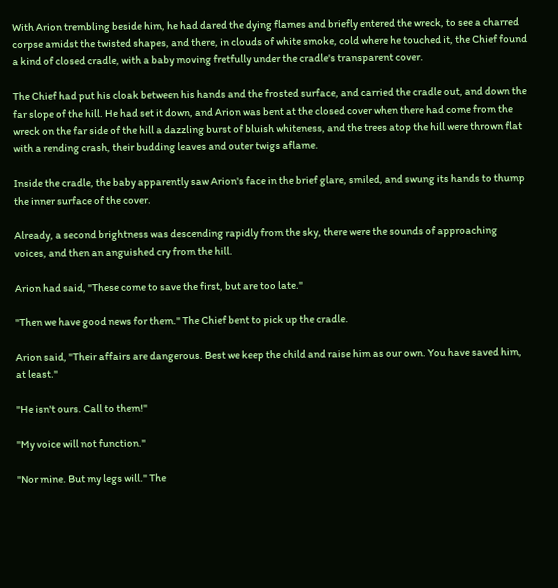With Arion trembling beside him, he had dared the dying flames and briefly entered the wreck, to see a charred corpse amidst the twisted shapes, and there, in clouds of white smoke, cold where he touched it, the Chief found a kind of closed cradle, with a baby moving fretfully under the cradle's transparent cover.

The Chief had put his cloak between his hands and the frosted surface, and carried the cradle out, and down the far slope of the hill. He had set it down, and Arion was bent at the closed cover when there had come from the wreck on the far side of the hill a dazzling burst of bluish whiteness, and the trees atop the hill were thrown flat with a rending crash, their budding leaves and outer twigs aflame.

Inside the cradle, the baby apparently saw Arion's face in the brief glare, smiled, and swung its hands to thump the inner surface of the cover.

Already, a second brightness was descending rapidly from the sky, there were the sounds of approaching voices, and then an anguished cry from the hill.

Arion had said, "These come to save the first, but are too late."

"Then we have good news for them." The Chief bent to pick up the cradle.

Arion said, "Their affairs are dangerous. Best we keep the child and raise him as our own. You have saved him, at least."

"He isn't ours. Call to them!"

"My voice will not function."

"Nor mine. But my legs will." The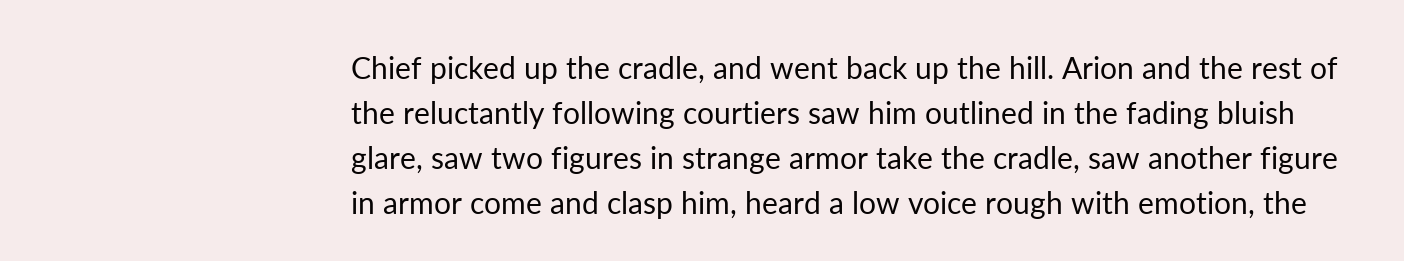Chief picked up the cradle, and went back up the hill. Arion and the rest of the reluctantly following courtiers saw him outlined in the fading bluish glare, saw two figures in strange armor take the cradle, saw another figure in armor come and clasp him, heard a low voice rough with emotion, the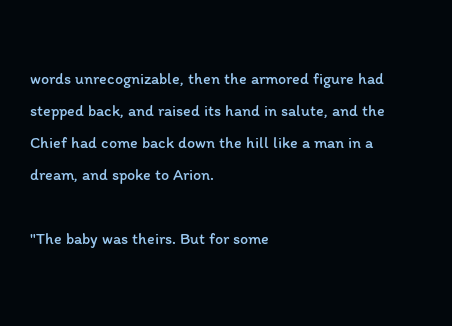words unrecognizable, then the armored figure had stepped back, and raised its hand in salute, and the Chief had come back down the hill like a man in a dream, and spoke to Arion.

"The baby was theirs. But for some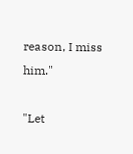reason, I miss him."

"Let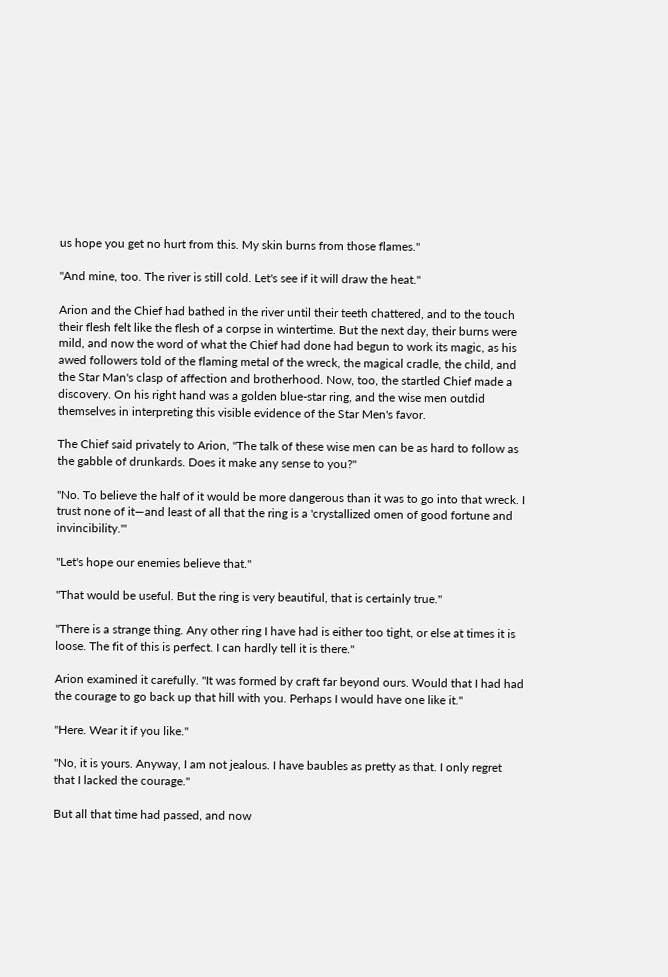us hope you get no hurt from this. My skin burns from those flames."

"And mine, too. The river is still cold. Let's see if it will draw the heat."

Arion and the Chief had bathed in the river until their teeth chattered, and to the touch their flesh felt like the flesh of a corpse in wintertime. But the next day, their burns were mild, and now the word of what the Chief had done had begun to work its magic, as his awed followers told of the flaming metal of the wreck, the magical cradle, the child, and the Star Man's clasp of affection and brotherhood. Now, too, the startled Chief made a discovery. On his right hand was a golden blue-star ring, and the wise men outdid themselves in interpreting this visible evidence of the Star Men's favor.

The Chief said privately to Arion, "The talk of these wise men can be as hard to follow as the gabble of drunkards. Does it make any sense to you?"

"No. To believe the half of it would be more dangerous than it was to go into that wreck. I trust none of it—and least of all that the ring is a 'crystallized omen of good fortune and invincibility.'"

"Let's hope our enemies believe that."

"That would be useful. But the ring is very beautiful, that is certainly true."

"There is a strange thing. Any other ring I have had is either too tight, or else at times it is loose. The fit of this is perfect. I can hardly tell it is there."

Arion examined it carefully. "It was formed by craft far beyond ours. Would that I had had the courage to go back up that hill with you. Perhaps I would have one like it."

"Here. Wear it if you like."

"No, it is yours. Anyway, I am not jealous. I have baubles as pretty as that. I only regret that I lacked the courage."

But all that time had passed, and now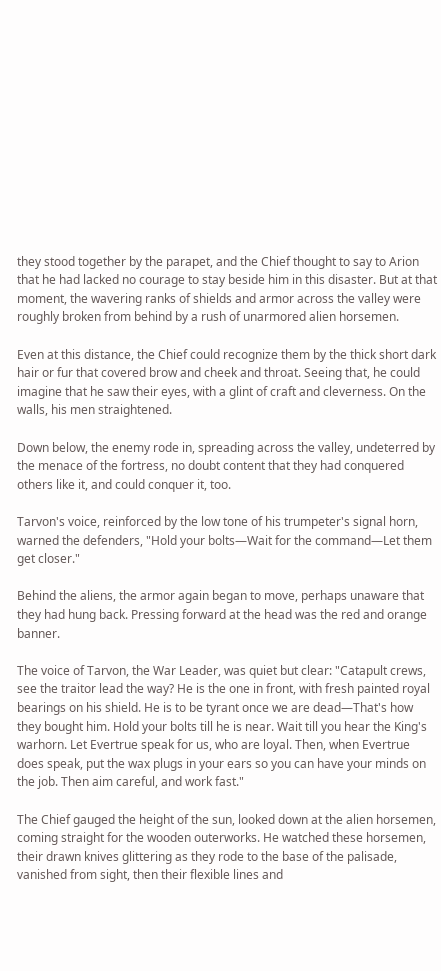they stood together by the parapet, and the Chief thought to say to Arion that he had lacked no courage to stay beside him in this disaster. But at that moment, the wavering ranks of shields and armor across the valley were roughly broken from behind by a rush of unarmored alien horsemen.

Even at this distance, the Chief could recognize them by the thick short dark hair or fur that covered brow and cheek and throat. Seeing that, he could imagine that he saw their eyes, with a glint of craft and cleverness. On the walls, his men straightened.

Down below, the enemy rode in, spreading across the valley, undeterred by the menace of the fortress, no doubt content that they had conquered others like it, and could conquer it, too.

Tarvon's voice, reinforced by the low tone of his trumpeter's signal horn, warned the defenders, "Hold your bolts—Wait for the command—Let them get closer."

Behind the aliens, the armor again began to move, perhaps unaware that they had hung back. Pressing forward at the head was the red and orange banner.

The voice of Tarvon, the War Leader, was quiet but clear: "Catapult crews, see the traitor lead the way? He is the one in front, with fresh painted royal bearings on his shield. He is to be tyrant once we are dead—That's how they bought him. Hold your bolts till he is near. Wait till you hear the King's warhorn. Let Evertrue speak for us, who are loyal. Then, when Evertrue does speak, put the wax plugs in your ears so you can have your minds on the job. Then aim careful, and work fast."

The Chief gauged the height of the sun, looked down at the alien horsemen, coming straight for the wooden outerworks. He watched these horsemen, their drawn knives glittering as they rode to the base of the palisade, vanished from sight, then their flexible lines and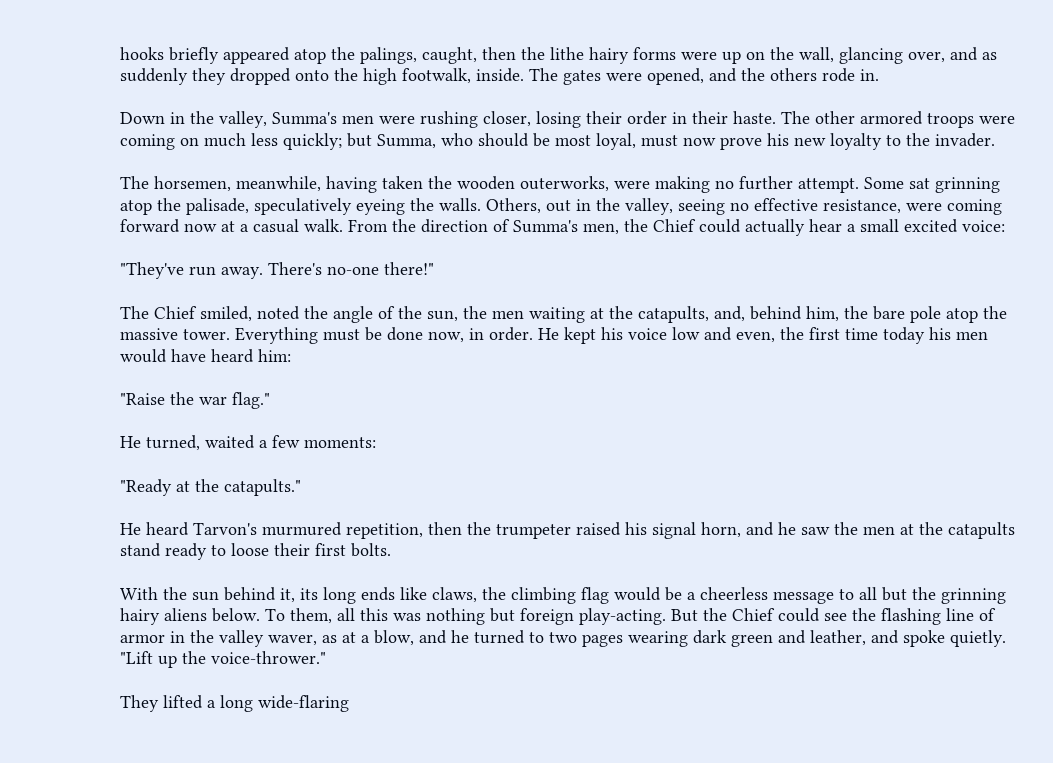hooks briefly appeared atop the palings, caught, then the lithe hairy forms were up on the wall, glancing over, and as suddenly they dropped onto the high footwalk, inside. The gates were opened, and the others rode in.

Down in the valley, Summa's men were rushing closer, losing their order in their haste. The other armored troops were coming on much less quickly; but Summa, who should be most loyal, must now prove his new loyalty to the invader.

The horsemen, meanwhile, having taken the wooden outerworks, were making no further attempt. Some sat grinning atop the palisade, speculatively eyeing the walls. Others, out in the valley, seeing no effective resistance, were coming forward now at a casual walk. From the direction of Summa's men, the Chief could actually hear a small excited voice:

"They've run away. There's no-one there!"

The Chief smiled, noted the angle of the sun, the men waiting at the catapults, and, behind him, the bare pole atop the massive tower. Everything must be done now, in order. He kept his voice low and even, the first time today his men would have heard him:

"Raise the war flag."

He turned, waited a few moments:

"Ready at the catapults."

He heard Tarvon's murmured repetition, then the trumpeter raised his signal horn, and he saw the men at the catapults stand ready to loose their first bolts.

With the sun behind it, its long ends like claws, the climbing flag would be a cheerless message to all but the grinning hairy aliens below. To them, all this was nothing but foreign play-acting. But the Chief could see the flashing line of armor in the valley waver, as at a blow, and he turned to two pages wearing dark green and leather, and spoke quietly. "Lift up the voice-thrower."

They lifted a long wide-flaring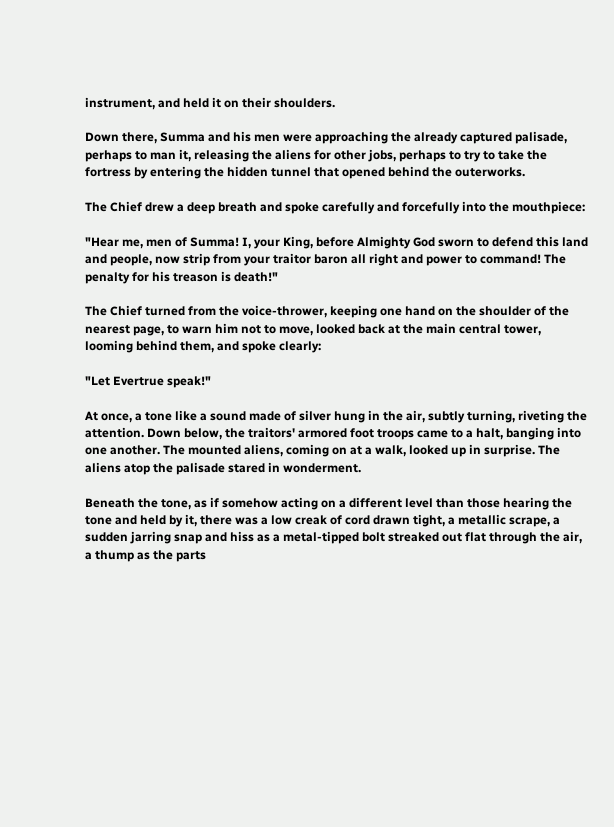instrument, and held it on their shoulders.

Down there, Summa and his men were approaching the already captured palisade, perhaps to man it, releasing the aliens for other jobs, perhaps to try to take the fortress by entering the hidden tunnel that opened behind the outerworks.

The Chief drew a deep breath and spoke carefully and forcefully into the mouthpiece:

"Hear me, men of Summa! I, your King, before Almighty God sworn to defend this land and people, now strip from your traitor baron all right and power to command! The penalty for his treason is death!"

The Chief turned from the voice-thrower, keeping one hand on the shoulder of the nearest page, to warn him not to move, looked back at the main central tower, looming behind them, and spoke clearly:

"Let Evertrue speak!"

At once, a tone like a sound made of silver hung in the air, subtly turning, riveting the attention. Down below, the traitors' armored foot troops came to a halt, banging into one another. The mounted aliens, coming on at a walk, looked up in surprise. The aliens atop the palisade stared in wonderment.

Beneath the tone, as if somehow acting on a different level than those hearing the tone and held by it, there was a low creak of cord drawn tight, a metallic scrape, a sudden jarring snap and hiss as a metal-tipped bolt streaked out flat through the air, a thump as the parts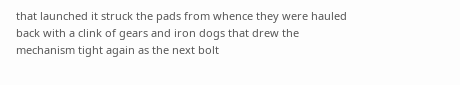that launched it struck the pads from whence they were hauled back with a clink of gears and iron dogs that drew the mechanism tight again as the next bolt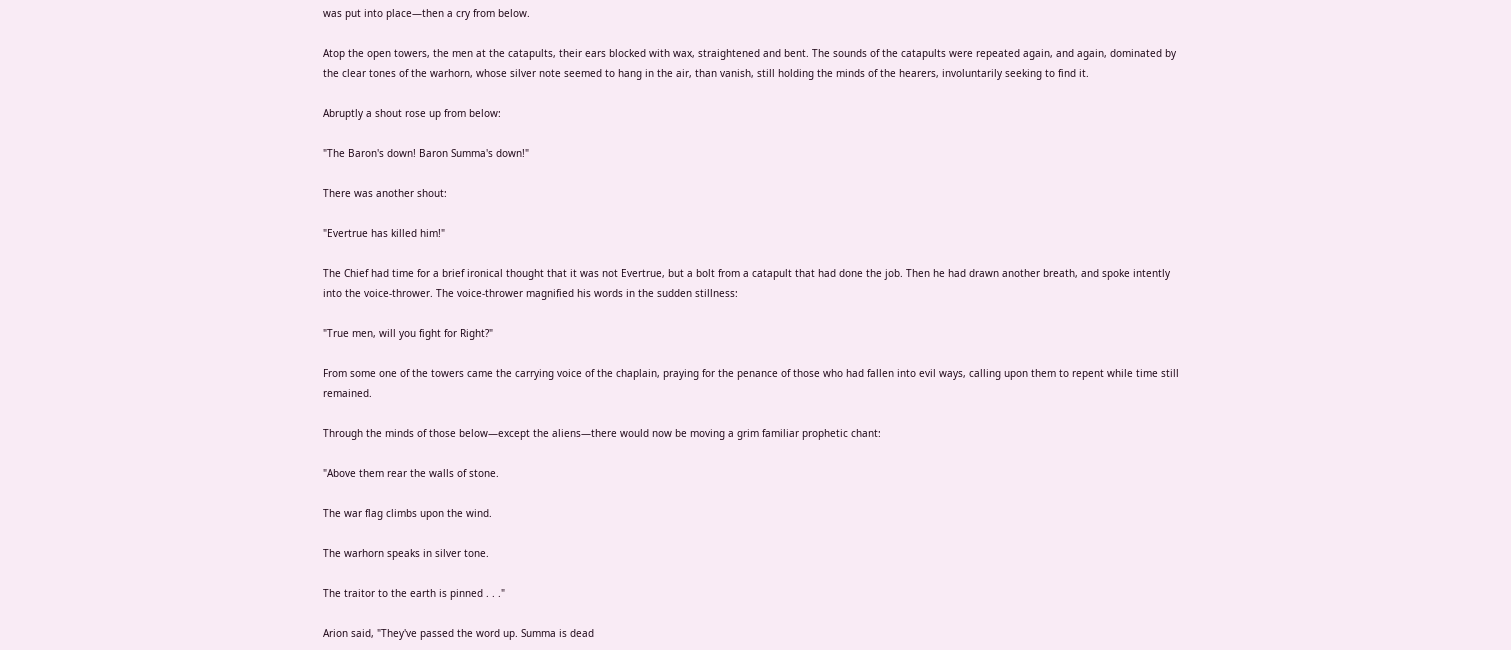was put into place—then a cry from below.

Atop the open towers, the men at the catapults, their ears blocked with wax, straightened and bent. The sounds of the catapults were repeated again, and again, dominated by the clear tones of the warhorn, whose silver note seemed to hang in the air, than vanish, still holding the minds of the hearers, involuntarily seeking to find it.

Abruptly a shout rose up from below:

"The Baron's down! Baron Summa's down!"

There was another shout:

"Evertrue has killed him!"

The Chief had time for a brief ironical thought that it was not Evertrue, but a bolt from a catapult that had done the job. Then he had drawn another breath, and spoke intently into the voice-thrower. The voice-thrower magnified his words in the sudden stillness:

"True men, will you fight for Right?"

From some one of the towers came the carrying voice of the chaplain, praying for the penance of those who had fallen into evil ways, calling upon them to repent while time still remained.

Through the minds of those below—except the aliens—there would now be moving a grim familiar prophetic chant:

"Above them rear the walls of stone.

The war flag climbs upon the wind.

The warhorn speaks in silver tone.

The traitor to the earth is pinned . . ."

Arion said, "They've passed the word up. Summa is dead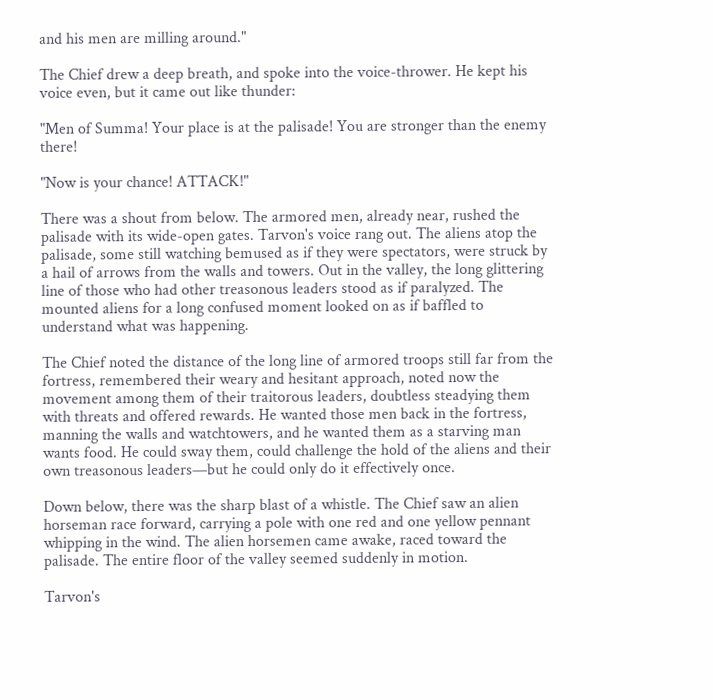and his men are milling around."

The Chief drew a deep breath, and spoke into the voice-thrower. He kept his voice even, but it came out like thunder:

"Men of Summa! Your place is at the palisade! You are stronger than the enemy there!

"Now is your chance! ATTACK!"

There was a shout from below. The armored men, already near, rushed the palisade with its wide-open gates. Tarvon's voice rang out. The aliens atop the palisade, some still watching bemused as if they were spectators, were struck by a hail of arrows from the walls and towers. Out in the valley, the long glittering line of those who had other treasonous leaders stood as if paralyzed. The mounted aliens for a long confused moment looked on as if baffled to understand what was happening.

The Chief noted the distance of the long line of armored troops still far from the fortress, remembered their weary and hesitant approach, noted now the movement among them of their traitorous leaders, doubtless steadying them with threats and offered rewards. He wanted those men back in the fortress, manning the walls and watchtowers, and he wanted them as a starving man wants food. He could sway them, could challenge the hold of the aliens and their own treasonous leaders—but he could only do it effectively once.

Down below, there was the sharp blast of a whistle. The Chief saw an alien horseman race forward, carrying a pole with one red and one yellow pennant whipping in the wind. The alien horsemen came awake, raced toward the palisade. The entire floor of the valley seemed suddenly in motion.

Tarvon's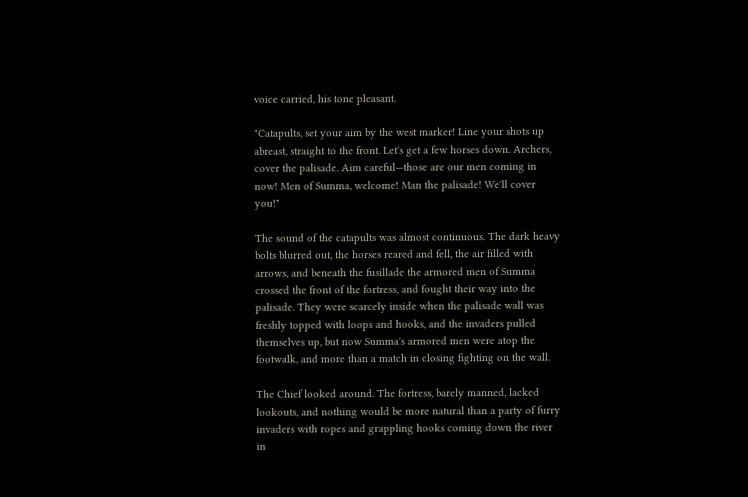voice carried, his tone pleasant.

"Catapults, set your aim by the west marker! Line your shots up abreast, straight to the front. Let's get a few horses down. Archers, cover the palisade. Aim careful—those are our men coming in now! Men of Summa, welcome! Man the palisade! We'll cover you!"

The sound of the catapults was almost continuous. The dark heavy bolts blurred out, the horses reared and fell, the air filled with arrows, and beneath the fusillade the armored men of Summa crossed the front of the fortress, and fought their way into the palisade. They were scarcely inside when the palisade wall was freshly topped with loops and hooks, and the invaders pulled themselves up, but now Summa's armored men were atop the footwalk, and more than a match in closing fighting on the wall.

The Chief looked around. The fortress, barely manned, lacked lookouts, and nothing would be more natural than a party of furry invaders with ropes and grappling hooks coming down the river in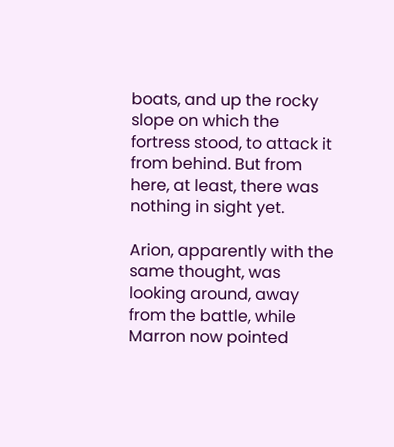boats, and up the rocky slope on which the fortress stood, to attack it from behind. But from here, at least, there was nothing in sight yet.

Arion, apparently with the same thought, was looking around, away from the battle, while Marron now pointed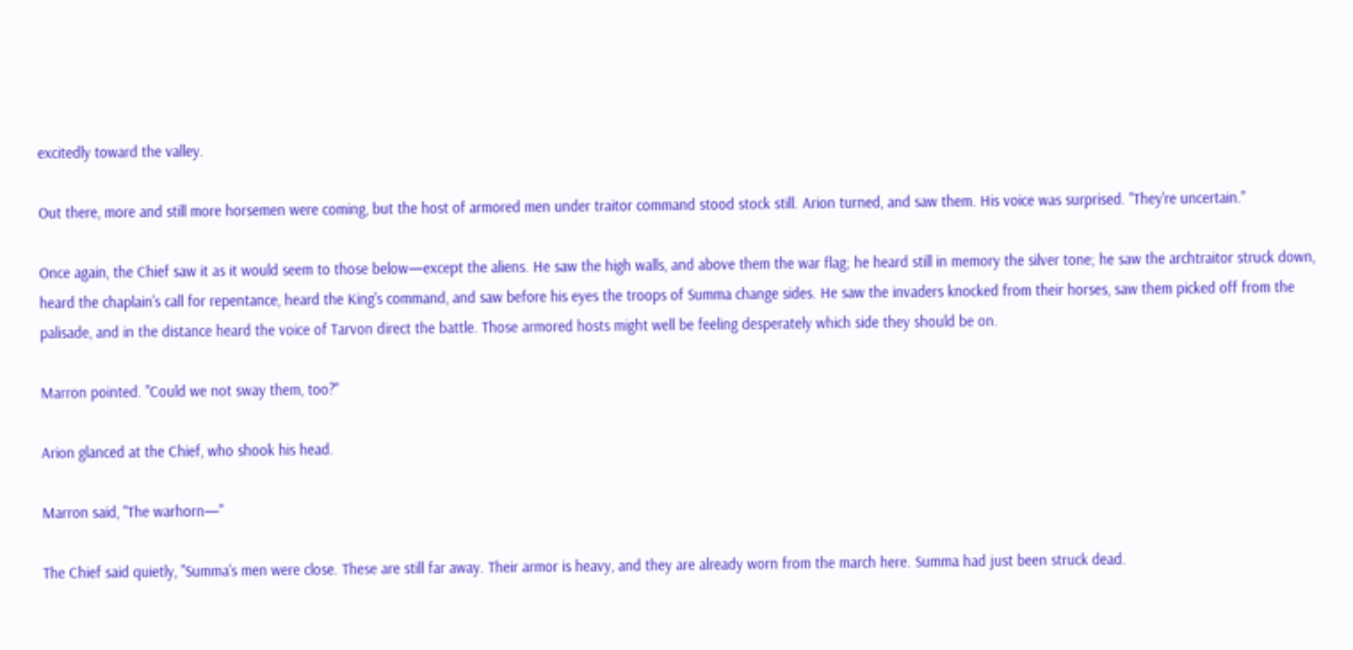excitedly toward the valley.

Out there, more and still more horsemen were coming, but the host of armored men under traitor command stood stock still. Arion turned, and saw them. His voice was surprised. "They're uncertain."

Once again, the Chief saw it as it would seem to those below—except the aliens. He saw the high walls, and above them the war flag; he heard still in memory the silver tone; he saw the archtraitor struck down, heard the chaplain's call for repentance, heard the King's command, and saw before his eyes the troops of Summa change sides. He saw the invaders knocked from their horses, saw them picked off from the palisade, and in the distance heard the voice of Tarvon direct the battle. Those armored hosts might well be feeling desperately which side they should be on.

Marron pointed. "Could we not sway them, too?"

Arion glanced at the Chief, who shook his head.

Marron said, "The warhorn—"

The Chief said quietly, "Summa's men were close. These are still far away. Their armor is heavy, and they are already worn from the march here. Summa had just been struck dead.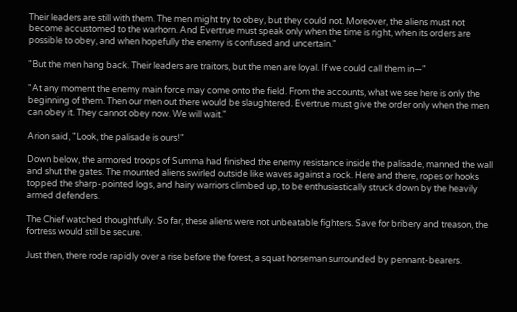Their leaders are still with them. The men might try to obey, but they could not. Moreover, the aliens must not become accustomed to the warhorn. And Evertrue must speak only when the time is right, when its orders are possible to obey, and when hopefully the enemy is confused and uncertain."

"But the men hang back. Their leaders are traitors, but the men are loyal. If we could call them in—"

"At any moment the enemy main force may come onto the field. From the accounts, what we see here is only the beginning of them. Then our men out there would be slaughtered. Evertrue must give the order only when the men can obey it. They cannot obey now. We will wait."

Arion said, "Look, the palisade is ours!"

Down below, the armored troops of Summa had finished the enemy resistance inside the palisade, manned the wall and shut the gates. The mounted aliens swirled outside like waves against a rock. Here and there, ropes or hooks topped the sharp-pointed logs, and hairy warriors climbed up, to be enthusiastically struck down by the heavily armed defenders.

The Chief watched thoughtfully. So far, these aliens were not unbeatable fighters. Save for bribery and treason, the fortress would still be secure.

Just then, there rode rapidly over a rise before the forest, a squat horseman surrounded by pennant-bearers.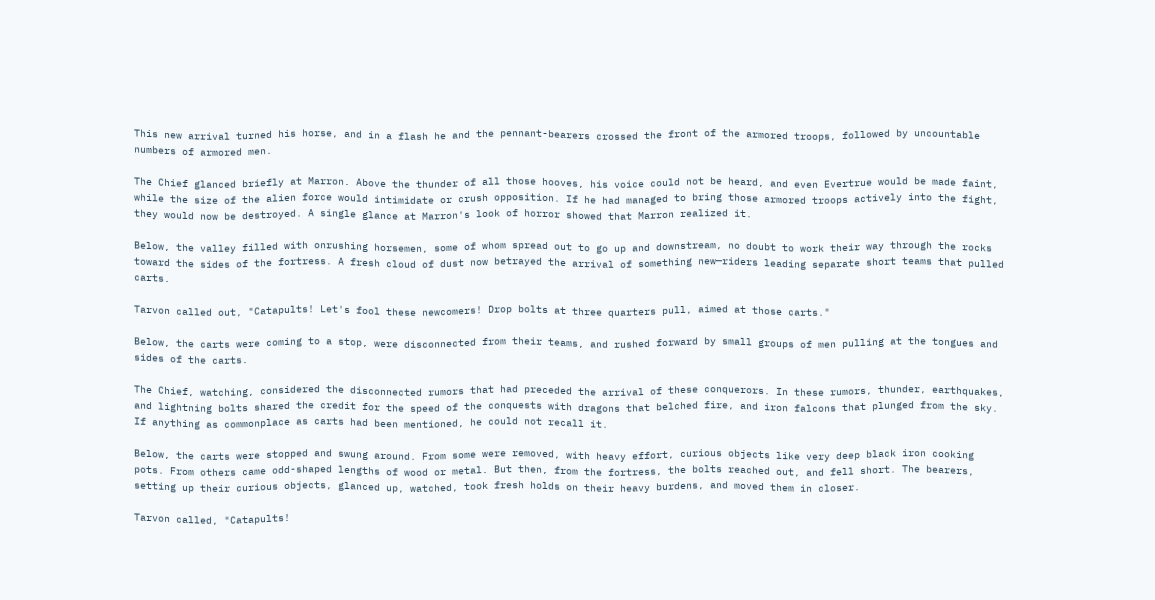This new arrival turned his horse, and in a flash he and the pennant-bearers crossed the front of the armored troops, followed by uncountable numbers of armored men.

The Chief glanced briefly at Marron. Above the thunder of all those hooves, his voice could not be heard, and even Evertrue would be made faint, while the size of the alien force would intimidate or crush opposition. If he had managed to bring those armored troops actively into the fight, they would now be destroyed. A single glance at Marron's look of horror showed that Marron realized it.

Below, the valley filled with onrushing horsemen, some of whom spread out to go up and downstream, no doubt to work their way through the rocks toward the sides of the fortress. A fresh cloud of dust now betrayed the arrival of something new—riders leading separate short teams that pulled carts.

Tarvon called out, "Catapults! Let's fool these newcomers! Drop bolts at three quarters pull, aimed at those carts."

Below, the carts were coming to a stop, were disconnected from their teams, and rushed forward by small groups of men pulling at the tongues and sides of the carts.

The Chief, watching, considered the disconnected rumors that had preceded the arrival of these conquerors. In these rumors, thunder, earthquakes, and lightning bolts shared the credit for the speed of the conquests with dragons that belched fire, and iron falcons that plunged from the sky. If anything as commonplace as carts had been mentioned, he could not recall it.

Below, the carts were stopped and swung around. From some were removed, with heavy effort, curious objects like very deep black iron cooking pots. From others came odd-shaped lengths of wood or metal. But then, from the fortress, the bolts reached out, and fell short. The bearers, setting up their curious objects, glanced up, watched, took fresh holds on their heavy burdens, and moved them in closer.

Tarvon called, "Catapults!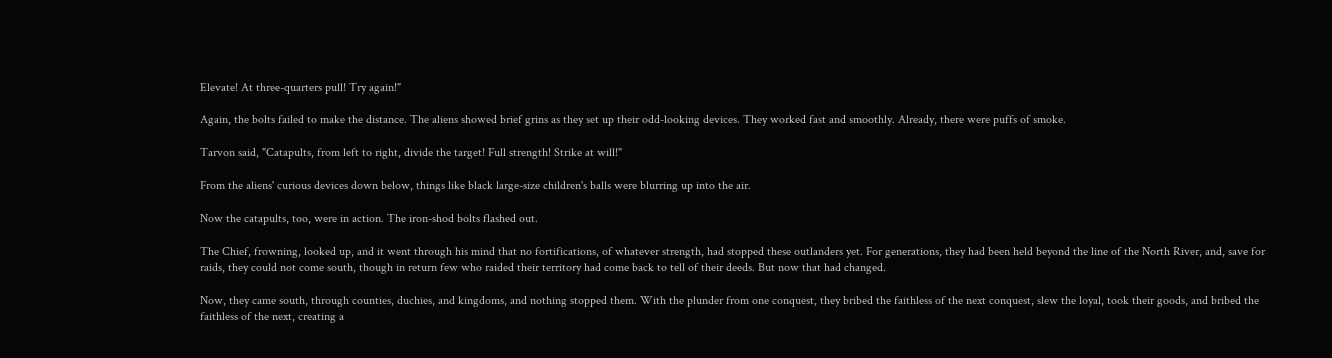Elevate! At three-quarters pull! Try again!"

Again, the bolts failed to make the distance. The aliens showed brief grins as they set up their odd-looking devices. They worked fast and smoothly. Already, there were puffs of smoke.

Tarvon said, "Catapults, from left to right, divide the target! Full strength! Strike at will!"

From the aliens' curious devices down below, things like black large-size children's balls were blurring up into the air.

Now the catapults, too, were in action. The iron-shod bolts flashed out.

The Chief, frowning, looked up, and it went through his mind that no fortifications, of whatever strength, had stopped these outlanders yet. For generations, they had been held beyond the line of the North River, and, save for raids, they could not come south, though in return few who raided their territory had come back to tell of their deeds. But now that had changed.

Now, they came south, through counties, duchies, and kingdoms, and nothing stopped them. With the plunder from one conquest, they bribed the faithless of the next conquest, slew the loyal, took their goods, and bribed the faithless of the next, creating a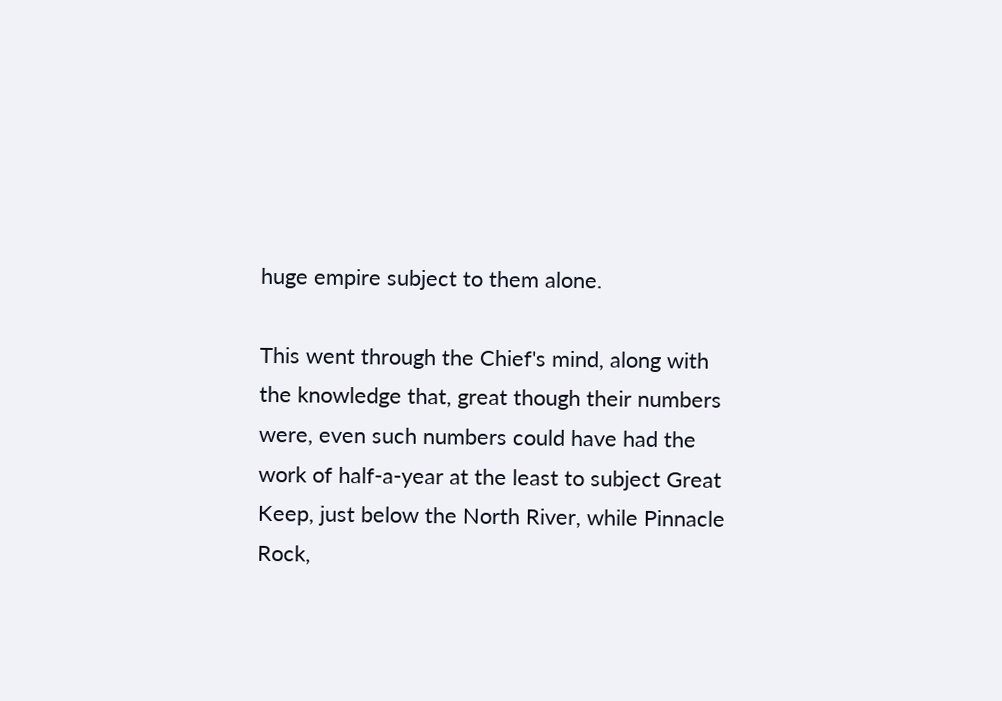huge empire subject to them alone.

This went through the Chief's mind, along with the knowledge that, great though their numbers were, even such numbers could have had the work of half-a-year at the least to subject Great Keep, just below the North River, while Pinnacle Rock,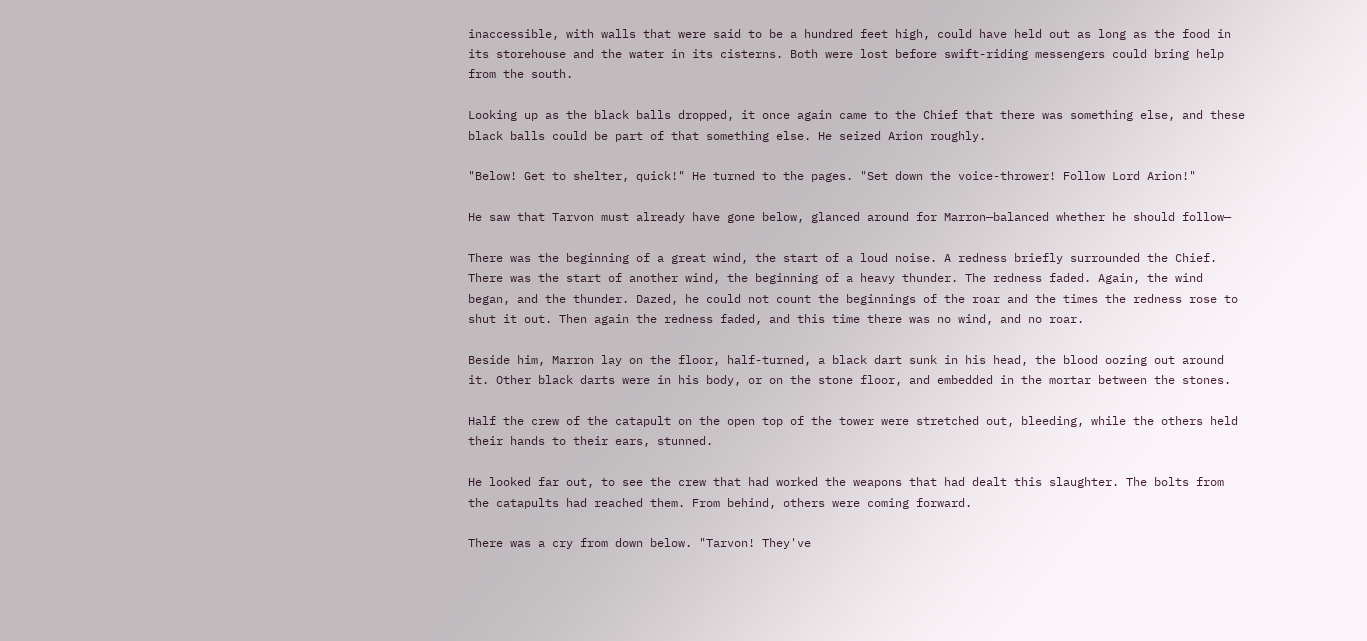inaccessible, with walls that were said to be a hundred feet high, could have held out as long as the food in its storehouse and the water in its cisterns. Both were lost before swift-riding messengers could bring help from the south.

Looking up as the black balls dropped, it once again came to the Chief that there was something else, and these black balls could be part of that something else. He seized Arion roughly.

"Below! Get to shelter, quick!" He turned to the pages. "Set down the voice-thrower! Follow Lord Arion!"

He saw that Tarvon must already have gone below, glanced around for Marron—balanced whether he should follow—

There was the beginning of a great wind, the start of a loud noise. A redness briefly surrounded the Chief. There was the start of another wind, the beginning of a heavy thunder. The redness faded. Again, the wind began, and the thunder. Dazed, he could not count the beginnings of the roar and the times the redness rose to shut it out. Then again the redness faded, and this time there was no wind, and no roar.

Beside him, Marron lay on the floor, half-turned, a black dart sunk in his head, the blood oozing out around it. Other black darts were in his body, or on the stone floor, and embedded in the mortar between the stones.

Half the crew of the catapult on the open top of the tower were stretched out, bleeding, while the others held their hands to their ears, stunned.

He looked far out, to see the crew that had worked the weapons that had dealt this slaughter. The bolts from the catapults had reached them. From behind, others were coming forward.

There was a cry from down below. "Tarvon! They've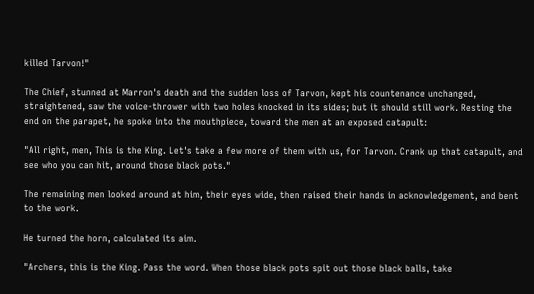killed Tarvon!"

The Chief, stunned at Marron's death and the sudden loss of Tarvon, kept his countenance unchanged, straightened, saw the voice-thrower with two holes knocked in its sides; but it should still work. Resting the end on the parapet, he spoke into the mouthpiece, toward the men at an exposed catapult:

"All right, men, This is the King. Let's take a few more of them with us, for Tarvon. Crank up that catapult, and see who you can hit, around those black pots."

The remaining men looked around at him, their eyes wide, then raised their hands in acknowledgement, and bent to the work.

He turned the horn, calculated its aim.

"Archers, this is the King. Pass the word. When those black pots spit out those black balls, take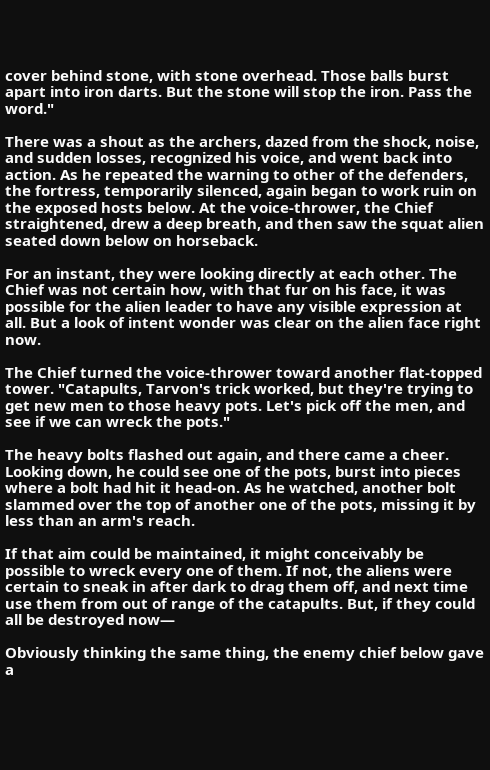cover behind stone, with stone overhead. Those balls burst apart into iron darts. But the stone will stop the iron. Pass the word."

There was a shout as the archers, dazed from the shock, noise, and sudden losses, recognized his voice, and went back into action. As he repeated the warning to other of the defenders, the fortress, temporarily silenced, again began to work ruin on the exposed hosts below. At the voice-thrower, the Chief straightened, drew a deep breath, and then saw the squat alien seated down below on horseback.

For an instant, they were looking directly at each other. The Chief was not certain how, with that fur on his face, it was possible for the alien leader to have any visible expression at all. But a look of intent wonder was clear on the alien face right now.

The Chief turned the voice-thrower toward another flat-topped tower. "Catapults, Tarvon's trick worked, but they're trying to get new men to those heavy pots. Let's pick off the men, and see if we can wreck the pots."

The heavy bolts flashed out again, and there came a cheer. Looking down, he could see one of the pots, burst into pieces where a bolt had hit it head-on. As he watched, another bolt slammed over the top of another one of the pots, missing it by less than an arm's reach.

If that aim could be maintained, it might conceivably be possible to wreck every one of them. If not, the aliens were certain to sneak in after dark to drag them off, and next time use them from out of range of the catapults. But, if they could all be destroyed now—

Obviously thinking the same thing, the enemy chief below gave a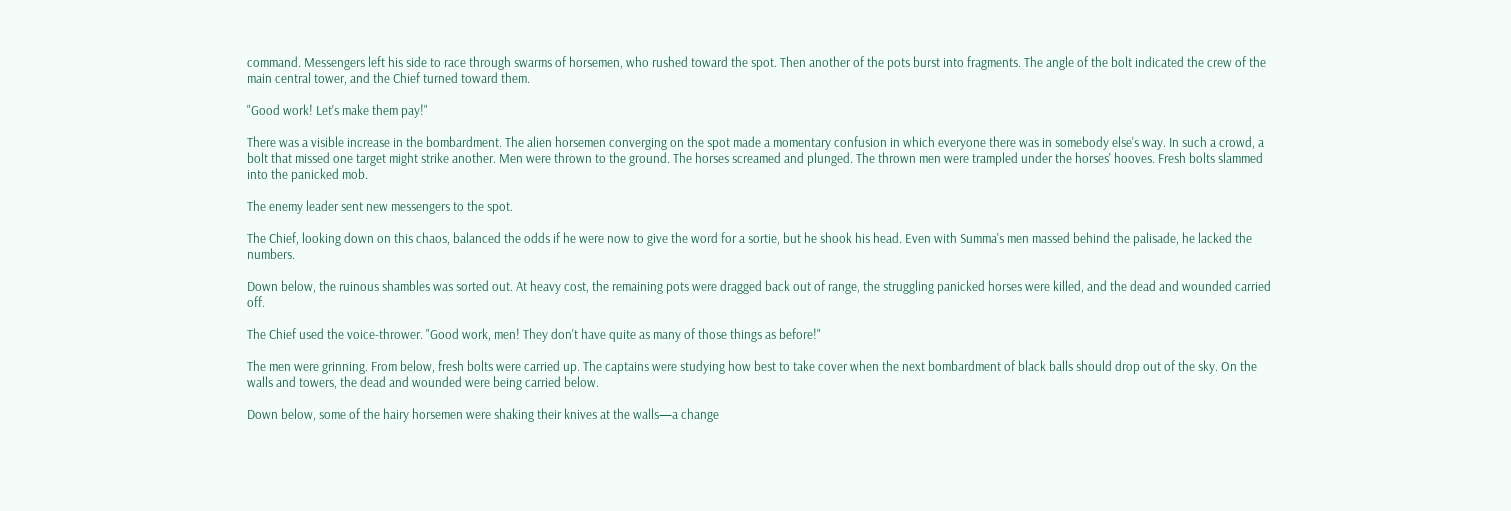command. Messengers left his side to race through swarms of horsemen, who rushed toward the spot. Then another of the pots burst into fragments. The angle of the bolt indicated the crew of the main central tower, and the Chief turned toward them.

"Good work! Let's make them pay!"

There was a visible increase in the bombardment. The alien horsemen converging on the spot made a momentary confusion in which everyone there was in somebody else's way. In such a crowd, a bolt that missed one target might strike another. Men were thrown to the ground. The horses screamed and plunged. The thrown men were trampled under the horses' hooves. Fresh bolts slammed into the panicked mob.

The enemy leader sent new messengers to the spot.

The Chief, looking down on this chaos, balanced the odds if he were now to give the word for a sortie, but he shook his head. Even with Summa's men massed behind the palisade, he lacked the numbers.

Down below, the ruinous shambles was sorted out. At heavy cost, the remaining pots were dragged back out of range, the struggling panicked horses were killed, and the dead and wounded carried off.

The Chief used the voice-thrower. "Good work, men! They don't have quite as many of those things as before!"

The men were grinning. From below, fresh bolts were carried up. The captains were studying how best to take cover when the next bombardment of black balls should drop out of the sky. On the walls and towers, the dead and wounded were being carried below.

Down below, some of the hairy horsemen were shaking their knives at the walls—a change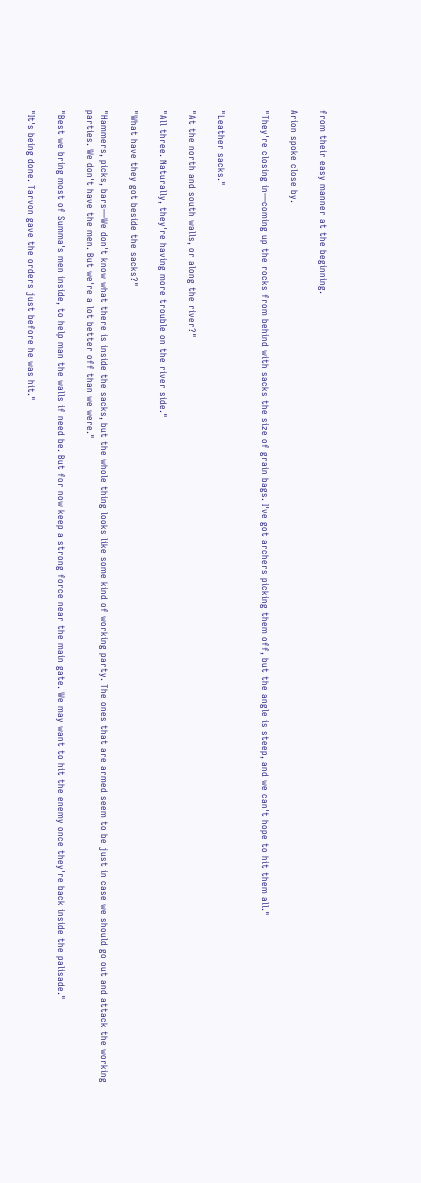from their easy manner at the beginning.

Arion spoke close by.

"They're closing in—coming up the rocks from behind with sacks the size of grain bags. I've got archers picking them off, but the angle is steep, and we can't hope to hit them all."


"Leather sacks."

"At the north and south walls, or along the river?"

"All three. Naturally, they're having more trouble on the river side."

"What have they got beside the sacks?"

"Hammers, picks, bars—We don't know what there is inside the sacks, but the whole thing looks like some kind of working party. The ones that are armed seem to be just in case we should go out and attack the working parties. We don't have the men. But we're a lot better off than we were."

"Best we bring most of Summa's men inside, to help man the walls if need be. But for now keep a strong force near the main gate. We may want to hit the enemy once they're back inside the palisade."

"It's being done. Tarvon gave the orders just before he was hit."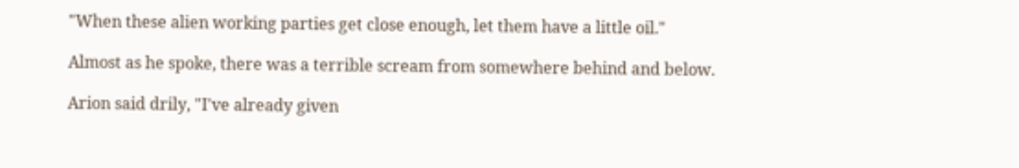"When these alien working parties get close enough, let them have a little oil."

Almost as he spoke, there was a terrible scream from somewhere behind and below.

Arion said drily, "I've already given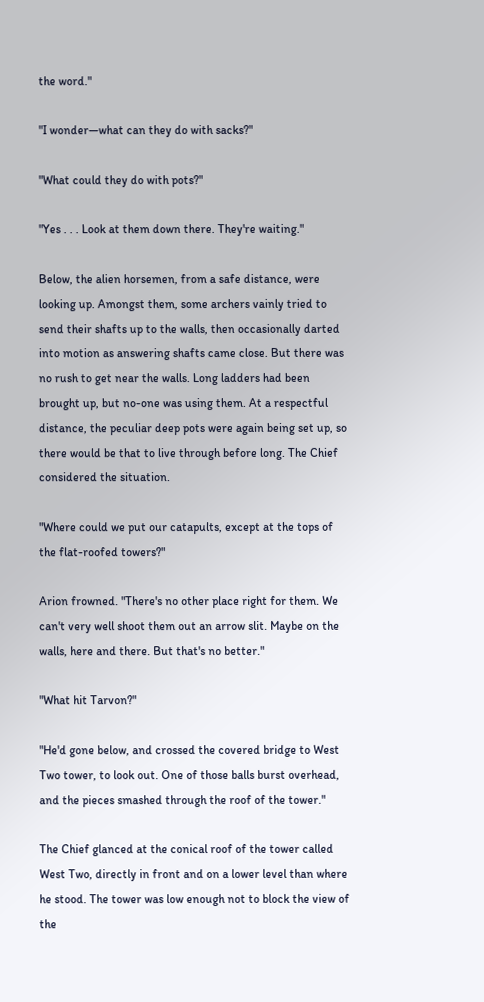the word."

"I wonder—what can they do with sacks?"

"What could they do with pots?"

"Yes . . . Look at them down there. They're waiting."

Below, the alien horsemen, from a safe distance, were looking up. Amongst them, some archers vainly tried to send their shafts up to the walls, then occasionally darted into motion as answering shafts came close. But there was no rush to get near the walls. Long ladders had been brought up, but no-one was using them. At a respectful distance, the peculiar deep pots were again being set up, so there would be that to live through before long. The Chief considered the situation.

"Where could we put our catapults, except at the tops of the flat-roofed towers?"

Arion frowned. "There's no other place right for them. We can't very well shoot them out an arrow slit. Maybe on the walls, here and there. But that's no better."

"What hit Tarvon?"

"He'd gone below, and crossed the covered bridge to West Two tower, to look out. One of those balls burst overhead, and the pieces smashed through the roof of the tower."

The Chief glanced at the conical roof of the tower called West Two, directly in front and on a lower level than where he stood. The tower was low enough not to block the view of the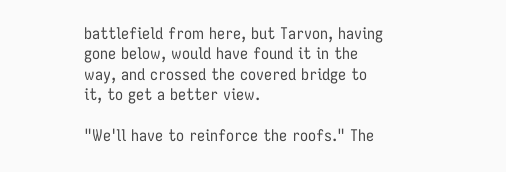battlefield from here, but Tarvon, having gone below, would have found it in the way, and crossed the covered bridge to it, to get a better view.

"We'll have to reinforce the roofs." The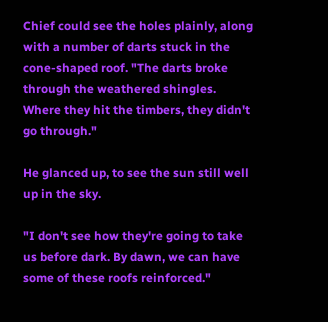Chief could see the holes plainly, along with a number of darts stuck in the cone-shaped roof. "The darts broke through the weathered shingles. Where they hit the timbers, they didn't go through."

He glanced up, to see the sun still well up in the sky.

"I don't see how they're going to take us before dark. By dawn, we can have some of these roofs reinforced."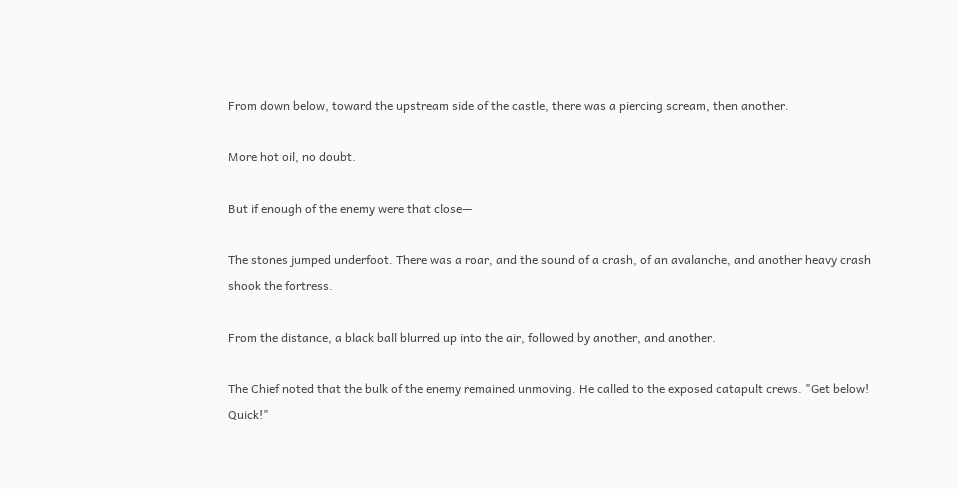From down below, toward the upstream side of the castle, there was a piercing scream, then another.

More hot oil, no doubt.

But if enough of the enemy were that close—

The stones jumped underfoot. There was a roar, and the sound of a crash, of an avalanche, and another heavy crash shook the fortress.

From the distance, a black ball blurred up into the air, followed by another, and another.

The Chief noted that the bulk of the enemy remained unmoving. He called to the exposed catapult crews. "Get below! Quick!"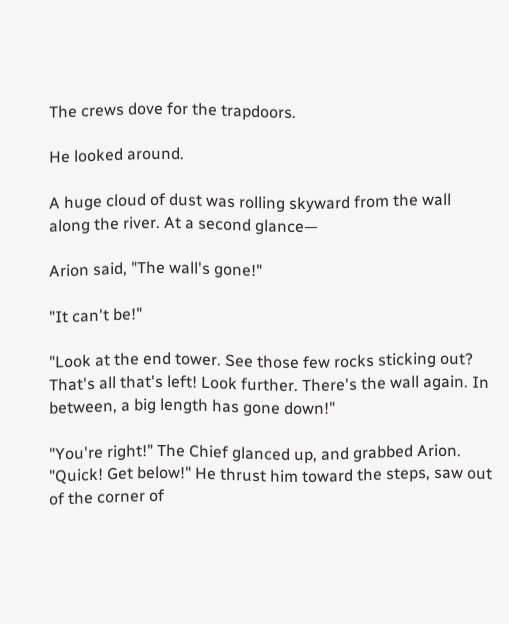The crews dove for the trapdoors.

He looked around.

A huge cloud of dust was rolling skyward from the wall along the river. At a second glance—

Arion said, "The wall's gone!"

"It can't be!"

"Look at the end tower. See those few rocks sticking out? That's all that's left! Look further. There's the wall again. In between, a big length has gone down!"

"You're right!" The Chief glanced up, and grabbed Arion. "Quick! Get below!" He thrust him toward the steps, saw out of the corner of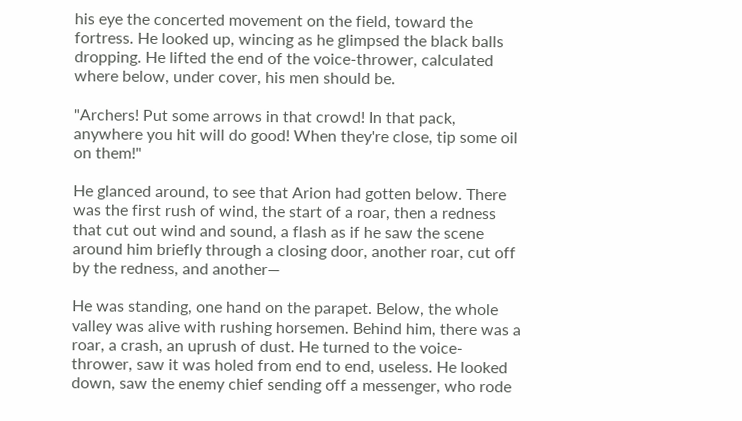his eye the concerted movement on the field, toward the fortress. He looked up, wincing as he glimpsed the black balls dropping. He lifted the end of the voice-thrower, calculated where below, under cover, his men should be.

"Archers! Put some arrows in that crowd! In that pack, anywhere you hit will do good! When they're close, tip some oil on them!"

He glanced around, to see that Arion had gotten below. There was the first rush of wind, the start of a roar, then a redness that cut out wind and sound, a flash as if he saw the scene around him briefly through a closing door, another roar, cut off by the redness, and another—

He was standing, one hand on the parapet. Below, the whole valley was alive with rushing horsemen. Behind him, there was a roar, a crash, an uprush of dust. He turned to the voice-thrower, saw it was holed from end to end, useless. He looked down, saw the enemy chief sending off a messenger, who rode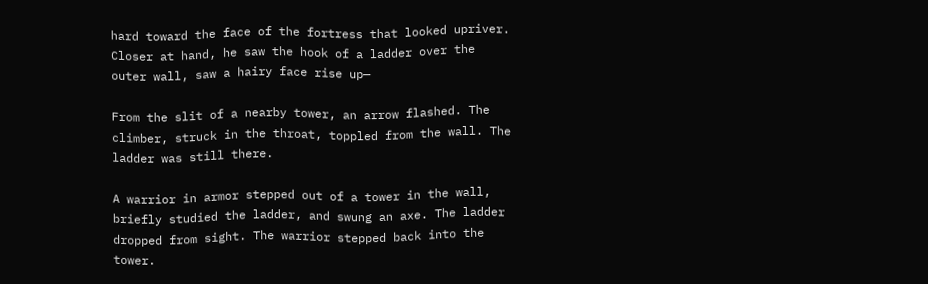hard toward the face of the fortress that looked upriver. Closer at hand, he saw the hook of a ladder over the outer wall, saw a hairy face rise up—

From the slit of a nearby tower, an arrow flashed. The climber, struck in the throat, toppled from the wall. The ladder was still there.

A warrior in armor stepped out of a tower in the wall, briefly studied the ladder, and swung an axe. The ladder dropped from sight. The warrior stepped back into the tower.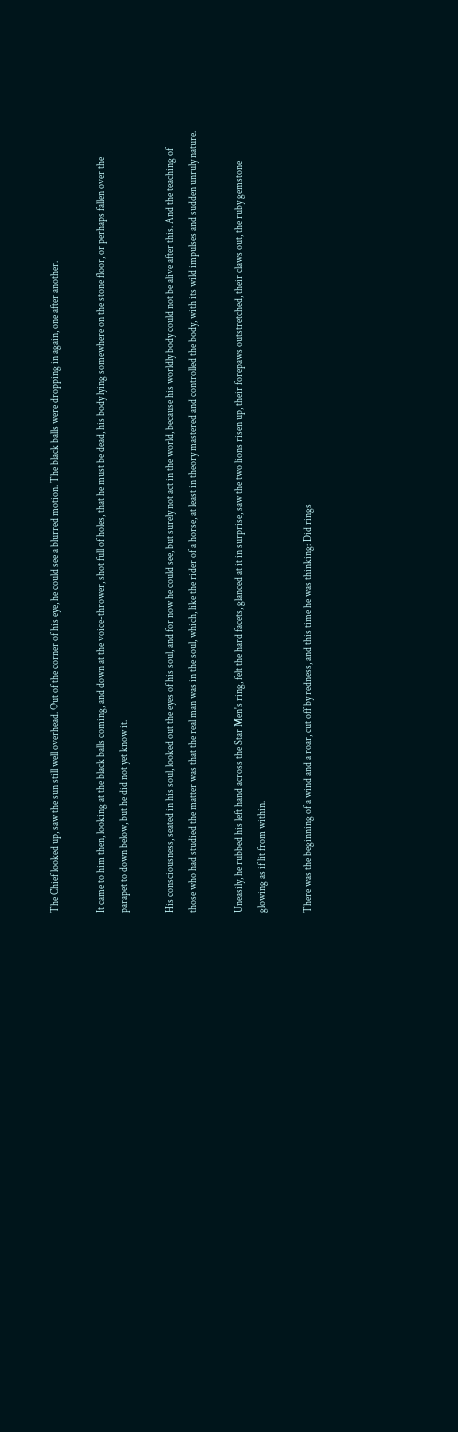The Chief looked up, saw the sun still well overhead. Out of the corner of his eye, he could see a blurred motion. The black balls were dropping in again, one after another.

It came to him then, looking at the black balls coming, and down at the voice-thrower, shot full of holes, that he must be dead, his body lying somewhere on the stone floor, or perhaps fallen over the parapet to down below, but he did not yet know it.

His consciousness, seated in his soul, looked out the eyes of his soul, and for now he could see, but surely not act in the world, because his worldly body could not be alive after this. And the teaching of those who had studied the matter was that the real man was in the soul, which, like the rider of a horse, at least in theory mastered and controlled the body, with its wild impulses and sudden unruly nature.

Uneasily, he rubbed his left hand across the Star Men's ring, felt the hard facets, glanced at it in surprise, saw the two lions risen up, their forepaws outstretched, their claws out, the ruby gemstone glowing as if lit from within.

There was the beginning of a wind and a roar, cut off by redness, and this time he was thinking: Did rings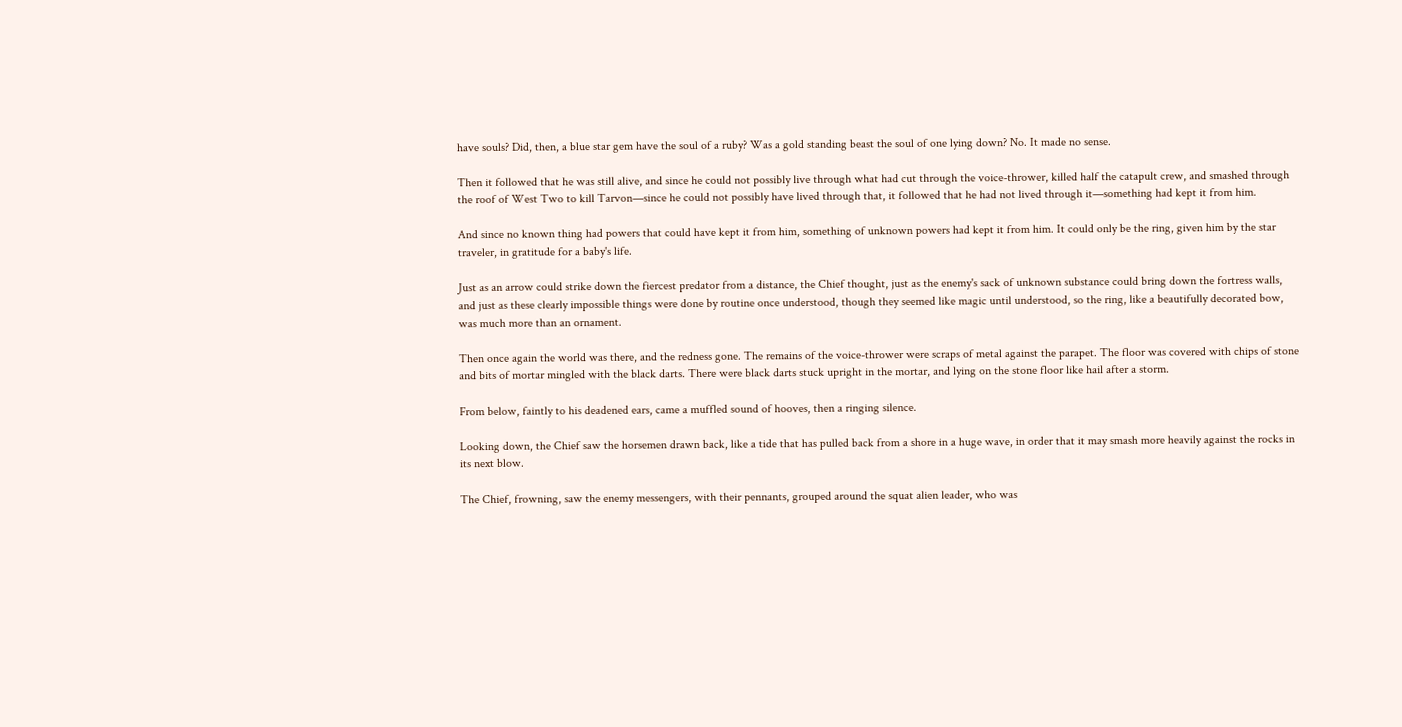have souls? Did, then, a blue star gem have the soul of a ruby? Was a gold standing beast the soul of one lying down? No. It made no sense.

Then it followed that he was still alive, and since he could not possibly live through what had cut through the voice-thrower, killed half the catapult crew, and smashed through the roof of West Two to kill Tarvon—since he could not possibly have lived through that, it followed that he had not lived through it—something had kept it from him.

And since no known thing had powers that could have kept it from him, something of unknown powers had kept it from him. It could only be the ring, given him by the star traveler, in gratitude for a baby's life.

Just as an arrow could strike down the fiercest predator from a distance, the Chief thought, just as the enemy's sack of unknown substance could bring down the fortress walls, and just as these clearly impossible things were done by routine once understood, though they seemed like magic until understood, so the ring, like a beautifully decorated bow, was much more than an ornament.

Then once again the world was there, and the redness gone. The remains of the voice-thrower were scraps of metal against the parapet. The floor was covered with chips of stone and bits of mortar mingled with the black darts. There were black darts stuck upright in the mortar, and lying on the stone floor like hail after a storm.

From below, faintly to his deadened ears, came a muffled sound of hooves, then a ringing silence.

Looking down, the Chief saw the horsemen drawn back, like a tide that has pulled back from a shore in a huge wave, in order that it may smash more heavily against the rocks in its next blow.

The Chief, frowning, saw the enemy messengers, with their pennants, grouped around the squat alien leader, who was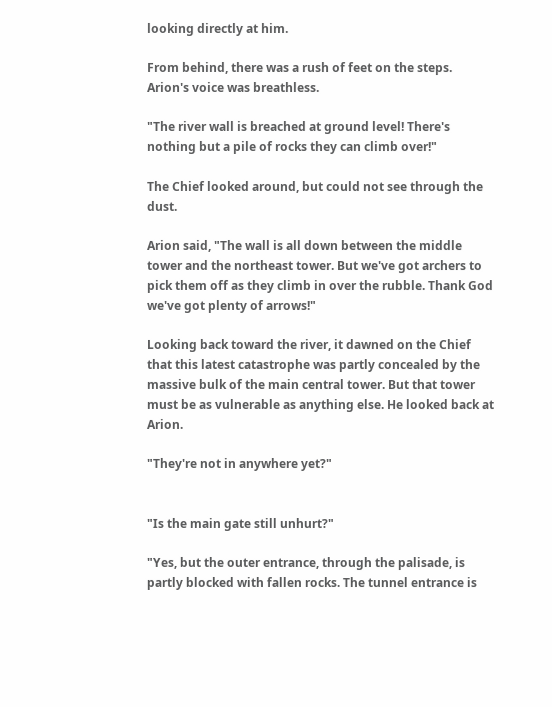looking directly at him.

From behind, there was a rush of feet on the steps. Arion's voice was breathless.

"The river wall is breached at ground level! There's nothing but a pile of rocks they can climb over!"

The Chief looked around, but could not see through the dust.

Arion said, "The wall is all down between the middle tower and the northeast tower. But we've got archers to pick them off as they climb in over the rubble. Thank God we've got plenty of arrows!"

Looking back toward the river, it dawned on the Chief that this latest catastrophe was partly concealed by the massive bulk of the main central tower. But that tower must be as vulnerable as anything else. He looked back at Arion.

"They're not in anywhere yet?"


"Is the main gate still unhurt?"

"Yes, but the outer entrance, through the palisade, is partly blocked with fallen rocks. The tunnel entrance is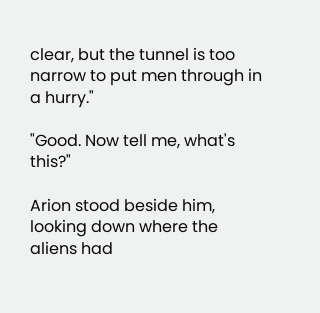clear, but the tunnel is too narrow to put men through in a hurry."

"Good. Now tell me, what's this?"

Arion stood beside him, looking down where the aliens had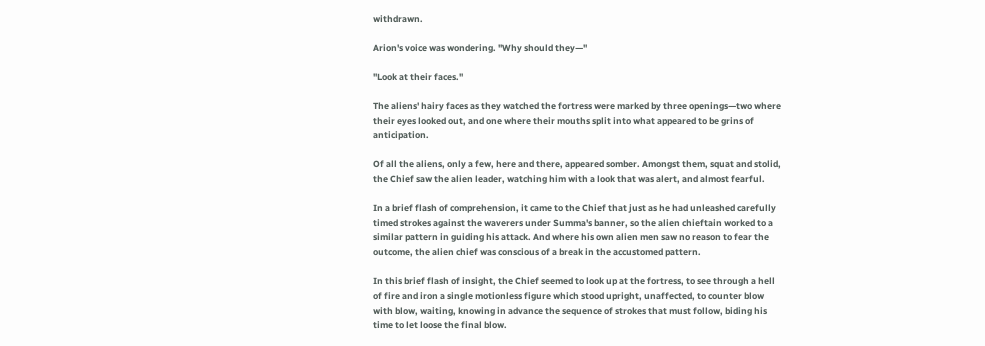withdrawn.

Arion's voice was wondering. "Why should they—"

"Look at their faces."

The aliens' hairy faces as they watched the fortress were marked by three openings—two where their eyes looked out, and one where their mouths split into what appeared to be grins of anticipation.

Of all the aliens, only a few, here and there, appeared somber. Amongst them, squat and stolid, the Chief saw the alien leader, watching him with a look that was alert, and almost fearful.

In a brief flash of comprehension, it came to the Chief that just as he had unleashed carefully timed strokes against the waverers under Summa's banner, so the alien chieftain worked to a similar pattern in guiding his attack. And where his own alien men saw no reason to fear the outcome, the alien chief was conscious of a break in the accustomed pattern.

In this brief flash of insight, the Chief seemed to look up at the fortress, to see through a hell of fire and iron a single motionless figure which stood upright, unaffected, to counter blow with blow, waiting, knowing in advance the sequence of strokes that must follow, biding his time to let loose the final blow.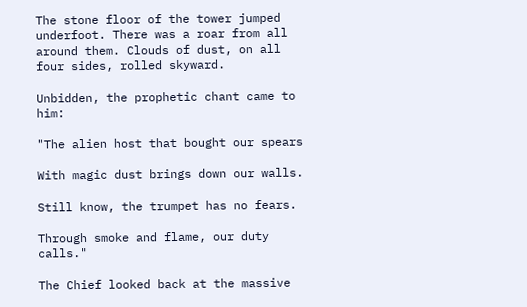The stone floor of the tower jumped underfoot. There was a roar from all around them. Clouds of dust, on all four sides, rolled skyward.

Unbidden, the prophetic chant came to him:

"The alien host that bought our spears

With magic dust brings down our walls.

Still know, the trumpet has no fears.

Through smoke and flame, our duty calls."

The Chief looked back at the massive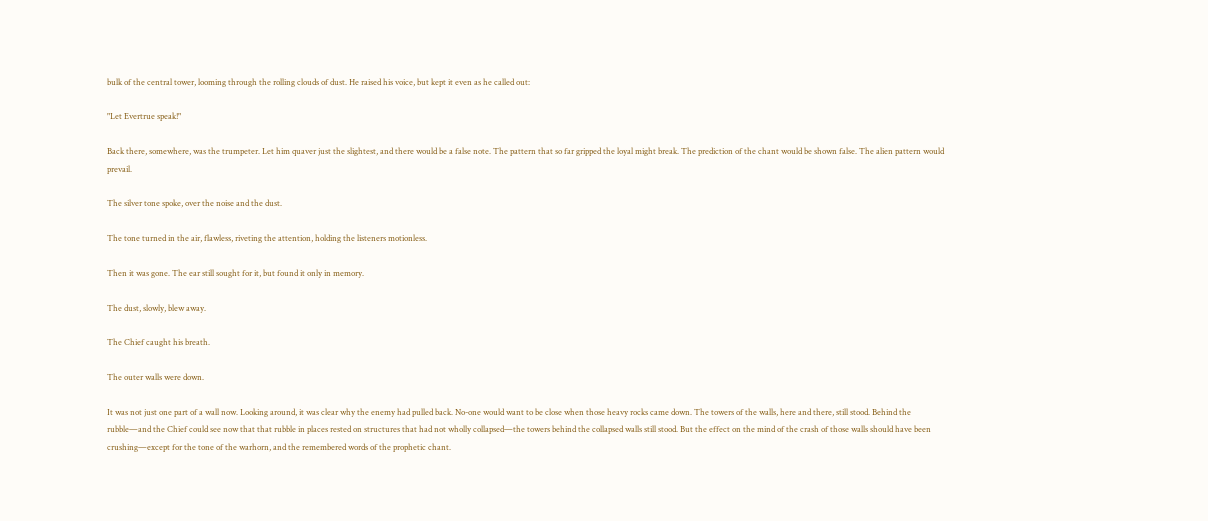bulk of the central tower, looming through the rolling clouds of dust. He raised his voice, but kept it even as he called out:

"Let Evertrue speak!"

Back there, somewhere, was the trumpeter. Let him quaver just the slightest, and there would be a false note. The pattern that so far gripped the loyal might break. The prediction of the chant would be shown false. The alien pattern would prevail.

The silver tone spoke, over the noise and the dust.

The tone turned in the air, flawless, riveting the attention, holding the listeners motionless.

Then it was gone. The ear still sought for it, but found it only in memory.

The dust, slowly, blew away.

The Chief caught his breath.

The outer walls were down.

It was not just one part of a wall now. Looking around, it was clear why the enemy had pulled back. No-one would want to be close when those heavy rocks came down. The towers of the walls, here and there, still stood. Behind the rubble—and the Chief could see now that that rubble in places rested on structures that had not wholly collapsed—the towers behind the collapsed walls still stood. But the effect on the mind of the crash of those walls should have been crushing—except for the tone of the warhorn, and the remembered words of the prophetic chant.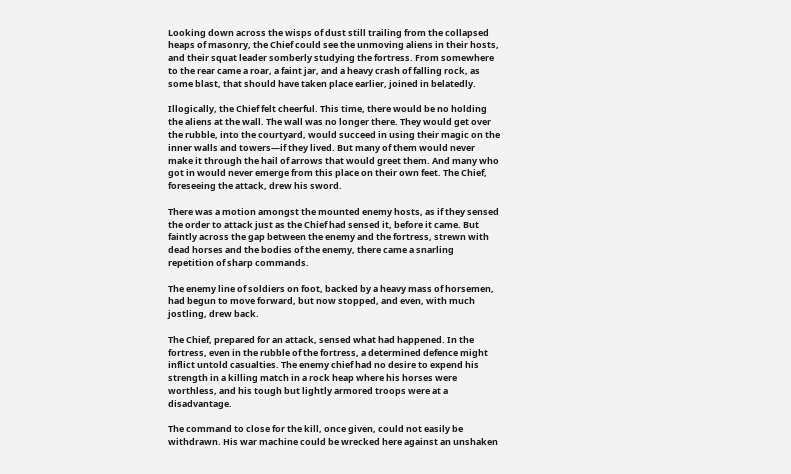Looking down across the wisps of dust still trailing from the collapsed heaps of masonry, the Chief could see the unmoving aliens in their hosts, and their squat leader somberly studying the fortress. From somewhere to the rear came a roar, a faint jar, and a heavy crash of falling rock, as some blast, that should have taken place earlier, joined in belatedly.

Illogically, the Chief felt cheerful. This time, there would be no holding the aliens at the wall. The wall was no longer there. They would get over the rubble, into the courtyard, would succeed in using their magic on the inner walls and towers—if they lived. But many of them would never make it through the hail of arrows that would greet them. And many who got in would never emerge from this place on their own feet. The Chief, foreseeing the attack, drew his sword.

There was a motion amongst the mounted enemy hosts, as if they sensed the order to attack just as the Chief had sensed it, before it came. But faintly across the gap between the enemy and the fortress, strewn with dead horses and the bodies of the enemy, there came a snarling repetition of sharp commands.

The enemy line of soldiers on foot, backed by a heavy mass of horsemen, had begun to move forward, but now stopped, and even, with much jostling, drew back.

The Chief, prepared for an attack, sensed what had happened. In the fortress, even in the rubble of the fortress, a determined defence might inflict untold casualties. The enemy chief had no desire to expend his strength in a killing match in a rock heap where his horses were worthless, and his tough but lightly armored troops were at a disadvantage.

The command to close for the kill, once given, could not easily be withdrawn. His war machine could be wrecked here against an unshaken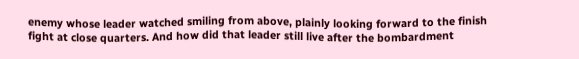enemy whose leader watched smiling from above, plainly looking forward to the finish fight at close quarters. And how did that leader still live after the bombardment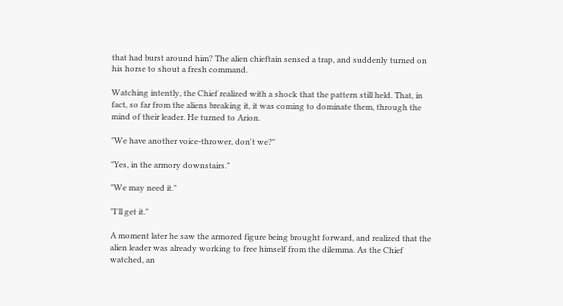that had burst around him? The alien chieftain sensed a trap, and suddenly turned on his horse to shout a fresh command.

Watching intently, the Chief realized with a shock that the pattern still held. That, in fact, so far from the aliens breaking it, it was coming to dominate them, through the mind of their leader. He turned to Arion.

"We have another voice-thrower, don't we?"

"Yes, in the armory downstairs."

"We may need it."

"I'll get it."

A moment later he saw the armored figure being brought forward, and realized that the alien leader was already working to free himself from the dilemma. As the Chief watched, an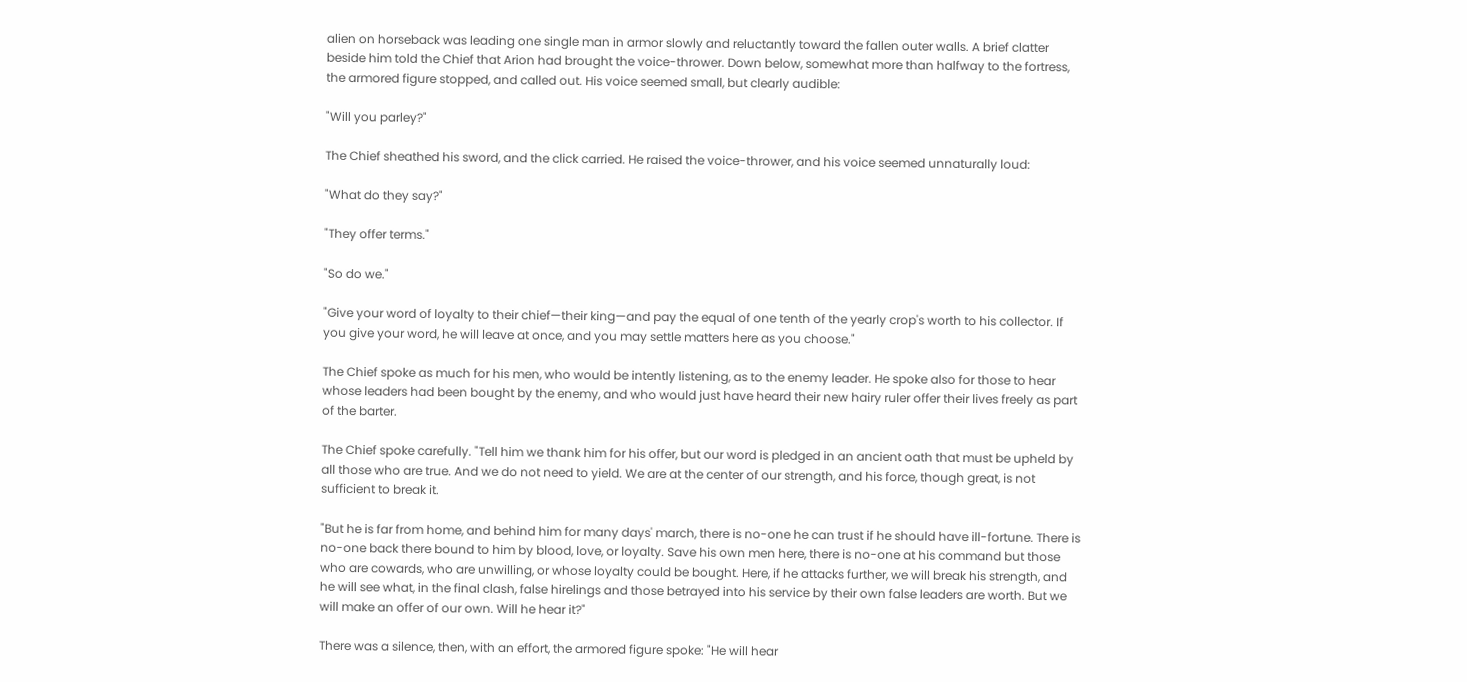alien on horseback was leading one single man in armor slowly and reluctantly toward the fallen outer walls. A brief clatter beside him told the Chief that Arion had brought the voice-thrower. Down below, somewhat more than halfway to the fortress, the armored figure stopped, and called out. His voice seemed small, but clearly audible:

"Will you parley?"

The Chief sheathed his sword, and the click carried. He raised the voice-thrower, and his voice seemed unnaturally loud:

"What do they say?"

"They offer terms."

"So do we."

"Give your word of loyalty to their chief—their king—and pay the equal of one tenth of the yearly crop's worth to his collector. If you give your word, he will leave at once, and you may settle matters here as you choose."

The Chief spoke as much for his men, who would be intently listening, as to the enemy leader. He spoke also for those to hear whose leaders had been bought by the enemy, and who would just have heard their new hairy ruler offer their lives freely as part of the barter.

The Chief spoke carefully. "Tell him we thank him for his offer, but our word is pledged in an ancient oath that must be upheld by all those who are true. And we do not need to yield. We are at the center of our strength, and his force, though great, is not sufficient to break it.

"But he is far from home, and behind him for many days' march, there is no-one he can trust if he should have ill-fortune. There is no-one back there bound to him by blood, love, or loyalty. Save his own men here, there is no-one at his command but those who are cowards, who are unwilling, or whose loyalty could be bought. Here, if he attacks further, we will break his strength, and he will see what, in the final clash, false hirelings and those betrayed into his service by their own false leaders are worth. But we will make an offer of our own. Will he hear it?"

There was a silence, then, with an effort, the armored figure spoke: "He will hear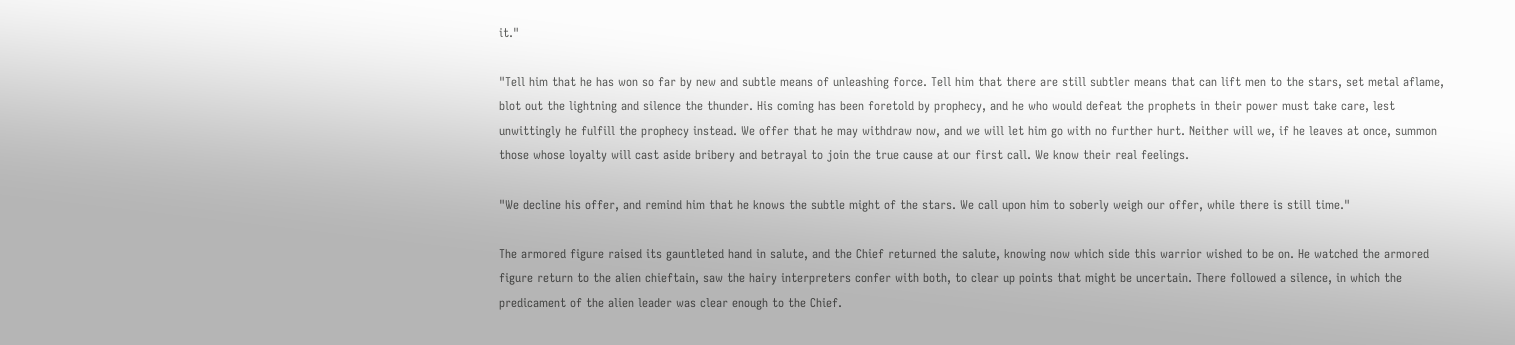it."

"Tell him that he has won so far by new and subtle means of unleashing force. Tell him that there are still subtler means that can lift men to the stars, set metal aflame, blot out the lightning and silence the thunder. His coming has been foretold by prophecy, and he who would defeat the prophets in their power must take care, lest unwittingly he fulfill the prophecy instead. We offer that he may withdraw now, and we will let him go with no further hurt. Neither will we, if he leaves at once, summon those whose loyalty will cast aside bribery and betrayal to join the true cause at our first call. We know their real feelings.

"We decline his offer, and remind him that he knows the subtle might of the stars. We call upon him to soberly weigh our offer, while there is still time."

The armored figure raised its gauntleted hand in salute, and the Chief returned the salute, knowing now which side this warrior wished to be on. He watched the armored figure return to the alien chieftain, saw the hairy interpreters confer with both, to clear up points that might be uncertain. There followed a silence, in which the predicament of the alien leader was clear enough to the Chief.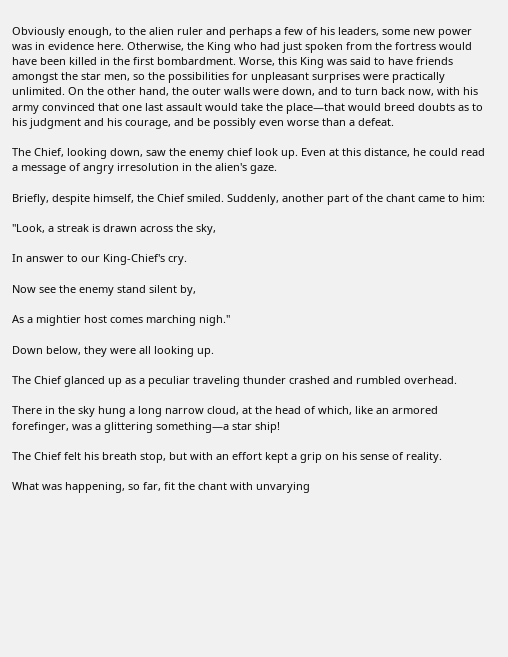Obviously enough, to the alien ruler and perhaps a few of his leaders, some new power was in evidence here. Otherwise, the King who had just spoken from the fortress would have been killed in the first bombardment. Worse, this King was said to have friends amongst the star men, so the possibilities for unpleasant surprises were practically unlimited. On the other hand, the outer walls were down, and to turn back now, with his army convinced that one last assault would take the place—that would breed doubts as to his judgment and his courage, and be possibly even worse than a defeat.

The Chief, looking down, saw the enemy chief look up. Even at this distance, he could read a message of angry irresolution in the alien's gaze.

Briefly, despite himself, the Chief smiled. Suddenly, another part of the chant came to him:

"Look, a streak is drawn across the sky,

In answer to our King-Chief's cry.

Now see the enemy stand silent by,

As a mightier host comes marching nigh."

Down below, they were all looking up.

The Chief glanced up as a peculiar traveling thunder crashed and rumbled overhead.

There in the sky hung a long narrow cloud, at the head of which, like an armored forefinger, was a glittering something—a star ship!

The Chief felt his breath stop, but with an effort kept a grip on his sense of reality.

What was happening, so far, fit the chant with unvarying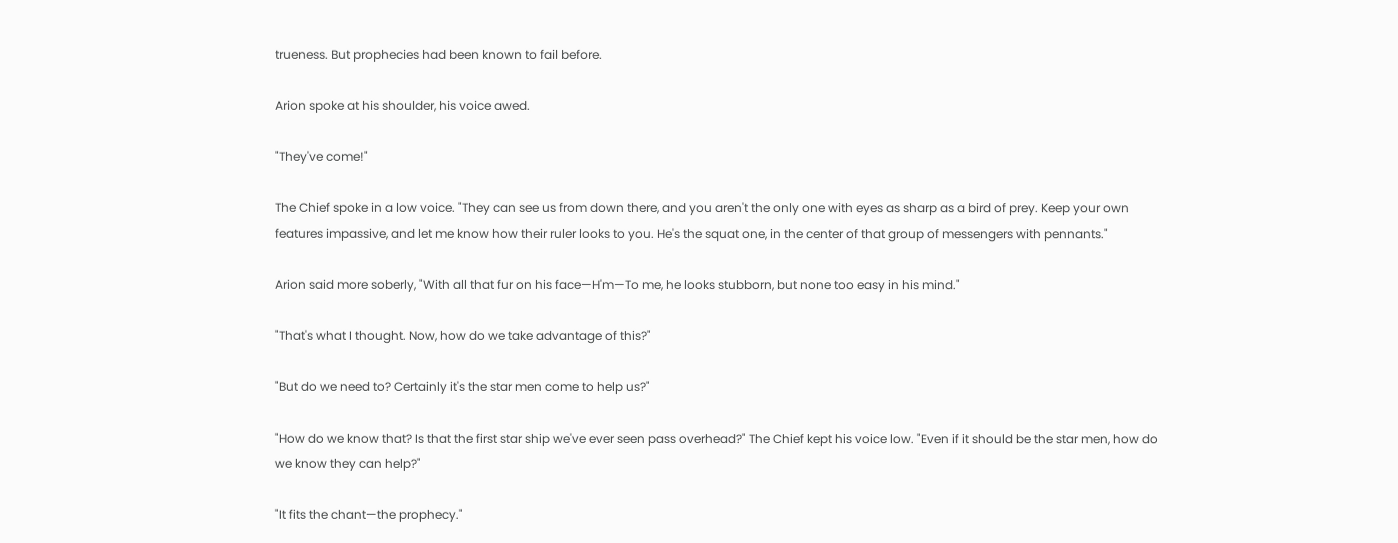trueness. But prophecies had been known to fail before.

Arion spoke at his shoulder, his voice awed.

"They've come!"

The Chief spoke in a low voice. "They can see us from down there, and you aren't the only one with eyes as sharp as a bird of prey. Keep your own features impassive, and let me know how their ruler looks to you. He's the squat one, in the center of that group of messengers with pennants."

Arion said more soberly, "With all that fur on his face—H'm—To me, he looks stubborn, but none too easy in his mind."

"That's what I thought. Now, how do we take advantage of this?"

"But do we need to? Certainly it's the star men come to help us?"

"How do we know that? Is that the first star ship we've ever seen pass overhead?" The Chief kept his voice low. "Even if it should be the star men, how do we know they can help?"

"It fits the chant—the prophecy."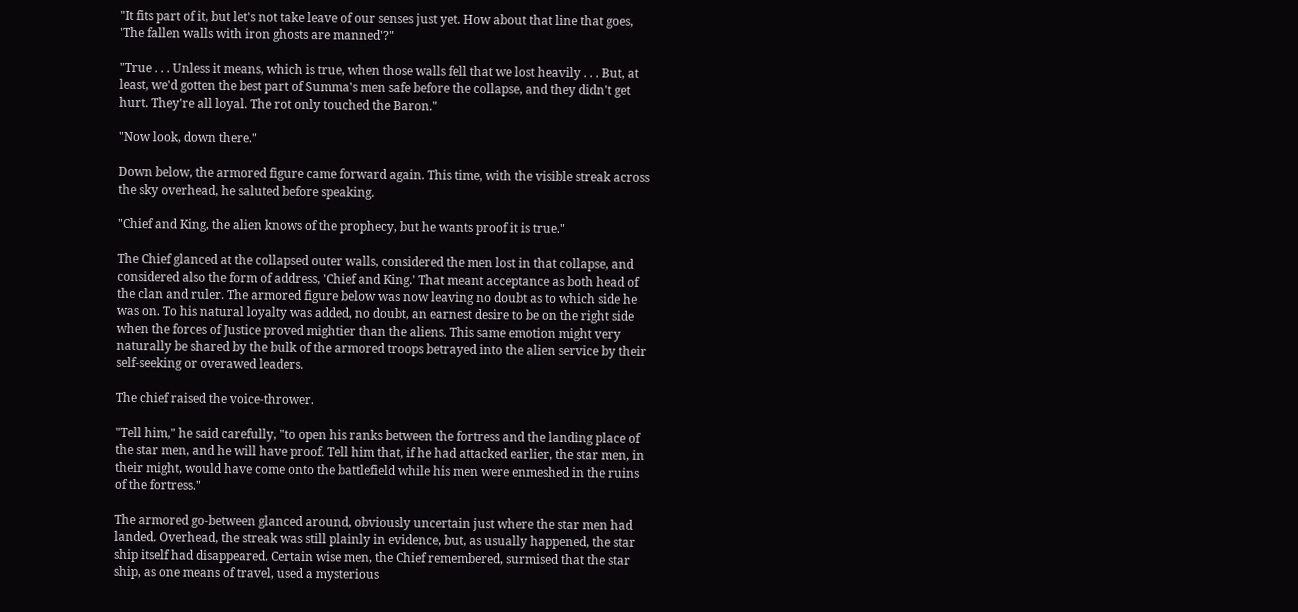"It fits part of it, but let's not take leave of our senses just yet. How about that line that goes, 'The fallen walls with iron ghosts are manned'?"

"True . . . Unless it means, which is true, when those walls fell that we lost heavily . . . But, at least, we'd gotten the best part of Summa's men safe before the collapse, and they didn't get hurt. They're all loyal. The rot only touched the Baron."

"Now look, down there."

Down below, the armored figure came forward again. This time, with the visible streak across the sky overhead, he saluted before speaking.

"Chief and King, the alien knows of the prophecy, but he wants proof it is true."

The Chief glanced at the collapsed outer walls, considered the men lost in that collapse, and considered also the form of address, 'Chief and King.' That meant acceptance as both head of the clan and ruler. The armored figure below was now leaving no doubt as to which side he was on. To his natural loyalty was added, no doubt, an earnest desire to be on the right side when the forces of Justice proved mightier than the aliens. This same emotion might very naturally be shared by the bulk of the armored troops betrayed into the alien service by their self-seeking or overawed leaders.

The chief raised the voice-thrower.

"Tell him," he said carefully, "to open his ranks between the fortress and the landing place of the star men, and he will have proof. Tell him that, if he had attacked earlier, the star men, in their might, would have come onto the battlefield while his men were enmeshed in the ruins of the fortress."

The armored go-between glanced around, obviously uncertain just where the star men had landed. Overhead, the streak was still plainly in evidence, but, as usually happened, the star ship itself had disappeared. Certain wise men, the Chief remembered, surmised that the star ship, as one means of travel, used a mysterious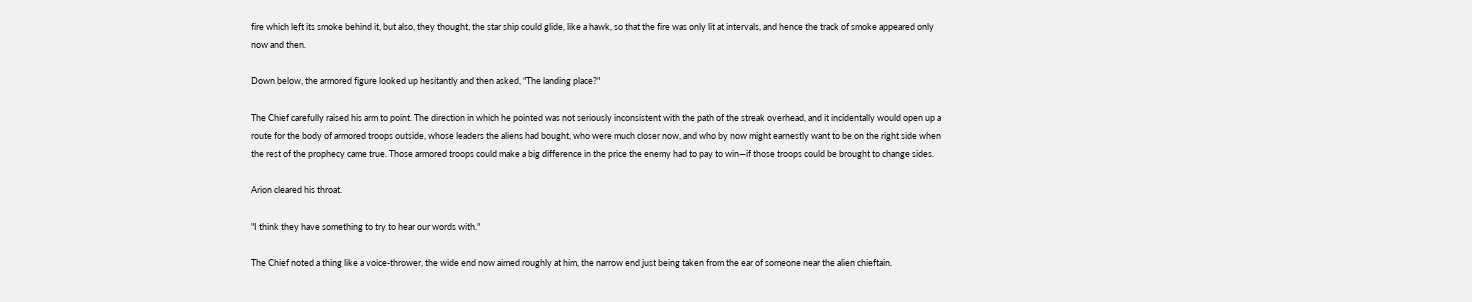fire which left its smoke behind it, but also, they thought, the star ship could glide, like a hawk, so that the fire was only lit at intervals, and hence the track of smoke appeared only now and then.

Down below, the armored figure looked up hesitantly and then asked, "The landing place?"

The Chief carefully raised his arm to point. The direction in which he pointed was not seriously inconsistent with the path of the streak overhead, and it incidentally would open up a route for the body of armored troops outside, whose leaders the aliens had bought, who were much closer now, and who by now might earnestly want to be on the right side when the rest of the prophecy came true. Those armored troops could make a big difference in the price the enemy had to pay to win—if those troops could be brought to change sides.

Arion cleared his throat.

"I think they have something to try to hear our words with."

The Chief noted a thing like a voice-thrower, the wide end now aimed roughly at him, the narrow end just being taken from the ear of someone near the alien chieftain.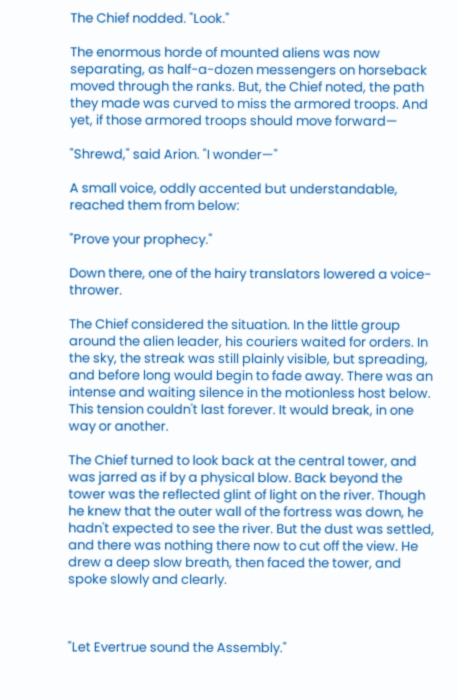The Chief nodded. "Look."

The enormous horde of mounted aliens was now separating, as half-a-dozen messengers on horseback moved through the ranks. But, the Chief noted, the path they made was curved to miss the armored troops. And yet, if those armored troops should move forward—

"Shrewd," said Arion. "I wonder—"

A small voice, oddly accented but understandable, reached them from below:

"Prove your prophecy."

Down there, one of the hairy translators lowered a voice-thrower.

The Chief considered the situation. In the little group around the alien leader, his couriers waited for orders. In the sky, the streak was still plainly visible, but spreading, and before long would begin to fade away. There was an intense and waiting silence in the motionless host below. This tension couldn't last forever. It would break, in one way or another.

The Chief turned to look back at the central tower, and was jarred as if by a physical blow. Back beyond the tower was the reflected glint of light on the river. Though he knew that the outer wall of the fortress was down, he hadn't expected to see the river. But the dust was settled, and there was nothing there now to cut off the view. He drew a deep slow breath, then faced the tower, and spoke slowly and clearly.



"Let Evertrue sound the Assembly."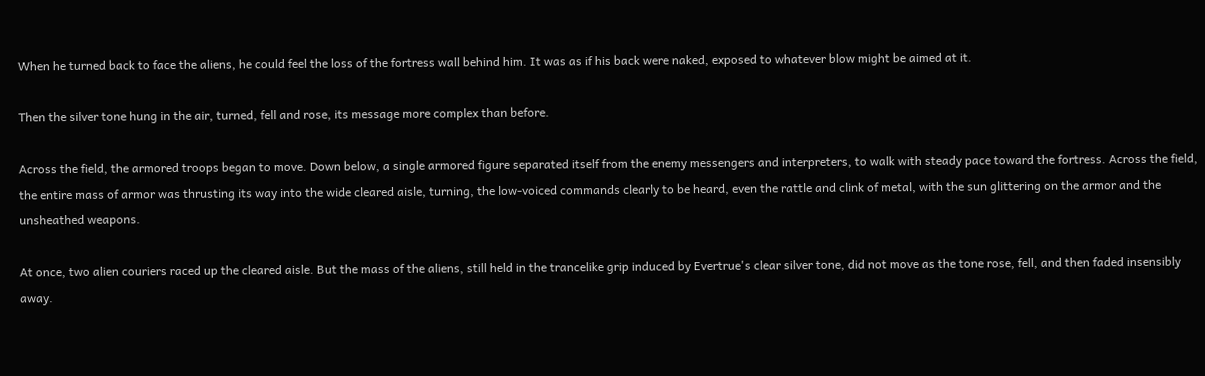When he turned back to face the aliens, he could feel the loss of the fortress wall behind him. It was as if his back were naked, exposed to whatever blow might be aimed at it.

Then the silver tone hung in the air, turned, fell and rose, its message more complex than before.

Across the field, the armored troops began to move. Down below, a single armored figure separated itself from the enemy messengers and interpreters, to walk with steady pace toward the fortress. Across the field, the entire mass of armor was thrusting its way into the wide cleared aisle, turning, the low-voiced commands clearly to be heard, even the rattle and clink of metal, with the sun glittering on the armor and the unsheathed weapons.

At once, two alien couriers raced up the cleared aisle. But the mass of the aliens, still held in the trancelike grip induced by Evertrue's clear silver tone, did not move as the tone rose, fell, and then faded insensibly away.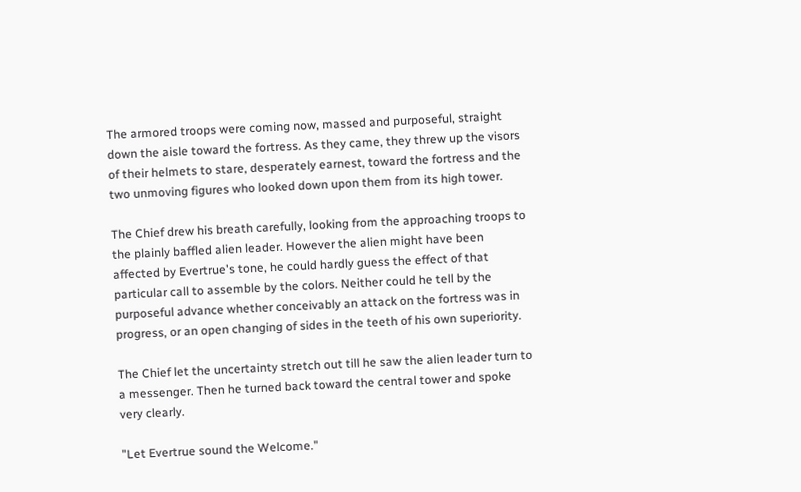The armored troops were coming now, massed and purposeful, straight down the aisle toward the fortress. As they came, they threw up the visors of their helmets to stare, desperately earnest, toward the fortress and the two unmoving figures who looked down upon them from its high tower.

The Chief drew his breath carefully, looking from the approaching troops to the plainly baffled alien leader. However the alien might have been affected by Evertrue's tone, he could hardly guess the effect of that particular call to assemble by the colors. Neither could he tell by the purposeful advance whether conceivably an attack on the fortress was in progress, or an open changing of sides in the teeth of his own superiority.

The Chief let the uncertainty stretch out till he saw the alien leader turn to a messenger. Then he turned back toward the central tower and spoke very clearly.

"Let Evertrue sound the Welcome."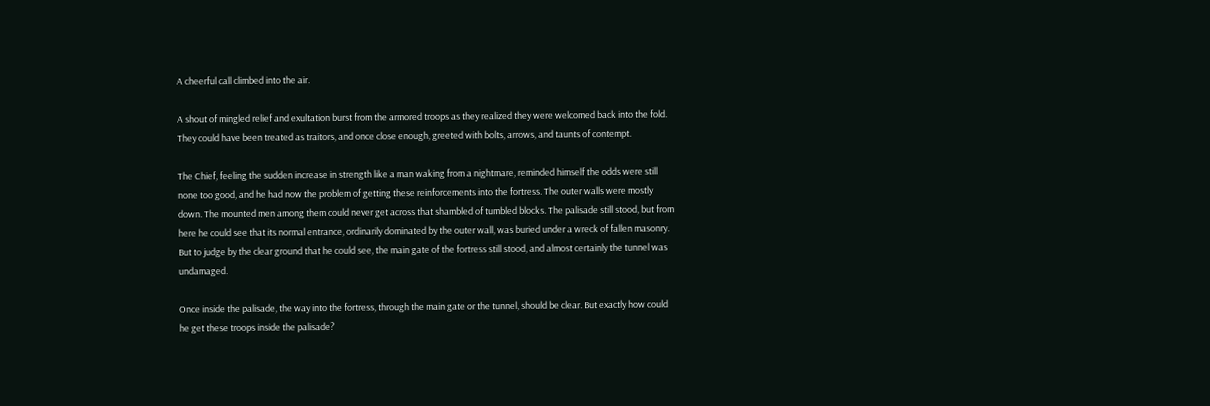A cheerful call climbed into the air.

A shout of mingled relief and exultation burst from the armored troops as they realized they were welcomed back into the fold. They could have been treated as traitors, and once close enough, greeted with bolts, arrows, and taunts of contempt.

The Chief, feeling the sudden increase in strength like a man waking from a nightmare, reminded himself the odds were still none too good, and he had now the problem of getting these reinforcements into the fortress. The outer walls were mostly down. The mounted men among them could never get across that shambled of tumbled blocks. The palisade still stood, but from here he could see that its normal entrance, ordinarily dominated by the outer wall, was buried under a wreck of fallen masonry. But to judge by the clear ground that he could see, the main gate of the fortress still stood, and almost certainly the tunnel was undamaged.

Once inside the palisade, the way into the fortress, through the main gate or the tunnel, should be clear. But exactly how could he get these troops inside the palisade?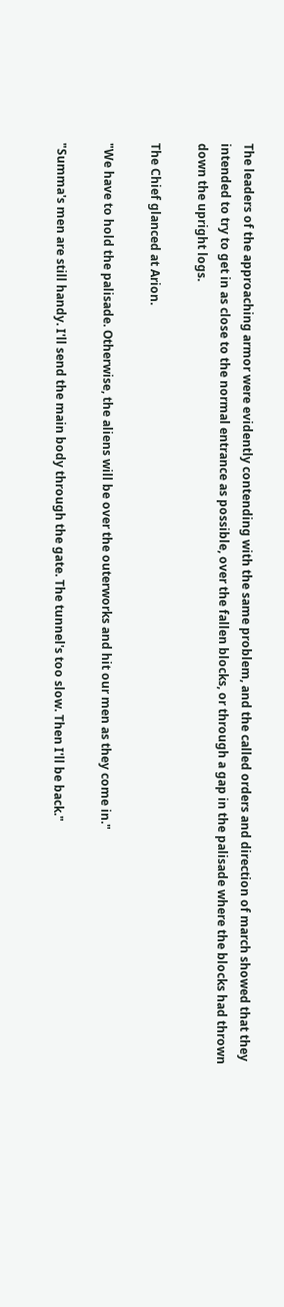The leaders of the approaching armor were evidently contending with the same problem, and the called orders and direction of march showed that they intended to try to get in as close to the normal entrance as possible, over the fallen blocks, or through a gap in the palisade where the blocks had thrown down the upright logs.

The Chief glanced at Arion.

"We have to hold the palisade. Otherwise, the aliens will be over the outerworks and hit our men as they come in."

"Summa's men are still handy. I'll send the main body through the gate. The tunnel's too slow. Then I'll be back."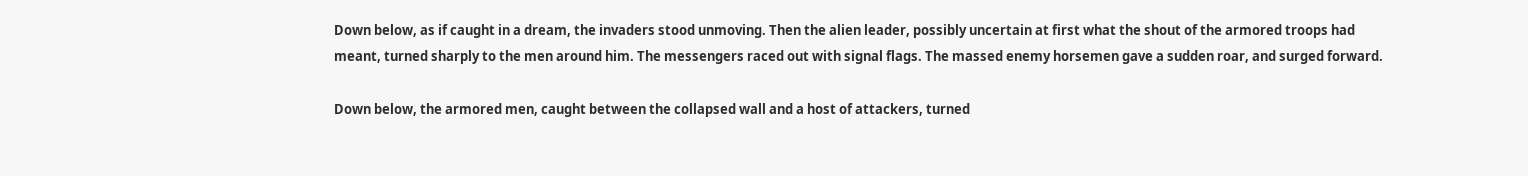Down below, as if caught in a dream, the invaders stood unmoving. Then the alien leader, possibly uncertain at first what the shout of the armored troops had meant, turned sharply to the men around him. The messengers raced out with signal flags. The massed enemy horsemen gave a sudden roar, and surged forward.

Down below, the armored men, caught between the collapsed wall and a host of attackers, turned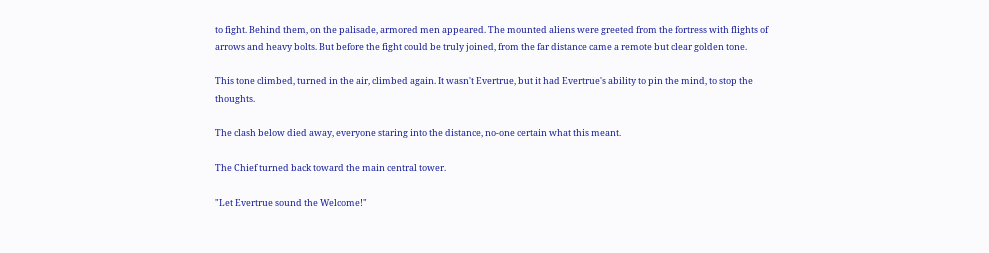to fight. Behind them, on the palisade, armored men appeared. The mounted aliens were greeted from the fortress with flights of arrows and heavy bolts. But before the fight could be truly joined, from the far distance came a remote but clear golden tone.

This tone climbed, turned in the air, climbed again. It wasn't Evertrue, but it had Evertrue's ability to pin the mind, to stop the thoughts.

The clash below died away, everyone staring into the distance, no-one certain what this meant.

The Chief turned back toward the main central tower.

"Let Evertrue sound the Welcome!"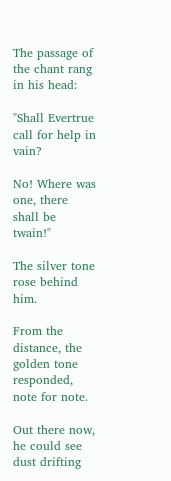The passage of the chant rang in his head:

"Shall Evertrue call for help in vain?

No! Where was one, there shall be twain!"

The silver tone rose behind him.

From the distance, the golden tone responded, note for note.

Out there now, he could see dust drifting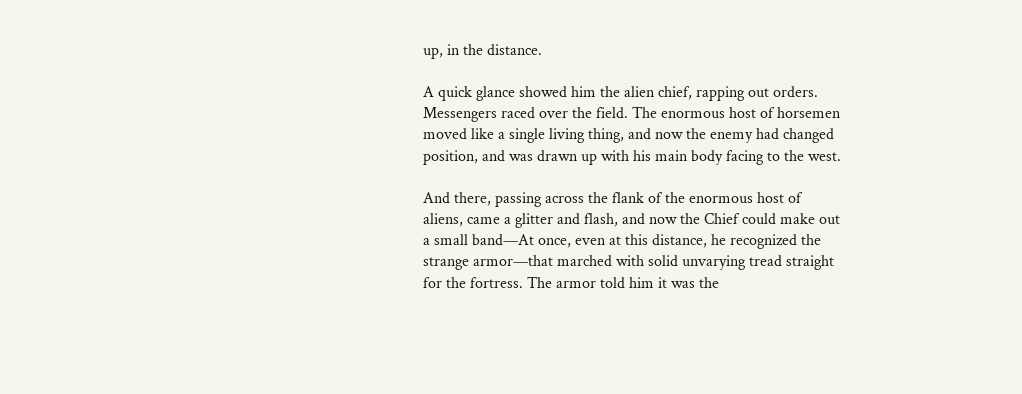up, in the distance.

A quick glance showed him the alien chief, rapping out orders. Messengers raced over the field. The enormous host of horsemen moved like a single living thing, and now the enemy had changed position, and was drawn up with his main body facing to the west.

And there, passing across the flank of the enormous host of aliens, came a glitter and flash, and now the Chief could make out a small band—At once, even at this distance, he recognized the strange armor—that marched with solid unvarying tread straight for the fortress. The armor told him it was the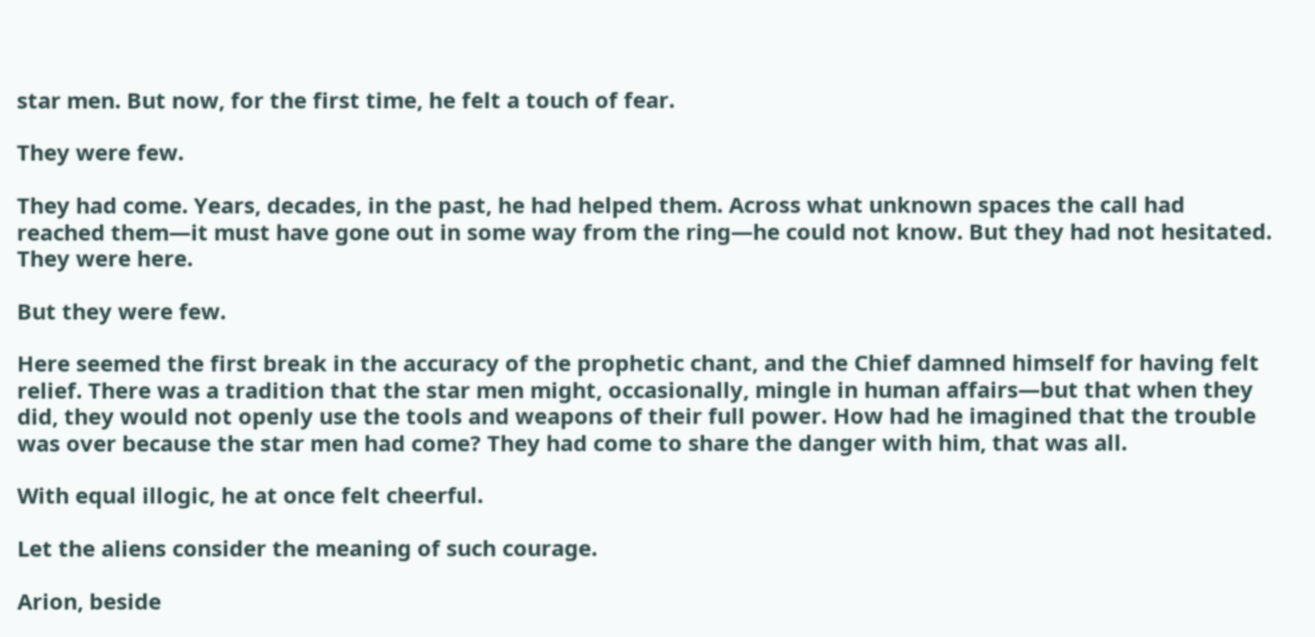star men. But now, for the first time, he felt a touch of fear.

They were few.

They had come. Years, decades, in the past, he had helped them. Across what unknown spaces the call had reached them—it must have gone out in some way from the ring—he could not know. But they had not hesitated. They were here.

But they were few.

Here seemed the first break in the accuracy of the prophetic chant, and the Chief damned himself for having felt relief. There was a tradition that the star men might, occasionally, mingle in human affairs—but that when they did, they would not openly use the tools and weapons of their full power. How had he imagined that the trouble was over because the star men had come? They had come to share the danger with him, that was all.

With equal illogic, he at once felt cheerful.

Let the aliens consider the meaning of such courage.

Arion, beside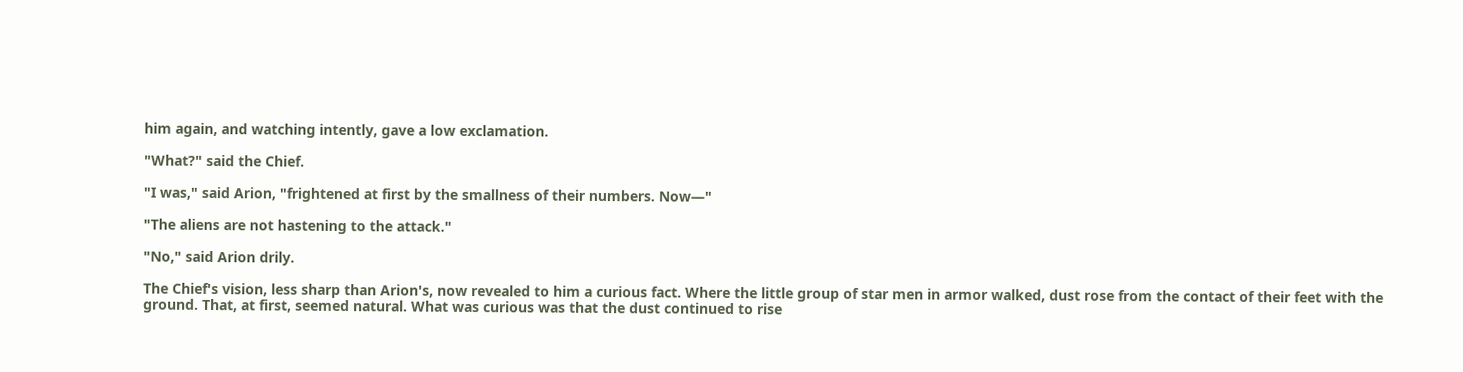him again, and watching intently, gave a low exclamation.

"What?" said the Chief.

"I was," said Arion, "frightened at first by the smallness of their numbers. Now—"

"The aliens are not hastening to the attack."

"No," said Arion drily.

The Chief's vision, less sharp than Arion's, now revealed to him a curious fact. Where the little group of star men in armor walked, dust rose from the contact of their feet with the ground. That, at first, seemed natural. What was curious was that the dust continued to rise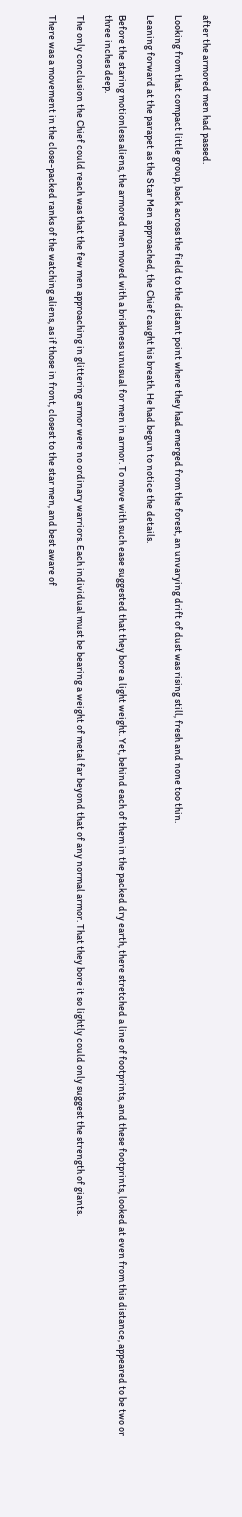after the armored men had passed.

Looking from that compact little group, back across the field to the distant point where they had emerged from the forest, an unvarying drift of dust was rising still, fresh and none too thin.

Leaning forward at the parapet as the Star Men approached, the Chief caught his breath. He had begun to notice the details.

Before the staring motionless aliens, the armored men moved with a briskness unusual for men in armor. To move with such ease suggested that they bore a light weight. Yet, behind each of them in the packed dry earth, there stretched a line of footprints, and these footprints, looked at even from this distance, appeared to be two or three inches deep.

The only conclusion the Chief could reach was that the few men approaching in glittering armor were no ordinary warriors. Each individual must be bearing a weight of metal far beyond that of any normal armor. That they bore it so lightly could only suggest the strength of giants.

There was a movement in the close-packed ranks of the watching aliens, as if those in front, closest to the star men, and best aware of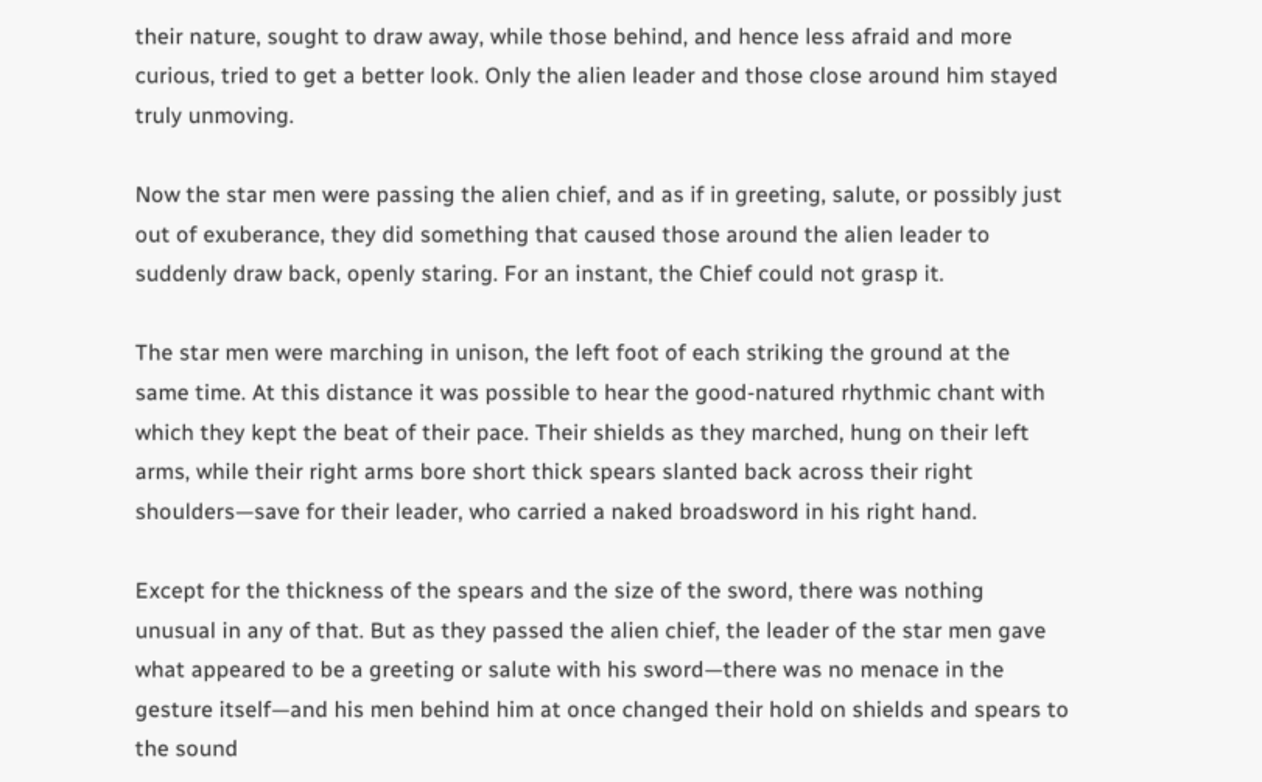their nature, sought to draw away, while those behind, and hence less afraid and more curious, tried to get a better look. Only the alien leader and those close around him stayed truly unmoving.

Now the star men were passing the alien chief, and as if in greeting, salute, or possibly just out of exuberance, they did something that caused those around the alien leader to suddenly draw back, openly staring. For an instant, the Chief could not grasp it.

The star men were marching in unison, the left foot of each striking the ground at the same time. At this distance it was possible to hear the good-natured rhythmic chant with which they kept the beat of their pace. Their shields as they marched, hung on their left arms, while their right arms bore short thick spears slanted back across their right shoulders—save for their leader, who carried a naked broadsword in his right hand.

Except for the thickness of the spears and the size of the sword, there was nothing unusual in any of that. But as they passed the alien chief, the leader of the star men gave what appeared to be a greeting or salute with his sword—there was no menace in the gesture itself—and his men behind him at once changed their hold on shields and spears to the sound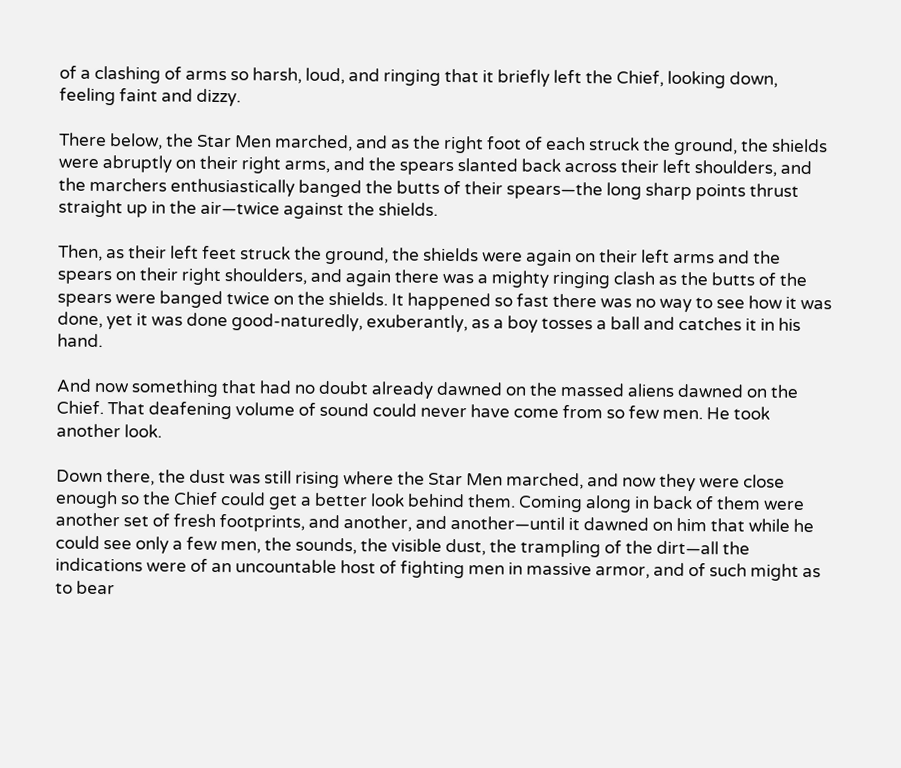of a clashing of arms so harsh, loud, and ringing that it briefly left the Chief, looking down, feeling faint and dizzy.

There below, the Star Men marched, and as the right foot of each struck the ground, the shields were abruptly on their right arms, and the spears slanted back across their left shoulders, and the marchers enthusiastically banged the butts of their spears—the long sharp points thrust straight up in the air—twice against the shields.

Then, as their left feet struck the ground, the shields were again on their left arms and the spears on their right shoulders, and again there was a mighty ringing clash as the butts of the spears were banged twice on the shields. It happened so fast there was no way to see how it was done, yet it was done good-naturedly, exuberantly, as a boy tosses a ball and catches it in his hand.

And now something that had no doubt already dawned on the massed aliens dawned on the Chief. That deafening volume of sound could never have come from so few men. He took another look.

Down there, the dust was still rising where the Star Men marched, and now they were close enough so the Chief could get a better look behind them. Coming along in back of them were another set of fresh footprints, and another, and another—until it dawned on him that while he could see only a few men, the sounds, the visible dust, the trampling of the dirt—all the indications were of an uncountable host of fighting men in massive armor, and of such might as to bear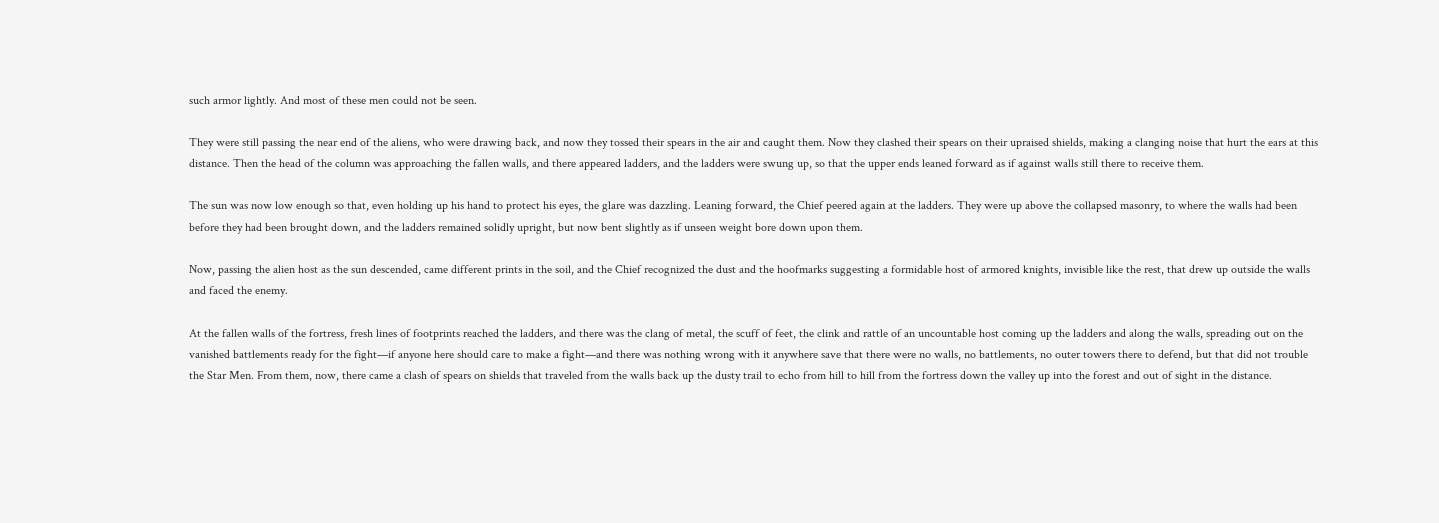such armor lightly. And most of these men could not be seen.

They were still passing the near end of the aliens, who were drawing back, and now they tossed their spears in the air and caught them. Now they clashed their spears on their upraised shields, making a clanging noise that hurt the ears at this distance. Then the head of the column was approaching the fallen walls, and there appeared ladders, and the ladders were swung up, so that the upper ends leaned forward as if against walls still there to receive them.

The sun was now low enough so that, even holding up his hand to protect his eyes, the glare was dazzling. Leaning forward, the Chief peered again at the ladders. They were up above the collapsed masonry, to where the walls had been before they had been brought down, and the ladders remained solidly upright, but now bent slightly as if unseen weight bore down upon them.

Now, passing the alien host as the sun descended, came different prints in the soil, and the Chief recognized the dust and the hoofmarks suggesting a formidable host of armored knights, invisible like the rest, that drew up outside the walls and faced the enemy.

At the fallen walls of the fortress, fresh lines of footprints reached the ladders, and there was the clang of metal, the scuff of feet, the clink and rattle of an uncountable host coming up the ladders and along the walls, spreading out on the vanished battlements ready for the fight—if anyone here should care to make a fight—and there was nothing wrong with it anywhere save that there were no walls, no battlements, no outer towers there to defend, but that did not trouble the Star Men. From them, now, there came a clash of spears on shields that traveled from the walls back up the dusty trail to echo from hill to hill from the fortress down the valley up into the forest and out of sight in the distance.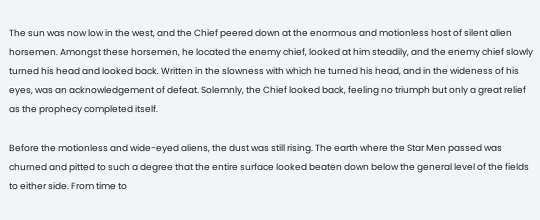The sun was now low in the west, and the Chief peered down at the enormous and motionless host of silent alien horsemen. Amongst these horsemen, he located the enemy chief, looked at him steadily, and the enemy chief slowly turned his head and looked back. Written in the slowness with which he turned his head, and in the wideness of his eyes, was an acknowledgement of defeat. Solemnly, the Chief looked back, feeling no triumph but only a great relief as the prophecy completed itself.

Before the motionless and wide-eyed aliens, the dust was still rising. The earth where the Star Men passed was churned and pitted to such a degree that the entire surface looked beaten down below the general level of the fields to either side. From time to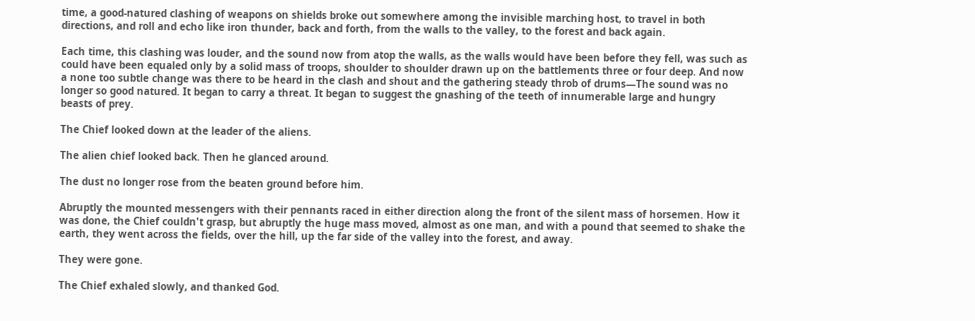time, a good-natured clashing of weapons on shields broke out somewhere among the invisible marching host, to travel in both directions, and roll and echo like iron thunder, back and forth, from the walls to the valley, to the forest and back again.

Each time, this clashing was louder, and the sound now from atop the walls, as the walls would have been before they fell, was such as could have been equaled only by a solid mass of troops, shoulder to shoulder drawn up on the battlements three or four deep. And now a none too subtle change was there to be heard in the clash and shout and the gathering steady throb of drums—The sound was no longer so good natured. It began to carry a threat. It began to suggest the gnashing of the teeth of innumerable large and hungry beasts of prey.

The Chief looked down at the leader of the aliens.

The alien chief looked back. Then he glanced around.

The dust no longer rose from the beaten ground before him.

Abruptly the mounted messengers with their pennants raced in either direction along the front of the silent mass of horsemen. How it was done, the Chief couldn't grasp, but abruptly the huge mass moved, almost as one man, and with a pound that seemed to shake the earth, they went across the fields, over the hill, up the far side of the valley into the forest, and away.

They were gone.

The Chief exhaled slowly, and thanked God.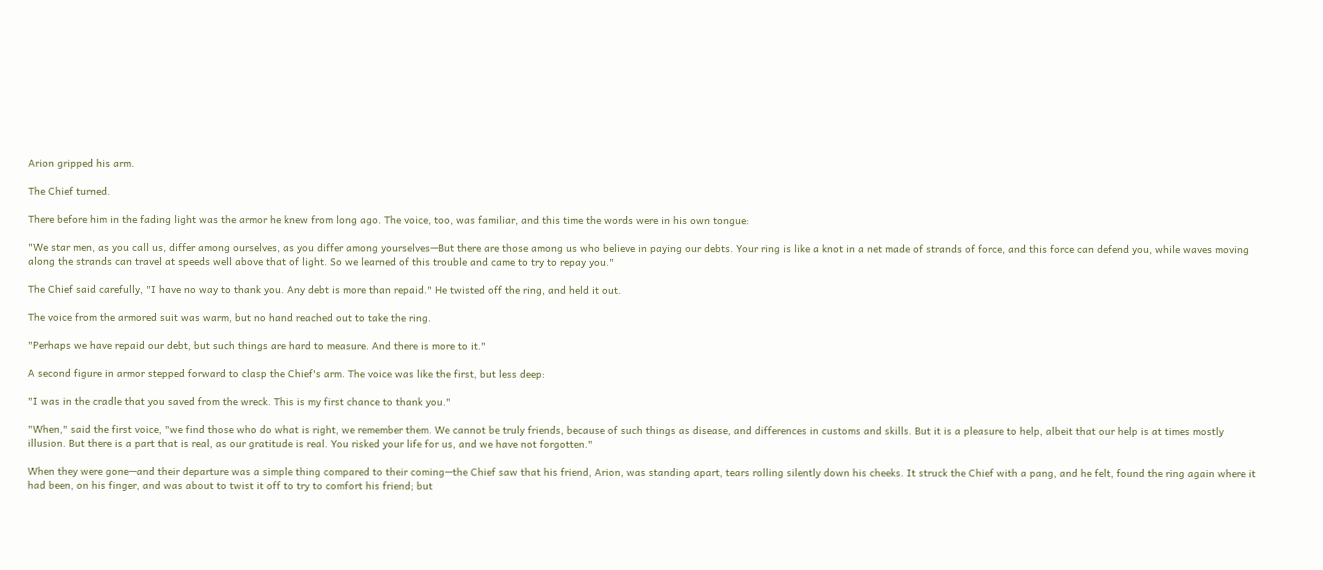Arion gripped his arm.

The Chief turned.

There before him in the fading light was the armor he knew from long ago. The voice, too, was familiar, and this time the words were in his own tongue:

"We star men, as you call us, differ among ourselves, as you differ among yourselves—But there are those among us who believe in paying our debts. Your ring is like a knot in a net made of strands of force, and this force can defend you, while waves moving along the strands can travel at speeds well above that of light. So we learned of this trouble and came to try to repay you."

The Chief said carefully, "I have no way to thank you. Any debt is more than repaid." He twisted off the ring, and held it out.

The voice from the armored suit was warm, but no hand reached out to take the ring.

"Perhaps we have repaid our debt, but such things are hard to measure. And there is more to it."

A second figure in armor stepped forward to clasp the Chief's arm. The voice was like the first, but less deep:

"I was in the cradle that you saved from the wreck. This is my first chance to thank you."

"When," said the first voice, "we find those who do what is right, we remember them. We cannot be truly friends, because of such things as disease, and differences in customs and skills. But it is a pleasure to help, albeit that our help is at times mostly illusion. But there is a part that is real, as our gratitude is real. You risked your life for us, and we have not forgotten."

When they were gone—and their departure was a simple thing compared to their coming—the Chief saw that his friend, Arion, was standing apart, tears rolling silently down his cheeks. It struck the Chief with a pang, and he felt, found the ring again where it had been, on his finger, and was about to twist it off to try to comfort his friend; but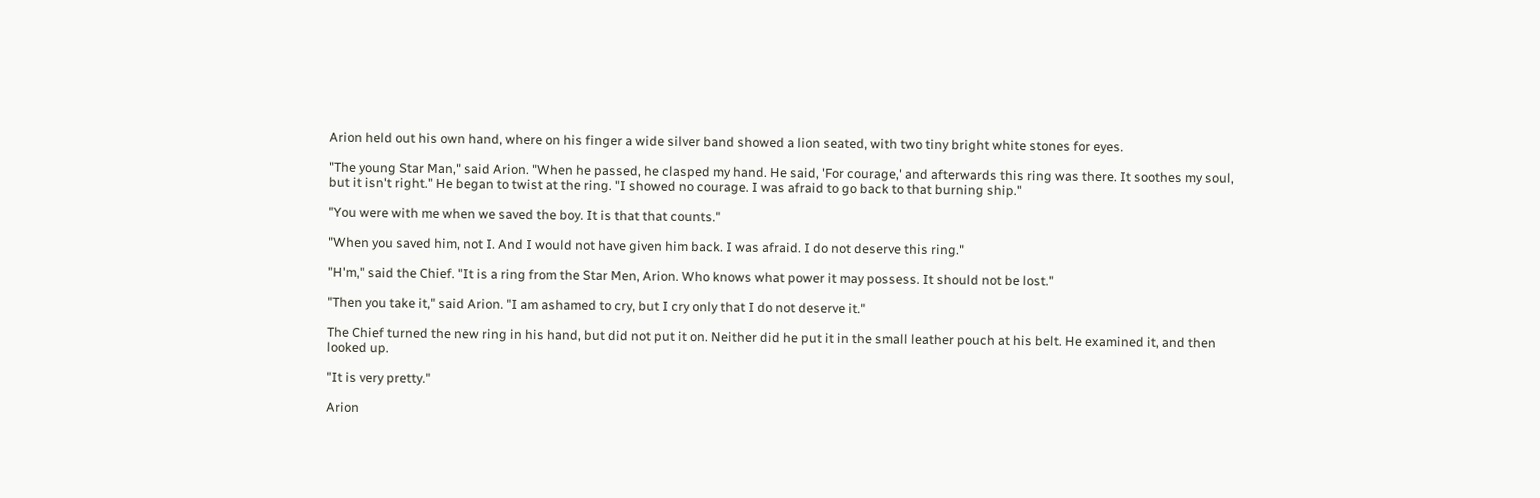Arion held out his own hand, where on his finger a wide silver band showed a lion seated, with two tiny bright white stones for eyes.

"The young Star Man," said Arion. "When he passed, he clasped my hand. He said, 'For courage,' and afterwards this ring was there. It soothes my soul, but it isn't right." He began to twist at the ring. "I showed no courage. I was afraid to go back to that burning ship."

"You were with me when we saved the boy. It is that that counts."

"When you saved him, not I. And I would not have given him back. I was afraid. I do not deserve this ring."

"H'm," said the Chief. "It is a ring from the Star Men, Arion. Who knows what power it may possess. It should not be lost."

"Then you take it," said Arion. "I am ashamed to cry, but I cry only that I do not deserve it."

The Chief turned the new ring in his hand, but did not put it on. Neither did he put it in the small leather pouch at his belt. He examined it, and then looked up.

"It is very pretty."

Arion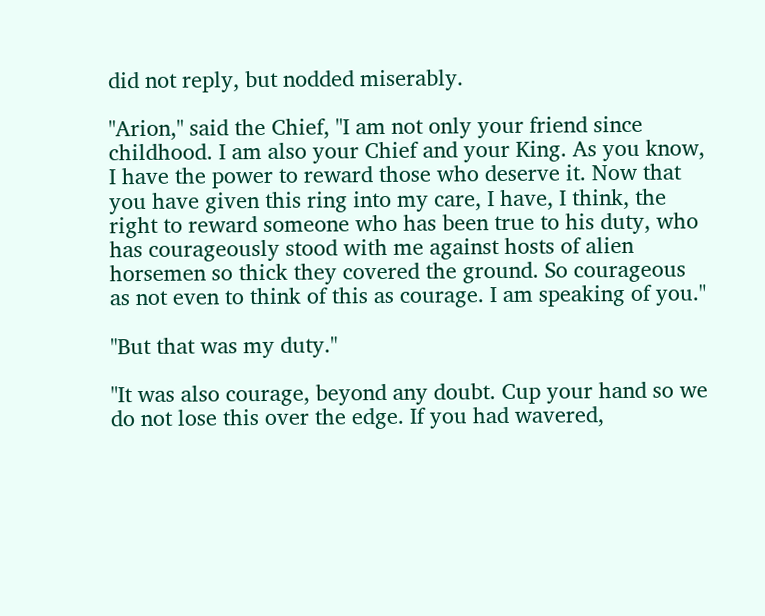did not reply, but nodded miserably.

"Arion," said the Chief, "I am not only your friend since childhood. I am also your Chief and your King. As you know, I have the power to reward those who deserve it. Now that you have given this ring into my care, I have, I think, the right to reward someone who has been true to his duty, who has courageously stood with me against hosts of alien horsemen so thick they covered the ground. So courageous as not even to think of this as courage. I am speaking of you."

"But that was my duty."

"It was also courage, beyond any doubt. Cup your hand so we do not lose this over the edge. If you had wavered,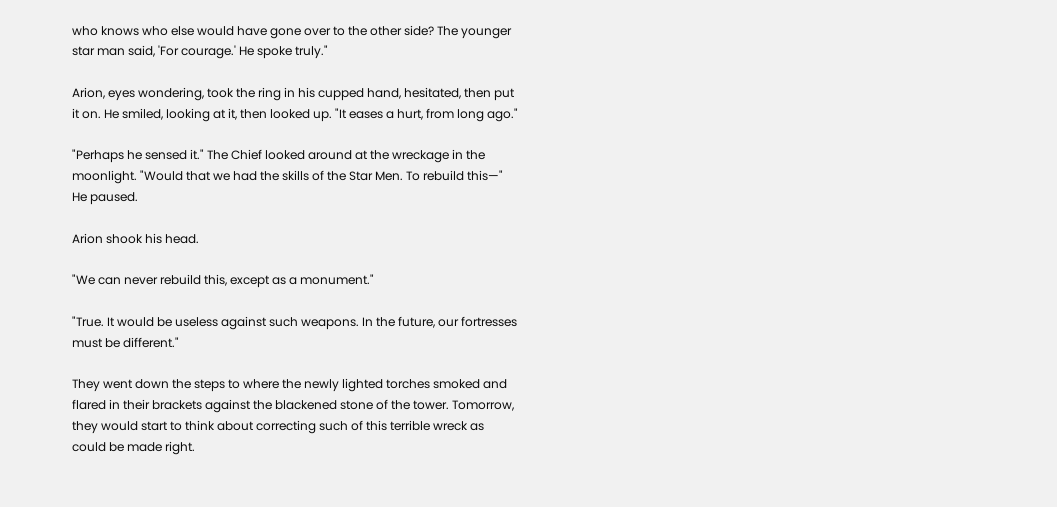who knows who else would have gone over to the other side? The younger star man said, 'For courage.' He spoke truly."

Arion, eyes wondering, took the ring in his cupped hand, hesitated, then put it on. He smiled, looking at it, then looked up. "It eases a hurt, from long ago."

"Perhaps he sensed it." The Chief looked around at the wreckage in the moonlight. "Would that we had the skills of the Star Men. To rebuild this—" He paused.

Arion shook his head.

"We can never rebuild this, except as a monument."

"True. It would be useless against such weapons. In the future, our fortresses must be different."

They went down the steps to where the newly lighted torches smoked and flared in their brackets against the blackened stone of the tower. Tomorrow, they would start to think about correcting such of this terrible wreck as could be made right.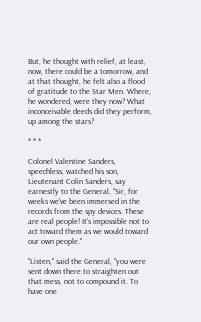But, he thought with relief, at least, now, there could be a tomorrow, and at that thought, he felt also a flood of gratitude to the Star Men. Where, he wondered, were they now? What inconceivable deeds did they perform, up among the stars?

* * *

Colonel Valentine Sanders, speechless, watched his son, Lieutenant Colin Sanders, say earnestly to the General, "Sir, for weeks we've been immersed in the records from the spy devices. These are real people! It's impossible not to act toward them as we would toward our own people."

"Listen," said the General, "you were sent down there to straighten out that mess, not to compound it. To have one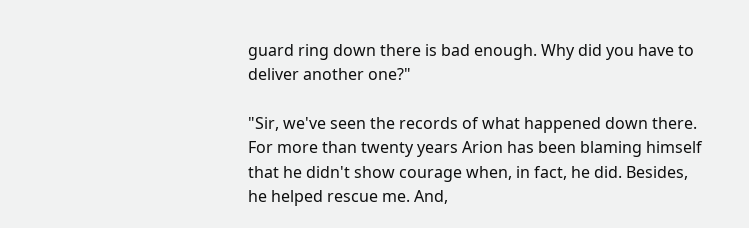guard ring down there is bad enough. Why did you have to deliver another one?"

"Sir, we've seen the records of what happened down there. For more than twenty years Arion has been blaming himself that he didn't show courage when, in fact, he did. Besides, he helped rescue me. And,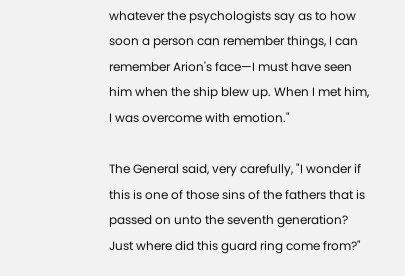whatever the psychologists say as to how soon a person can remember things, I can remember Arion's face—I must have seen him when the ship blew up. When I met him, I was overcome with emotion."

The General said, very carefully, "I wonder if this is one of those sins of the fathers that is passed on unto the seventh generation? Just where did this guard ring come from?"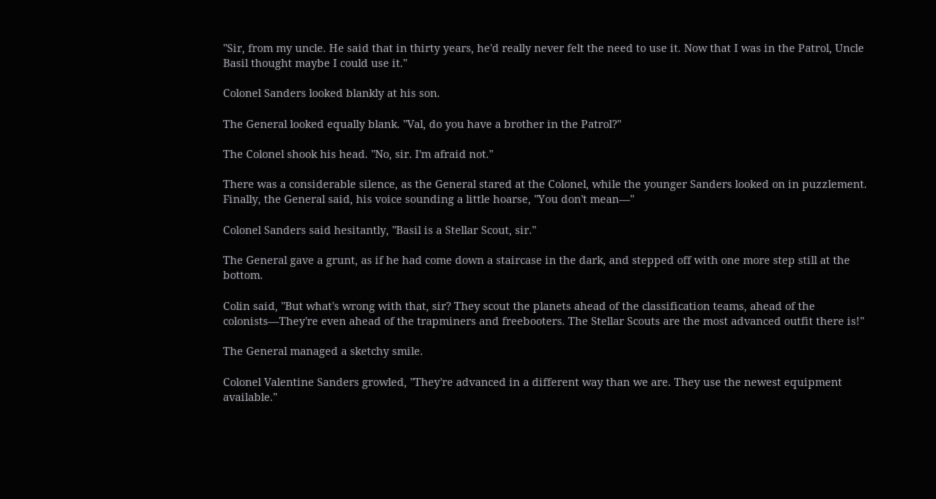"Sir, from my uncle. He said that in thirty years, he'd really never felt the need to use it. Now that I was in the Patrol, Uncle Basil thought maybe I could use it."

Colonel Sanders looked blankly at his son.

The General looked equally blank. "Val, do you have a brother in the Patrol?"

The Colonel shook his head. "No, sir. I'm afraid not."

There was a considerable silence, as the General stared at the Colonel, while the younger Sanders looked on in puzzlement. Finally, the General said, his voice sounding a little hoarse, "You don't mean—"

Colonel Sanders said hesitantly, "Basil is a Stellar Scout, sir."

The General gave a grunt, as if he had come down a staircase in the dark, and stepped off with one more step still at the bottom.

Colin said, "But what's wrong with that, sir? They scout the planets ahead of the classification teams, ahead of the colonists—They're even ahead of the trapminers and freebooters. The Stellar Scouts are the most advanced outfit there is!"

The General managed a sketchy smile.

Colonel Valentine Sanders growled, "They're advanced in a different way than we are. They use the newest equipment available."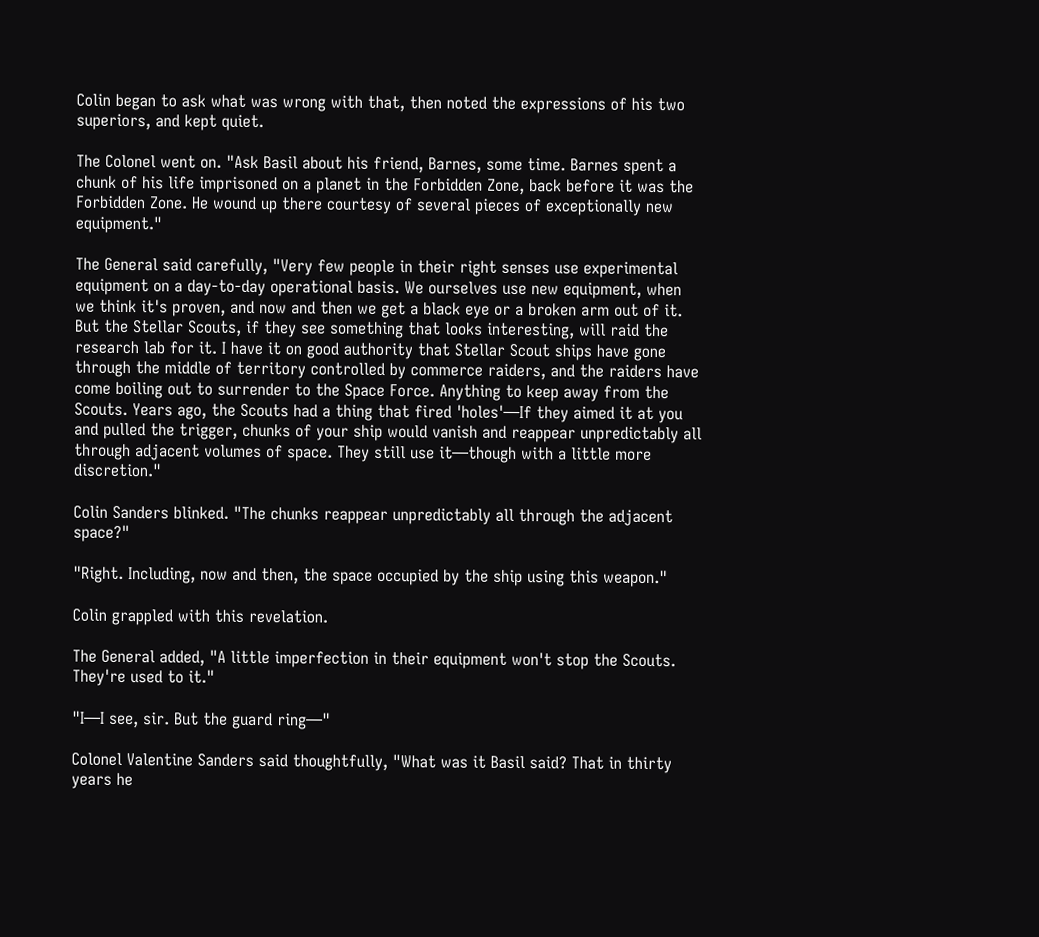Colin began to ask what was wrong with that, then noted the expressions of his two superiors, and kept quiet.

The Colonel went on. "Ask Basil about his friend, Barnes, some time. Barnes spent a chunk of his life imprisoned on a planet in the Forbidden Zone, back before it was the Forbidden Zone. He wound up there courtesy of several pieces of exceptionally new equipment."

The General said carefully, "Very few people in their right senses use experimental equipment on a day-to-day operational basis. We ourselves use new equipment, when we think it's proven, and now and then we get a black eye or a broken arm out of it. But the Stellar Scouts, if they see something that looks interesting, will raid the research lab for it. I have it on good authority that Stellar Scout ships have gone through the middle of territory controlled by commerce raiders, and the raiders have come boiling out to surrender to the Space Force. Anything to keep away from the Scouts. Years ago, the Scouts had a thing that fired 'holes'—If they aimed it at you and pulled the trigger, chunks of your ship would vanish and reappear unpredictably all through adjacent volumes of space. They still use it—though with a little more discretion."

Colin Sanders blinked. "The chunks reappear unpredictably all through the adjacent space?"

"Right. Including, now and then, the space occupied by the ship using this weapon."

Colin grappled with this revelation.

The General added, "A little imperfection in their equipment won't stop the Scouts. They're used to it."

"I—I see, sir. But the guard ring—"

Colonel Valentine Sanders said thoughtfully, "What was it Basil said? That in thirty years he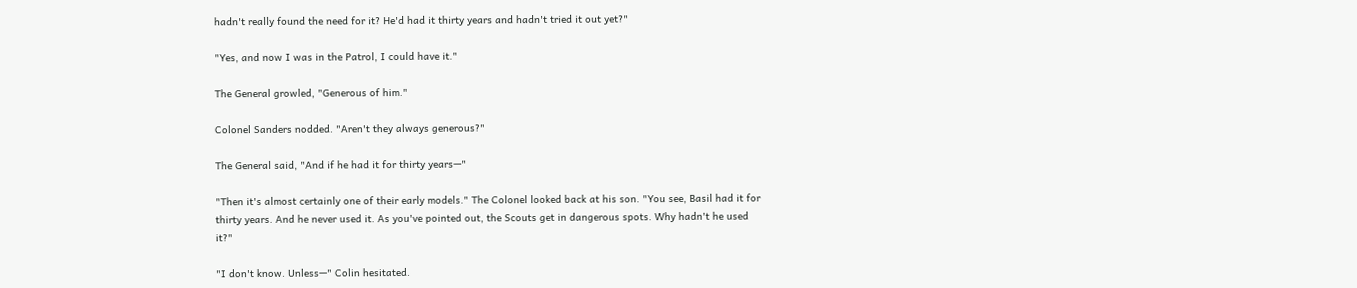hadn't really found the need for it? He'd had it thirty years and hadn't tried it out yet?"

"Yes, and now I was in the Patrol, I could have it."

The General growled, "Generous of him."

Colonel Sanders nodded. "Aren't they always generous?"

The General said, "And if he had it for thirty years—"

"Then it's almost certainly one of their early models." The Colonel looked back at his son. "You see, Basil had it for thirty years. And he never used it. As you've pointed out, the Scouts get in dangerous spots. Why hadn't he used it?"

"I don't know. Unless—" Colin hesitated.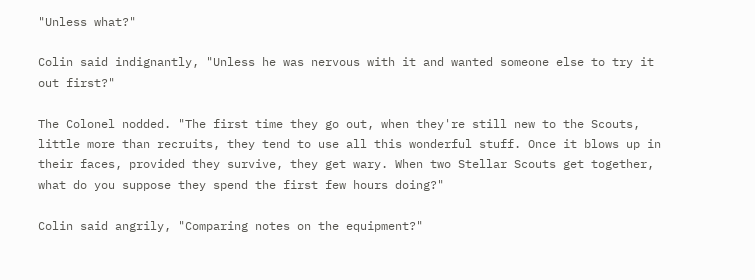"Unless what?"

Colin said indignantly, "Unless he was nervous with it and wanted someone else to try it out first?"

The Colonel nodded. "The first time they go out, when they're still new to the Scouts, little more than recruits, they tend to use all this wonderful stuff. Once it blows up in their faces, provided they survive, they get wary. When two Stellar Scouts get together, what do you suppose they spend the first few hours doing?"

Colin said angrily, "Comparing notes on the equipment?"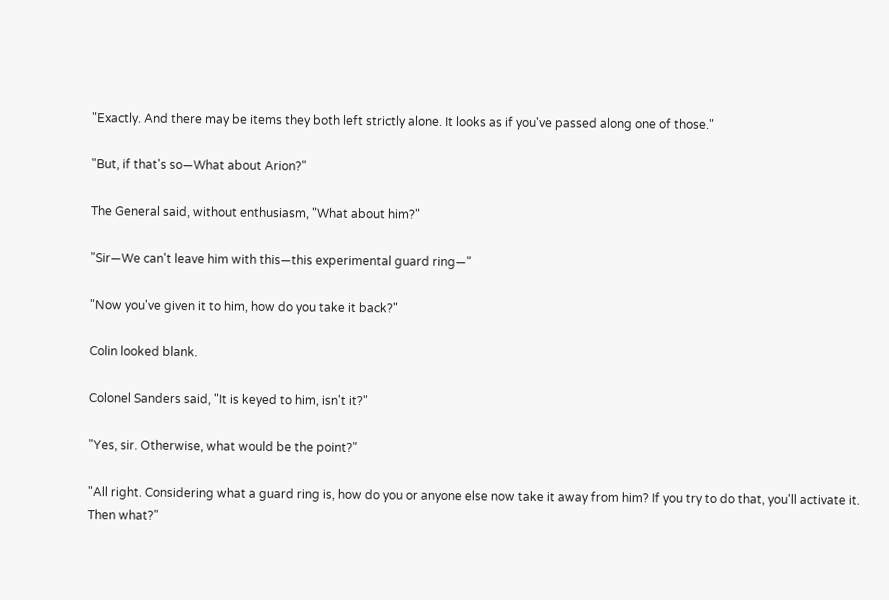"Exactly. And there may be items they both left strictly alone. It looks as if you've passed along one of those."

"But, if that's so—What about Arion?"

The General said, without enthusiasm, "What about him?"

"Sir—We can't leave him with this—this experimental guard ring—"

"Now you've given it to him, how do you take it back?"

Colin looked blank.

Colonel Sanders said, "It is keyed to him, isn't it?"

"Yes, sir. Otherwise, what would be the point?"

"All right. Considering what a guard ring is, how do you or anyone else now take it away from him? If you try to do that, you'll activate it. Then what?"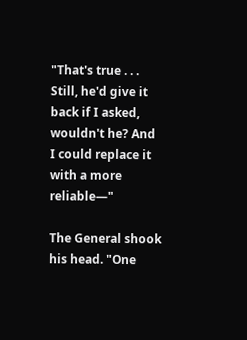"That's true . . . Still, he'd give it back if I asked, wouldn't he? And I could replace it with a more reliable—"

The General shook his head. "One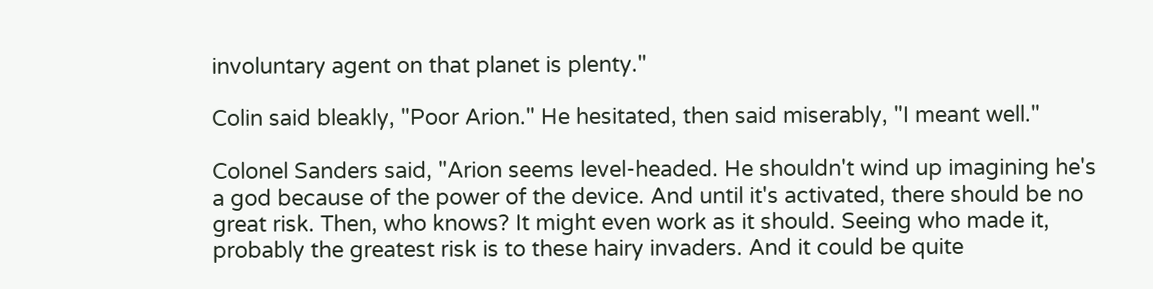involuntary agent on that planet is plenty."

Colin said bleakly, "Poor Arion." He hesitated, then said miserably, "I meant well."

Colonel Sanders said, "Arion seems level-headed. He shouldn't wind up imagining he's a god because of the power of the device. And until it's activated, there should be no great risk. Then, who knows? It might even work as it should. Seeing who made it, probably the greatest risk is to these hairy invaders. And it could be quite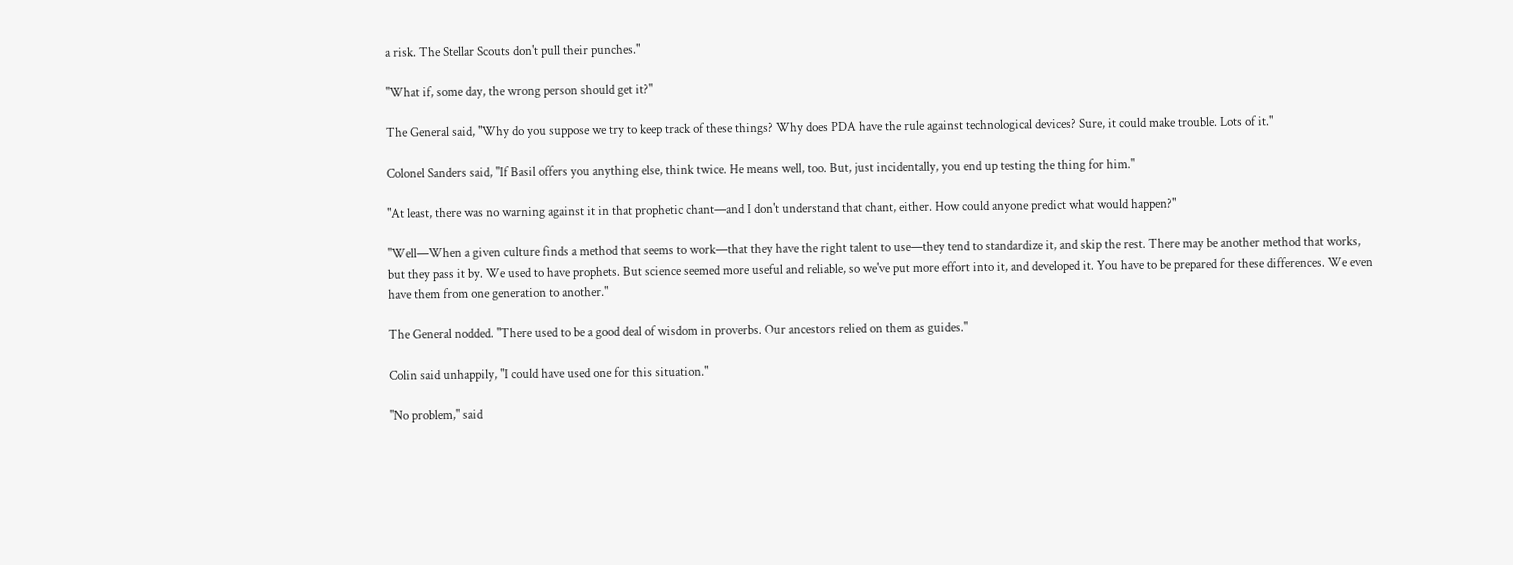a risk. The Stellar Scouts don't pull their punches."

"What if, some day, the wrong person should get it?"

The General said, "Why do you suppose we try to keep track of these things? Why does PDA have the rule against technological devices? Sure, it could make trouble. Lots of it."

Colonel Sanders said, "If Basil offers you anything else, think twice. He means well, too. But, just incidentally, you end up testing the thing for him."

"At least, there was no warning against it in that prophetic chant—and I don't understand that chant, either. How could anyone predict what would happen?"

"Well—When a given culture finds a method that seems to work—that they have the right talent to use—they tend to standardize it, and skip the rest. There may be another method that works, but they pass it by. We used to have prophets. But science seemed more useful and reliable, so we've put more effort into it, and developed it. You have to be prepared for these differences. We even have them from one generation to another."

The General nodded. "There used to be a good deal of wisdom in proverbs. Our ancestors relied on them as guides."

Colin said unhappily, "I could have used one for this situation."

"No problem," said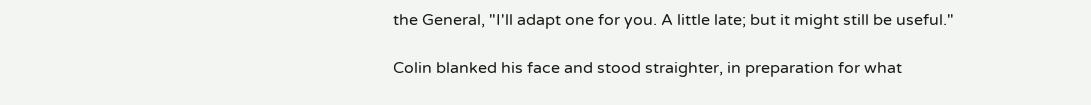the General, "I'll adapt one for you. A little late; but it might still be useful."

Colin blanked his face and stood straighter, in preparation for what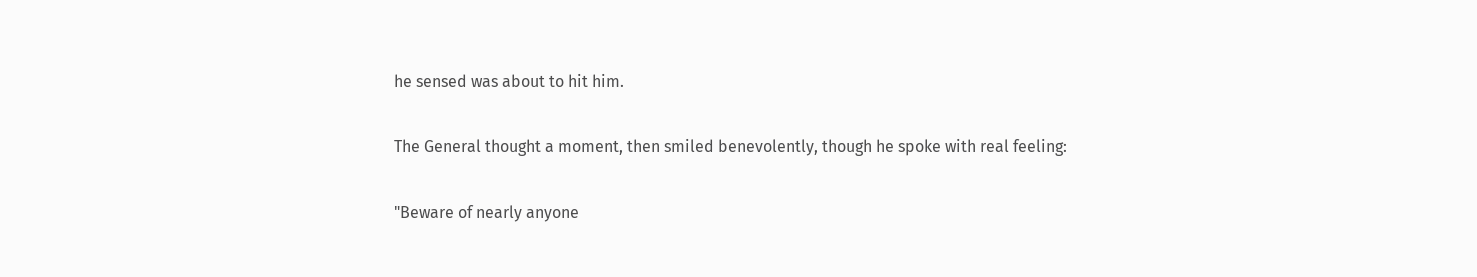he sensed was about to hit him.

The General thought a moment, then smiled benevolently, though he spoke with real feeling:

"Beware of nearly anyone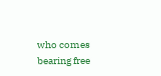who comes bearing free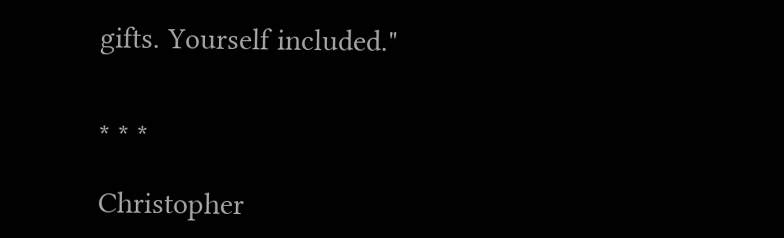gifts. Yourself included."


* * *

Christopher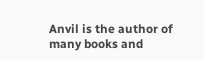Anvil is the author of many books and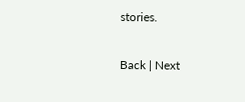stories.

Back | Next